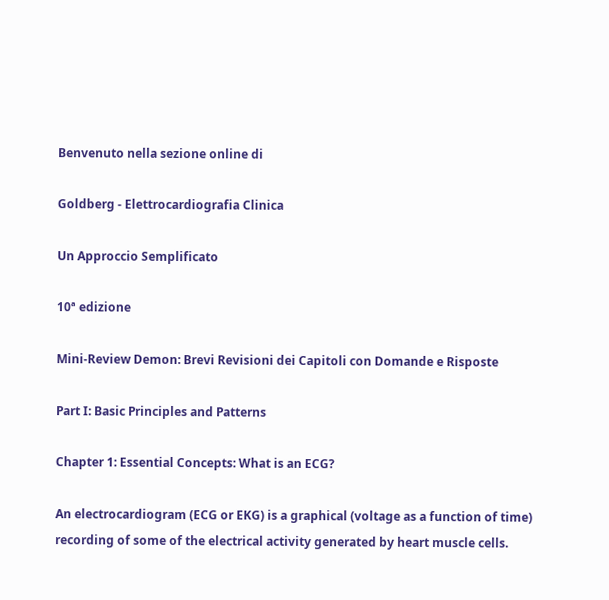Benvenuto nella sezione online di

Goldberg - Elettrocardiografia Clinica

Un Approccio Semplificato

10ª edizione

Mini-Review Demon: Brevi Revisioni dei Capitoli con Domande e Risposte

Part I: Basic Principles and Patterns

Chapter 1: Essential Concepts: What is an ECG?

An electrocardiogram (ECG or EKG) is a graphical (voltage as a function of time) recording of some of the electrical activity generated by heart muscle cells.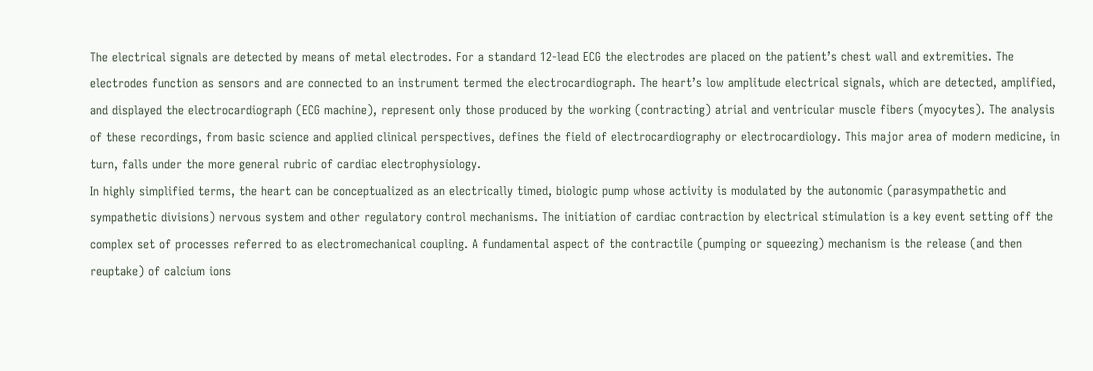The electrical signals are detected by means of metal electrodes. For a standard 12-lead ECG the electrodes are placed on the patient’s chest wall and extremities. The electrodes function as sensors and are connected to an instrument termed the electrocardiograph. The heart’s low amplitude electrical signals, which are detected, amplified, and displayed the electrocardiograph (ECG machine), represent only those produced by the working (contracting) atrial and ventricular muscle fibers (myocytes). The analysis of these recordings, from basic science and applied clinical perspectives, defines the field of electrocardiography or electrocardiology. This major area of modern medicine, in turn, falls under the more general rubric of cardiac electrophysiology.
In highly simplified terms, the heart can be conceptualized as an electrically timed, biologic pump whose activity is modulated by the autonomic (parasympathetic and sympathetic divisions) nervous system and other regulatory control mechanisms. The initiation of cardiac contraction by electrical stimulation is a key event setting off the complex set of processes referred to as electromechanical coupling. A fundamental aspect of the contractile (pumping or squeezing) mechanism is the release (and then reuptake) of calcium ions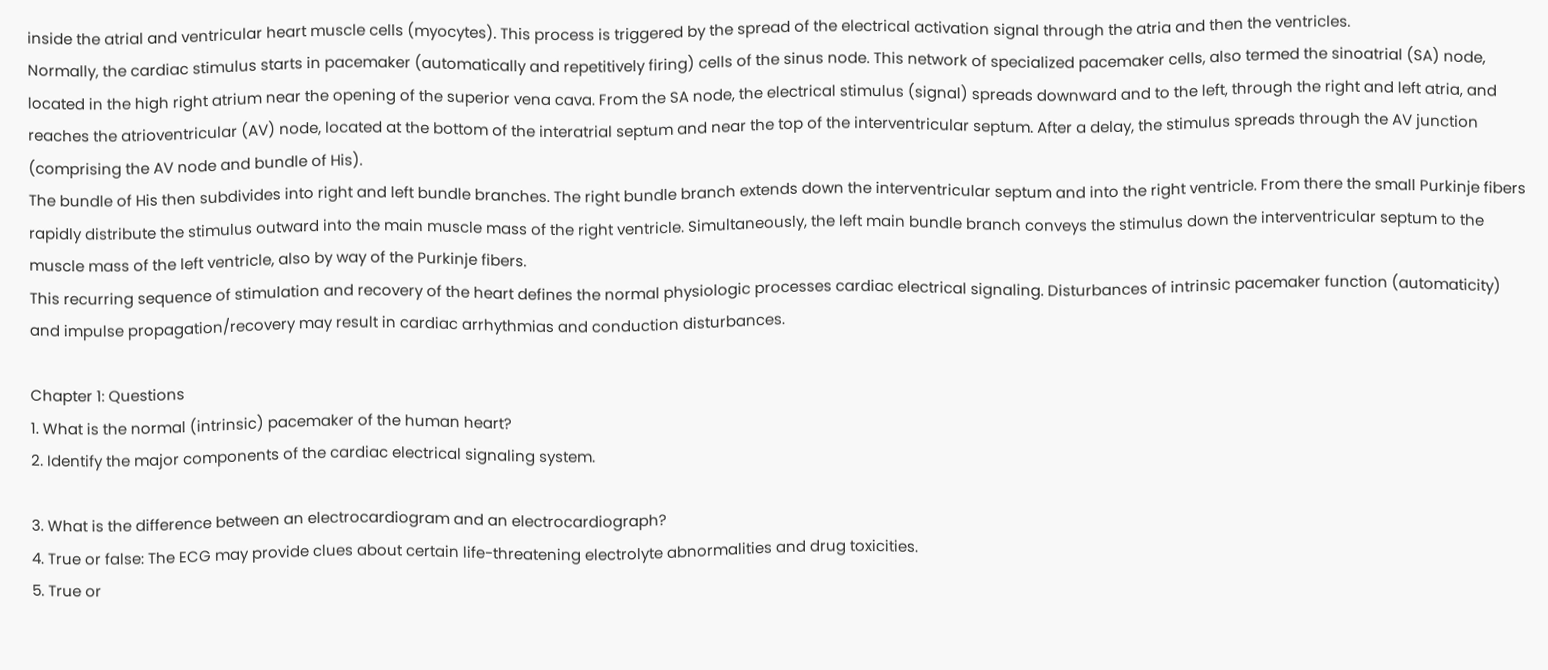inside the atrial and ventricular heart muscle cells (myocytes). This process is triggered by the spread of the electrical activation signal through the atria and then the ventricles.
Normally, the cardiac stimulus starts in pacemaker (automatically and repetitively firing) cells of the sinus node. This network of specialized pacemaker cells, also termed the sinoatrial (SA) node, located in the high right atrium near the opening of the superior vena cava. From the SA node, the electrical stimulus (signal) spreads downward and to the left, through the right and left atria, and reaches the atrioventricular (AV) node, located at the bottom of the interatrial septum and near the top of the interventricular septum. After a delay, the stimulus spreads through the AV junction (comprising the AV node and bundle of His).
The bundle of His then subdivides into right and left bundle branches. The right bundle branch extends down the interventricular septum and into the right ventricle. From there the small Purkinje fibers rapidly distribute the stimulus outward into the main muscle mass of the right ventricle. Simultaneously, the left main bundle branch conveys the stimulus down the interventricular septum to the muscle mass of the left ventricle, also by way of the Purkinje fibers.
This recurring sequence of stimulation and recovery of the heart defines the normal physiologic processes cardiac electrical signaling. Disturbances of intrinsic pacemaker function (automaticity) and impulse propagation/recovery may result in cardiac arrhythmias and conduction disturbances.

Chapter 1: Questions
1. What is the normal (intrinsic) pacemaker of the human heart?
2. Identify the major components of the cardiac electrical signaling system.

3. What is the difference between an electrocardiogram and an electrocardiograph?
4. True or false: The ECG may provide clues about certain life-threatening electrolyte abnormalities and drug toxicities.
5. True or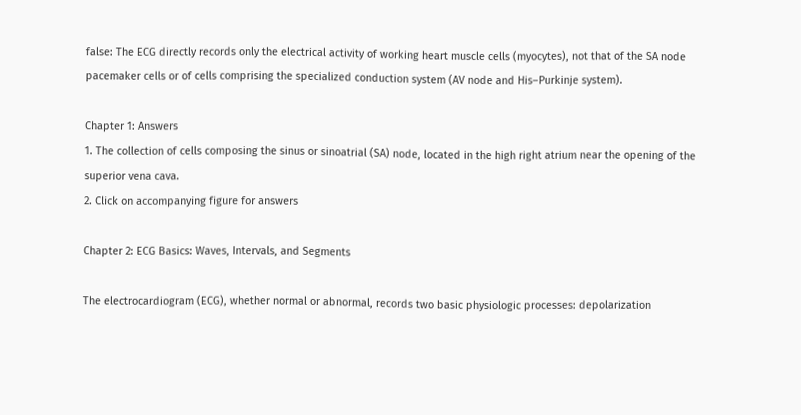false: The ECG directly records only the electrical activity of working heart muscle cells (myocytes), not that of the SA node pacemaker cells or of cells comprising the specialized conduction system (AV node and His–Purkinje system).

Chapter 1: Answers
1. The collection of cells composing the sinus or sinoatrial (SA) node, located in the high right atrium near the opening of the superior vena cava.
2. Click on accompanying figure for answers

Chapter 2: ECG Basics: Waves, Intervals, and Segments

The electrocardiogram (ECG), whether normal or abnormal, records two basic physiologic processes: depolarization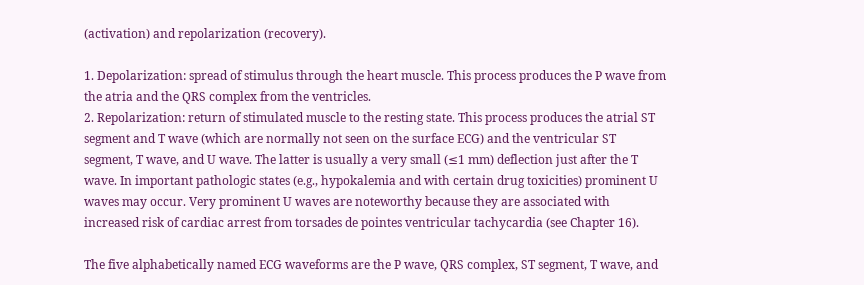(activation) and repolarization (recovery).

1. Depolarization: spread of stimulus through the heart muscle. This process produces the P wave from the atria and the QRS complex from the ventricles.
2. Repolarization: return of stimulated muscle to the resting state. This process produces the atrial ST segment and T wave (which are normally not seen on the surface ECG) and the ventricular ST segment, T wave, and U wave. The latter is usually a very small (≤1 mm) deflection just after the T wave. In important pathologic states (e.g., hypokalemia and with certain drug toxicities) prominent U waves may occur. Very prominent U waves are noteworthy because they are associated with increased risk of cardiac arrest from torsades de pointes ventricular tachycardia (see Chapter 16).

The five alphabetically named ECG waveforms are the P wave, QRS complex, ST segment, T wave, and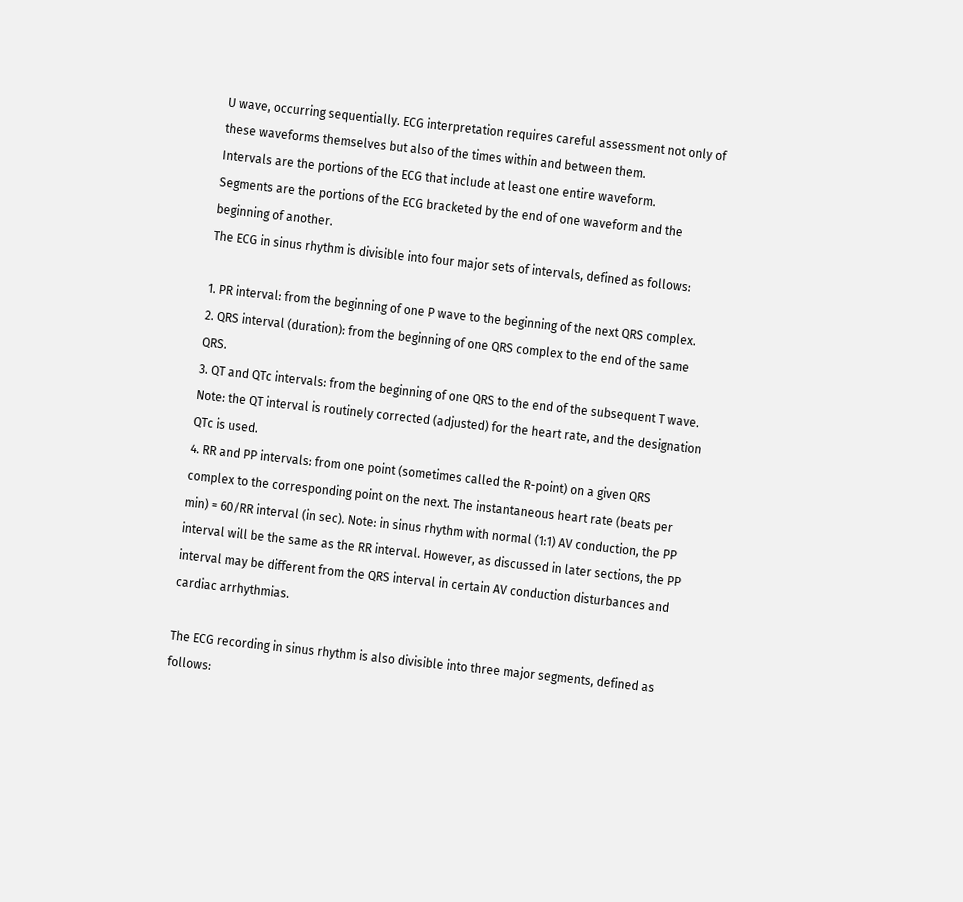U wave, occurring sequentially. ECG interpretation requires careful assessment not only of these waveforms themselves but also of the times within and between them.
Intervals are the portions of the ECG that include at least one entire waveform.
Segments are the portions of the ECG bracketed by the end of one waveform and the beginning of another.
The ECG in sinus rhythm is divisible into four major sets of intervals, defined as follows:

1. PR interval: from the beginning of one P wave to the beginning of the next QRS complex.
2. QRS interval (duration): from the beginning of one QRS complex to the end of the same QRS.
3. QT and QTc intervals: from the beginning of one QRS to the end of the subsequent T wave. Note: the QT interval is routinely corrected (adjusted) for the heart rate, and the designation QTc is used.
4. RR and PP intervals: from one point (sometimes called the R-point) on a given QRS complex to the corresponding point on the next. The instantaneous heart rate (beats per min) = 60/RR interval (in sec). Note: in sinus rhythm with normal (1:1) AV conduction, the PP interval will be the same as the RR interval. However, as discussed in later sections, the PP interval may be different from the QRS interval in certain AV conduction disturbances and cardiac arrhythmias.

The ECG recording in sinus rhythm is also divisible into three major segments, defined as follows: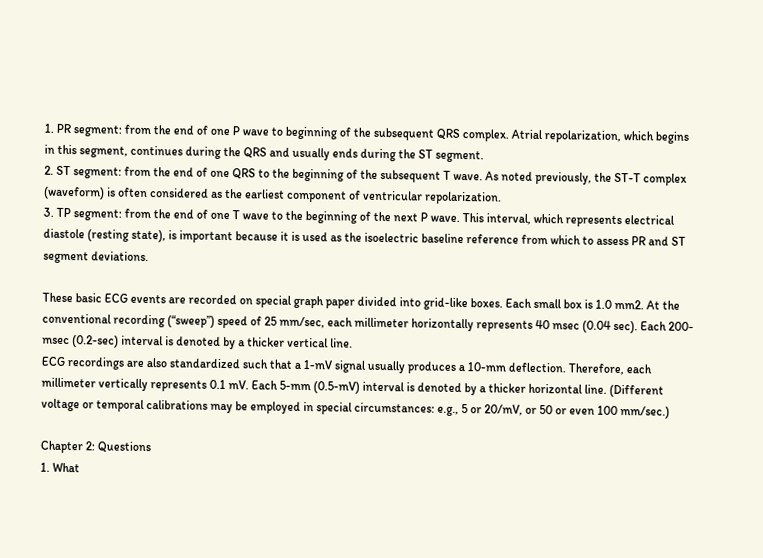1. PR segment: from the end of one P wave to beginning of the subsequent QRS complex. Atrial repolarization, which begins in this segment, continues during the QRS and usually ends during the ST segment.
2. ST segment: from the end of one QRS to the beginning of the subsequent T wave. As noted previously, the ST-T complex (waveform) is often considered as the earliest component of ventricular repolarization.
3. TP segment: from the end of one T wave to the beginning of the next P wave. This interval, which represents electrical diastole (resting state), is important because it is used as the isoelectric baseline reference from which to assess PR and ST segment deviations.

These basic ECG events are recorded on special graph paper divided into grid-like boxes. Each small box is 1.0 mm2. At the conventional recording (“sweep”) speed of 25 mm/sec, each millimeter horizontally represents 40 msec (0.04 sec). Each 200-msec (0.2-sec) interval is denoted by a thicker vertical line.
ECG recordings are also standardized such that a 1-mV signal usually produces a 10-mm deflection. Therefore, each millimeter vertically represents 0.1 mV. Each 5-mm (0.5-mV) interval is denoted by a thicker horizontal line. (Different voltage or temporal calibrations may be employed in special circumstances: e.g., 5 or 20/mV, or 50 or even 100 mm/sec.)

Chapter 2: Questions
1. What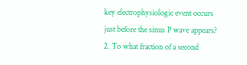key electrophysiologic event occurs just before the sinus P wave appears?
2. To what fraction of a second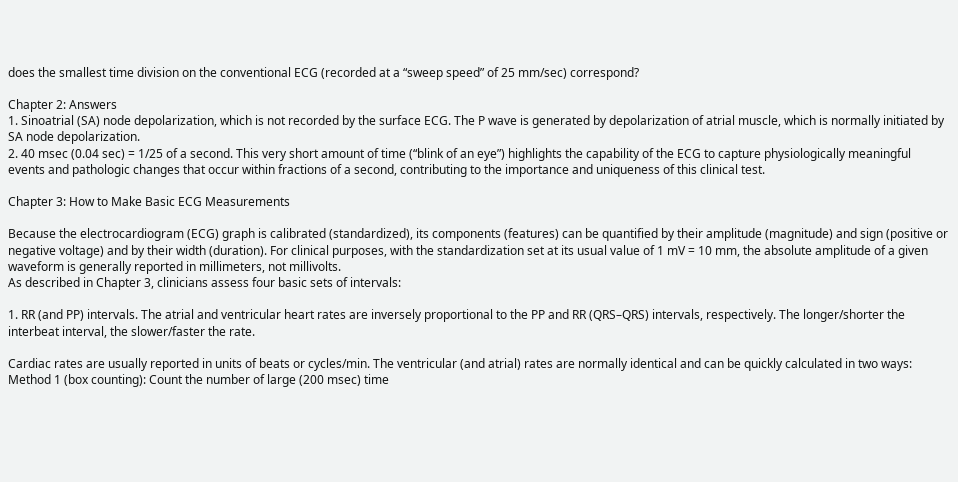does the smallest time division on the conventional ECG (recorded at a “sweep speed” of 25 mm/sec) correspond?

Chapter 2: Answers
1. Sinoatrial (SA) node depolarization, which is not recorded by the surface ECG. The P wave is generated by depolarization of atrial muscle, which is normally initiated by SA node depolarization.
2. 40 msec (0.04 sec) = 1/25 of a second. This very short amount of time (“blink of an eye”) highlights the capability of the ECG to capture physiologically meaningful events and pathologic changes that occur within fractions of a second, contributing to the importance and uniqueness of this clinical test.

Chapter 3: How to Make Basic ECG Measurements

Because the electrocardiogram (ECG) graph is calibrated (standardized), its components (features) can be quantified by their amplitude (magnitude) and sign (positive or negative voltage) and by their width (duration). For clinical purposes, with the standardization set at its usual value of 1 mV = 10 mm, the absolute amplitude of a given waveform is generally reported in millimeters, not millivolts.
As described in Chapter 3, clinicians assess four basic sets of intervals:

1. RR (and PP) intervals. The atrial and ventricular heart rates are inversely proportional to the PP and RR (QRS–QRS) intervals, respectively. The longer/shorter the interbeat interval, the slower/faster the rate.

Cardiac rates are usually reported in units of beats or cycles/min. The ventricular (and atrial) rates are normally identical and can be quickly calculated in two ways:
Method 1 (box counting): Count the number of large (200 msec) time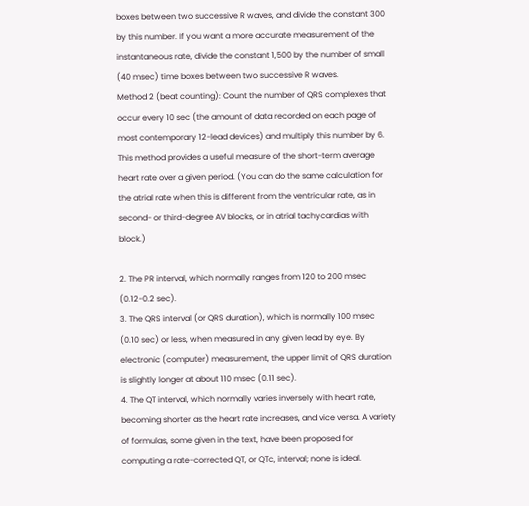boxes between two successive R waves, and divide the constant 300 by this number. If you want a more accurate measurement of the instantaneous rate, divide the constant 1,500 by the number of small (40 msec) time boxes between two successive R waves.
Method 2 (beat counting): Count the number of QRS complexes that occur every 10 sec (the amount of data recorded on each page of most contemporary 12-lead devices) and multiply this number by 6. This method provides a useful measure of the short-term average heart rate over a given period. (You can do the same calculation for the atrial rate when this is different from the ventricular rate, as in second- or third-degree AV blocks, or in atrial tachycardias with block.)

2. The PR interval, which normally ranges from 120 to 200 msec (0.12-0.2 sec).
3. The QRS interval (or QRS duration), which is normally 100 msec (0.10 sec) or less, when measured in any given lead by eye. By electronic (computer) measurement, the upper limit of QRS duration is slightly longer at about 110 msec (0.11 sec).
4. The QT interval, which normally varies inversely with heart rate, becoming shorter as the heart rate increases, and vice versa. A variety of formulas, some given in the text, have been proposed for computing a rate-corrected QT, or QTc, interval; none is ideal.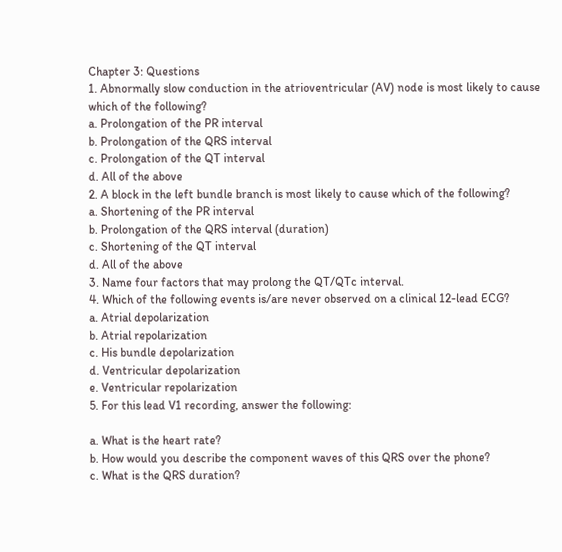Chapter 3: Questions
1. Abnormally slow conduction in the atrioventricular (AV) node is most likely to cause which of the following?
a. Prolongation of the PR interval
b. Prolongation of the QRS interval
c. Prolongation of the QT interval
d. All of the above
2. A block in the left bundle branch is most likely to cause which of the following?
a. Shortening of the PR interval
b. Prolongation of the QRS interval (duration)
c. Shortening of the QT interval
d. All of the above
3. Name four factors that may prolong the QT/QTc interval.
4. Which of the following events is/are never observed on a clinical 12-lead ECG?
a. Atrial depolarization
b. Atrial repolarization
c. His bundle depolarization
d. Ventricular depolarization
e. Ventricular repolarization
5. For this lead V1 recording, answer the following:

a. What is the heart rate?
b. How would you describe the component waves of this QRS over the phone?
c. What is the QRS duration?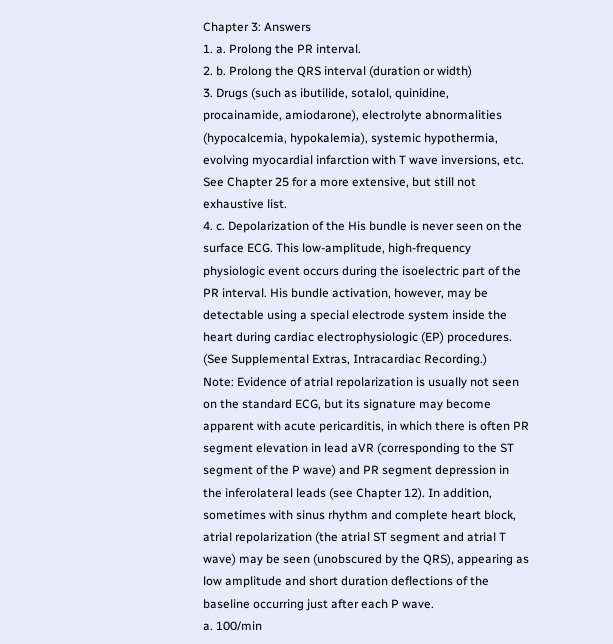Chapter 3: Answers
1. a. Prolong the PR interval.
2. b. Prolong the QRS interval (duration or width)
3. Drugs (such as ibutilide, sotalol, quinidine, procainamide, amiodarone), electrolyte abnormalities (hypocalcemia, hypokalemia), systemic hypothermia, evolving myocardial infarction with T wave inversions, etc. See Chapter 25 for a more extensive, but still not exhaustive list.
4. c. Depolarization of the His bundle is never seen on the surface ECG. This low-amplitude, high-frequency physiologic event occurs during the isoelectric part of the PR interval. His bundle activation, however, may be detectable using a special electrode system inside the heart during cardiac electrophysiologic (EP) procedures. (See Supplemental Extras, Intracardiac Recording.)
Note: Evidence of atrial repolarization is usually not seen on the standard ECG, but its signature may become apparent with acute pericarditis, in which there is often PR segment elevation in lead aVR (corresponding to the ST segment of the P wave) and PR segment depression in the inferolateral leads (see Chapter 12). In addition, sometimes with sinus rhythm and complete heart block, atrial repolarization (the atrial ST segment and atrial T wave) may be seen (unobscured by the QRS), appearing as low amplitude and short duration deflections of the baseline occurring just after each P wave.
a. 100/min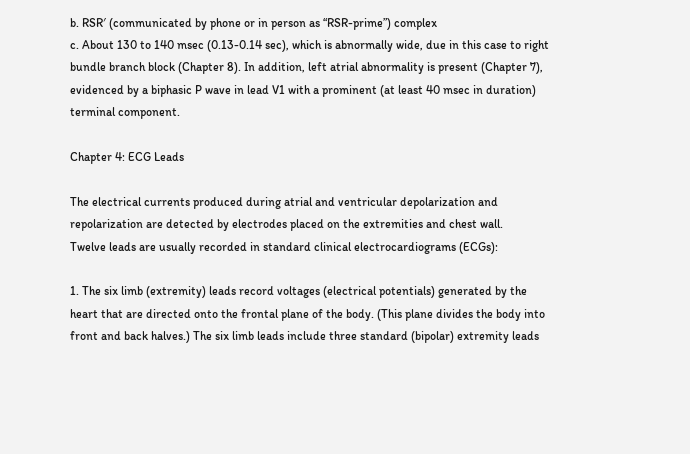b. RSR′ (communicated by phone or in person as “RSR-prime”) complex
c. About 130 to 140 msec (0.13-0.14 sec), which is abnormally wide, due in this case to right bundle branch block (Chapter 8). In addition, left atrial abnormality is present (Chapter 7), evidenced by a biphasic P wave in lead V1 with a prominent (at least 40 msec in duration) terminal component.

Chapter 4: ECG Leads

The electrical currents produced during atrial and ventricular depolarization and repolarization are detected by electrodes placed on the extremities and chest wall.
Twelve leads are usually recorded in standard clinical electrocardiograms (ECGs):

1. The six limb (extremity) leads record voltages (electrical potentials) generated by the heart that are directed onto the frontal plane of the body. (This plane divides the body into front and back halves.) The six limb leads include three standard (bipolar) extremity leads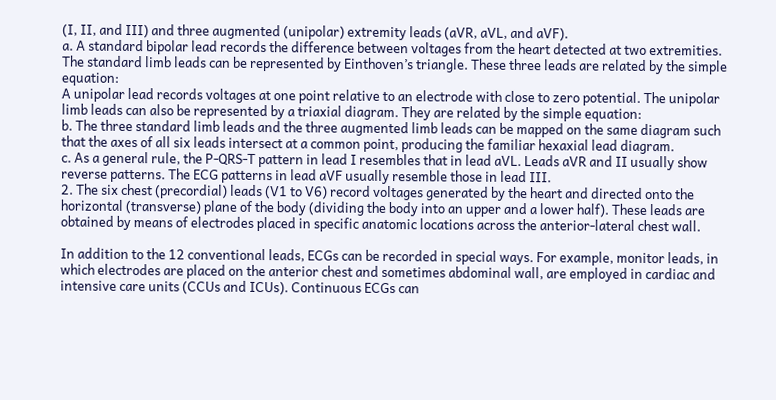(I, II, and III) and three augmented (unipolar) extremity leads (aVR, aVL, and aVF).
a. A standard bipolar lead records the difference between voltages from the heart detected at two extremities. The standard limb leads can be represented by Einthoven’s triangle. These three leads are related by the simple equation:
A unipolar lead records voltages at one point relative to an electrode with close to zero potential. The unipolar limb leads can also be represented by a triaxial diagram. They are related by the simple equation:
b. The three standard limb leads and the three augmented limb leads can be mapped on the same diagram such that the axes of all six leads intersect at a common point, producing the familiar hexaxial lead diagram.
c. As a general rule, the P-QRS-T pattern in lead I resembles that in lead aVL. Leads aVR and II usually show reverse patterns. The ECG patterns in lead aVF usually resemble those in lead III.
2. The six chest (precordial) leads (V1 to V6) record voltages generated by the heart and directed onto the horizontal (transverse) plane of the body (dividing the body into an upper and a lower half). These leads are obtained by means of electrodes placed in specific anatomic locations across the anterior-lateral chest wall.

In addition to the 12 conventional leads, ECGs can be recorded in special ways. For example, monitor leads, in which electrodes are placed on the anterior chest and sometimes abdominal wall, are employed in cardiac and intensive care units (CCUs and ICUs). Continuous ECGs can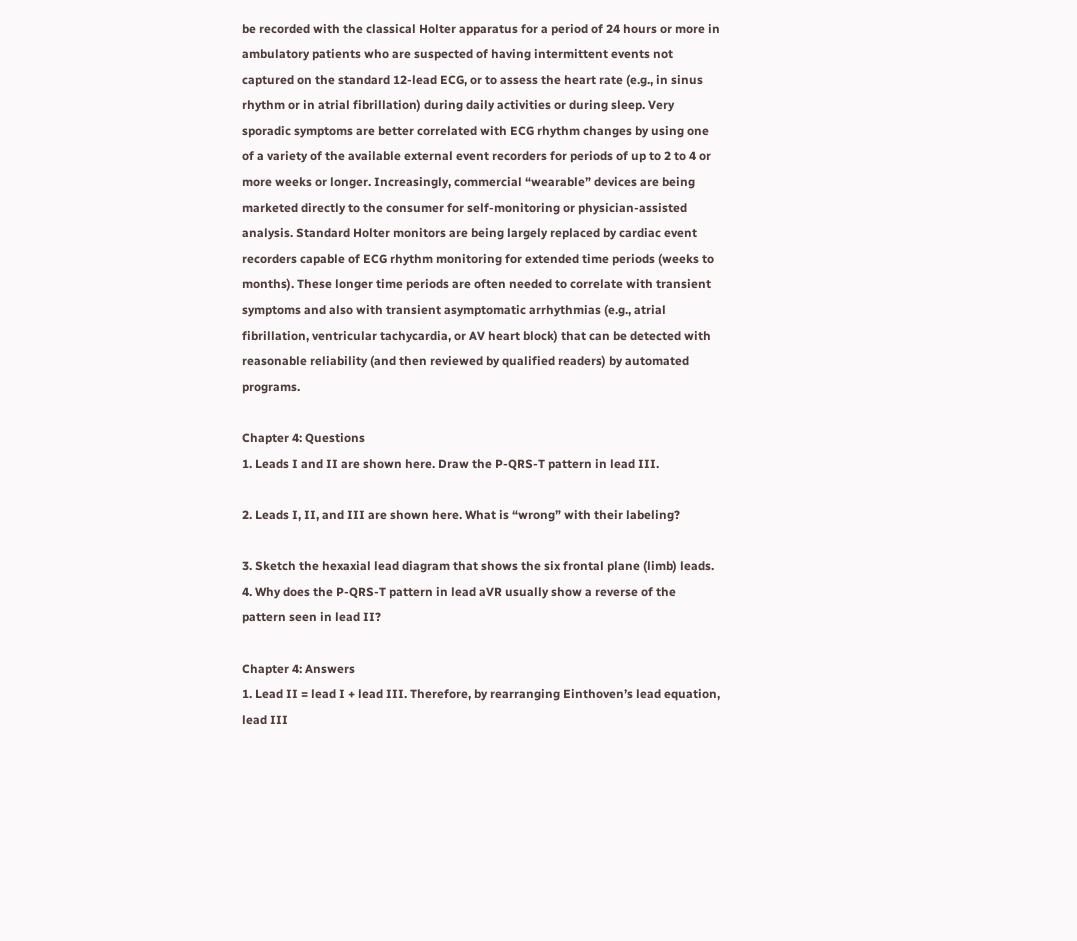be recorded with the classical Holter apparatus for a period of 24 hours or more in ambulatory patients who are suspected of having intermittent events not captured on the standard 12-lead ECG, or to assess the heart rate (e.g., in sinus rhythm or in atrial fibrillation) during daily activities or during sleep. Very sporadic symptoms are better correlated with ECG rhythm changes by using one of a variety of the available external event recorders for periods of up to 2 to 4 or more weeks or longer. Increasingly, commercial “wearable” devices are being marketed directly to the consumer for self-monitoring or physician-assisted analysis. Standard Holter monitors are being largely replaced by cardiac event recorders capable of ECG rhythm monitoring for extended time periods (weeks to months). These longer time periods are often needed to correlate with transient symptoms and also with transient asymptomatic arrhythmias (e.g., atrial fibrillation, ventricular tachycardia, or AV heart block) that can be detected with reasonable reliability (and then reviewed by qualified readers) by automated programs.

Chapter 4: Questions
1. Leads I and II are shown here. Draw the P-QRS-T pattern in lead III.

2. Leads I, II, and III are shown here. What is “wrong” with their labeling?

3. Sketch the hexaxial lead diagram that shows the six frontal plane (limb) leads.
4. Why does the P-QRS-T pattern in lead aVR usually show a reverse of the pattern seen in lead II?

Chapter 4: Answers
1. Lead II = lead I + lead III. Therefore, by rearranging Einthoven’s lead equation, lead III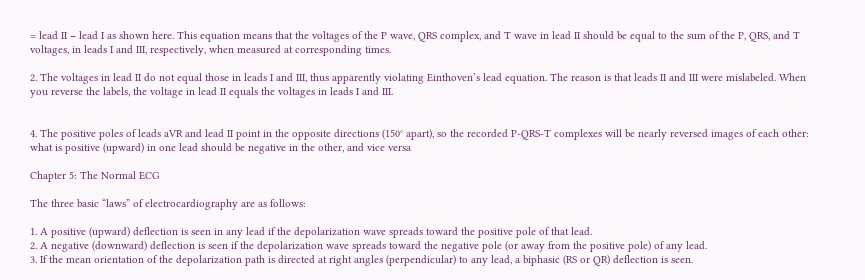= lead II − lead I as shown here. This equation means that the voltages of the P wave, QRS complex, and T wave in lead II should be equal to the sum of the P, QRS, and T voltages, in leads I and III, respectively, when measured at corresponding times.

2. The voltages in lead II do not equal those in leads I and III, thus apparently violating Einthoven’s lead equation. The reason is that leads II and III were mislabeled. When you reverse the labels, the voltage in lead II equals the voltages in leads I and III.


4. The positive poles of leads aVR and lead II point in the opposite directions (150° apart), so the recorded P-QRS-T complexes will be nearly reversed images of each other: what is positive (upward) in one lead should be negative in the other, and vice versa

Chapter 5: The Normal ECG

The three basic “laws” of electrocardiography are as follows:

1. A positive (upward) deflection is seen in any lead if the depolarization wave spreads toward the positive pole of that lead.
2. A negative (downward) deflection is seen if the depolarization wave spreads toward the negative pole (or away from the positive pole) of any lead.
3. If the mean orientation of the depolarization path is directed at right angles (perpendicular) to any lead, a biphasic (RS or QR) deflection is seen.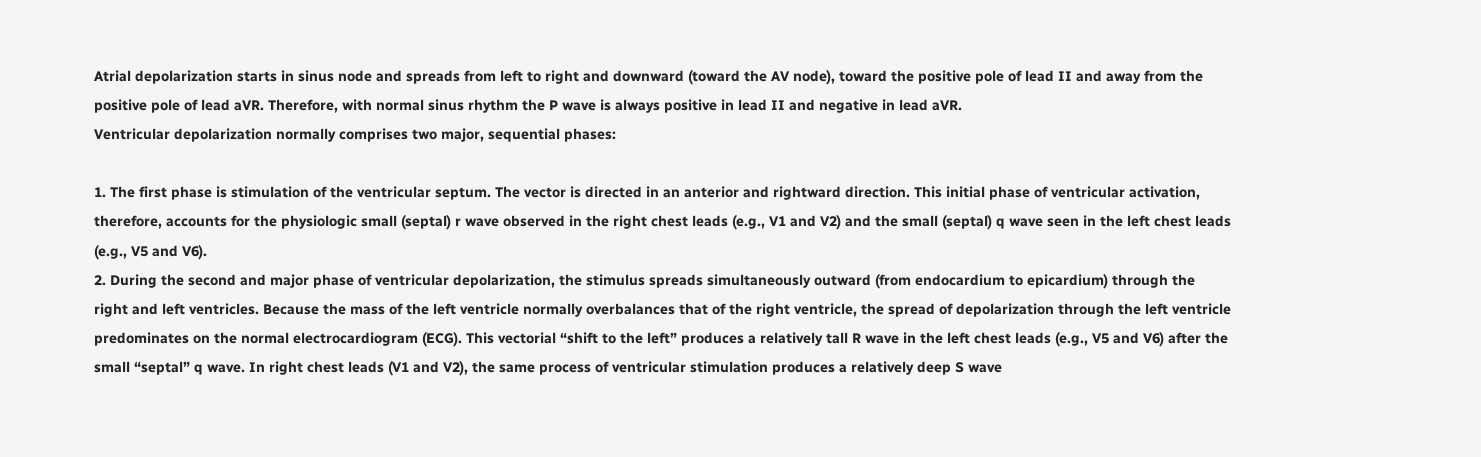Atrial depolarization starts in sinus node and spreads from left to right and downward (toward the AV node), toward the positive pole of lead II and away from the positive pole of lead aVR. Therefore, with normal sinus rhythm the P wave is always positive in lead II and negative in lead aVR.
Ventricular depolarization normally comprises two major, sequential phases:

1. The first phase is stimulation of the ventricular septum. The vector is directed in an anterior and rightward direction. This initial phase of ventricular activation, therefore, accounts for the physiologic small (septal) r wave observed in the right chest leads (e.g., V1 and V2) and the small (septal) q wave seen in the left chest leads (e.g., V5 and V6).
2. During the second and major phase of ventricular depolarization, the stimulus spreads simultaneously outward (from endocardium to epicardium) through the right and left ventricles. Because the mass of the left ventricle normally overbalances that of the right ventricle, the spread of depolarization through the left ventricle predominates on the normal electrocardiogram (ECG). This vectorial “shift to the left” produces a relatively tall R wave in the left chest leads (e.g., V5 and V6) after the small “septal” q wave. In right chest leads (V1 and V2), the same process of ventricular stimulation produces a relatively deep S wave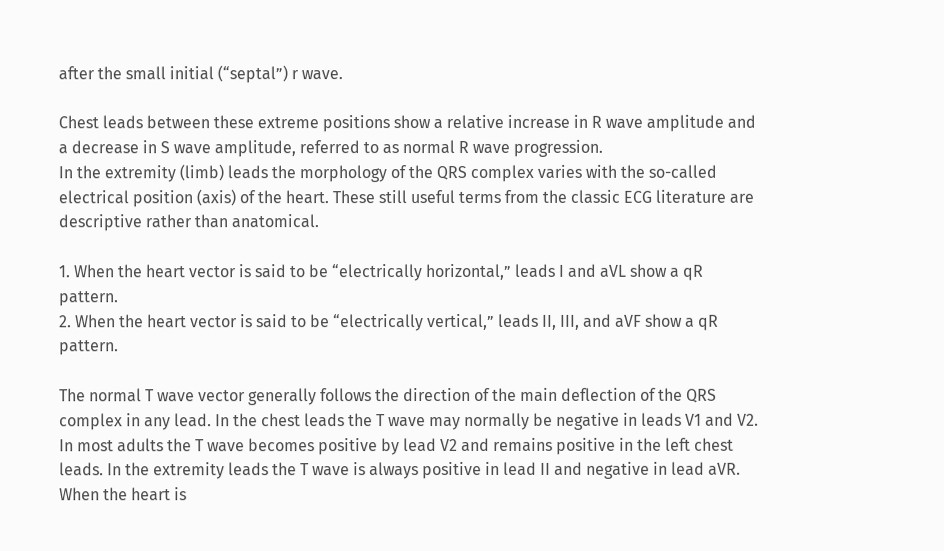after the small initial (“septal”) r wave.

Chest leads between these extreme positions show a relative increase in R wave amplitude and a decrease in S wave amplitude, referred to as normal R wave progression.
In the extremity (limb) leads the morphology of the QRS complex varies with the so-called electrical position (axis) of the heart. These still useful terms from the classic ECG literature are descriptive rather than anatomical.

1. When the heart vector is said to be “electrically horizontal,” leads I and aVL show a qR pattern.
2. When the heart vector is said to be “electrically vertical,” leads II, III, and aVF show a qR pattern.

The normal T wave vector generally follows the direction of the main deflection of the QRS complex in any lead. In the chest leads the T wave may normally be negative in leads V1 and V2. In most adults the T wave becomes positive by lead V2 and remains positive in the left chest leads. In the extremity leads the T wave is always positive in lead II and negative in lead aVR. When the heart is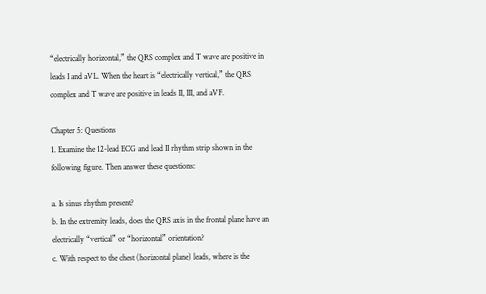“electrically horizontal,” the QRS complex and T wave are positive in leads I and aVL. When the heart is “electrically vertical,” the QRS complex and T wave are positive in leads II, III, and aVF.

Chapter 5: Questions
1. Examine the 12-lead ECG and lead II rhythm strip shown in the following figure. Then answer these questions:

a. Is sinus rhythm present?
b. In the extremity leads, does the QRS axis in the frontal plane have an electrically “vertical” or “horizontal” orientation?
c. With respect to the chest (horizontal plane) leads, where is the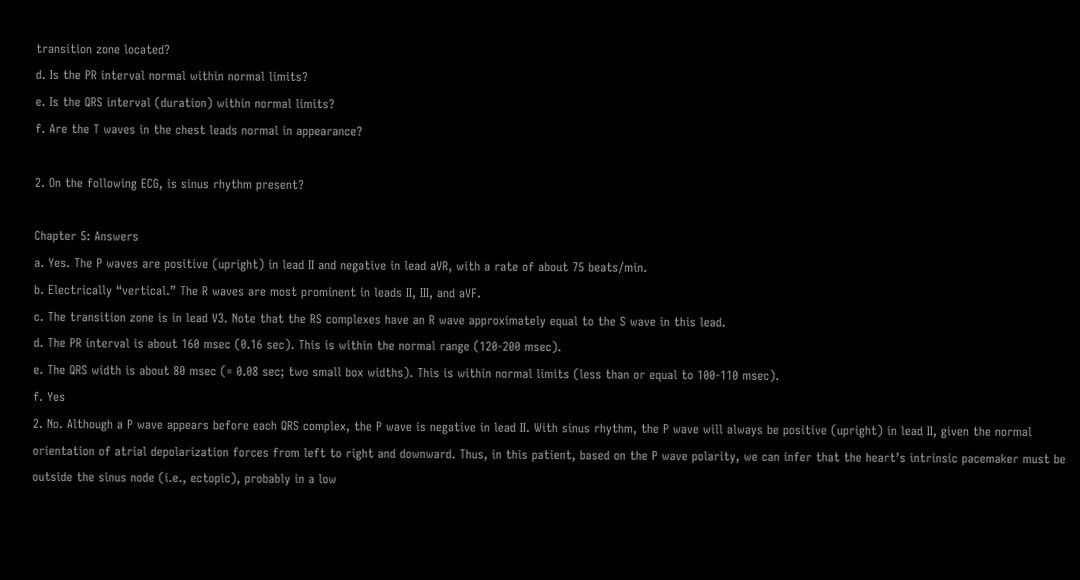transition zone located?
d. Is the PR interval normal within normal limits?
e. Is the QRS interval (duration) within normal limits?
f. Are the T waves in the chest leads normal in appearance?

2. On the following ECG, is sinus rhythm present?

Chapter 5: Answers
a. Yes. The P waves are positive (upright) in lead II and negative in lead aVR, with a rate of about 75 beats/min.
b. Electrically “vertical.” The R waves are most prominent in leads II, III, and aVF.
c. The transition zone is in lead V3. Note that the RS complexes have an R wave approximately equal to the S wave in this lead.
d. The PR interval is about 160 msec (0.16 sec). This is within the normal range (120-200 msec).
e. The QRS width is about 80 msec (= 0.08 sec; two small box widths). This is within normal limits (less than or equal to 100-110 msec).
f. Yes
2. No. Although a P wave appears before each QRS complex, the P wave is negative in lead II. With sinus rhythm, the P wave will always be positive (upright) in lead II, given the normal orientation of atrial depolarization forces from left to right and downward. Thus, in this patient, based on the P wave polarity, we can infer that the heart’s intrinsic pacemaker must be outside the sinus node (i.e., ectopic), probably in a low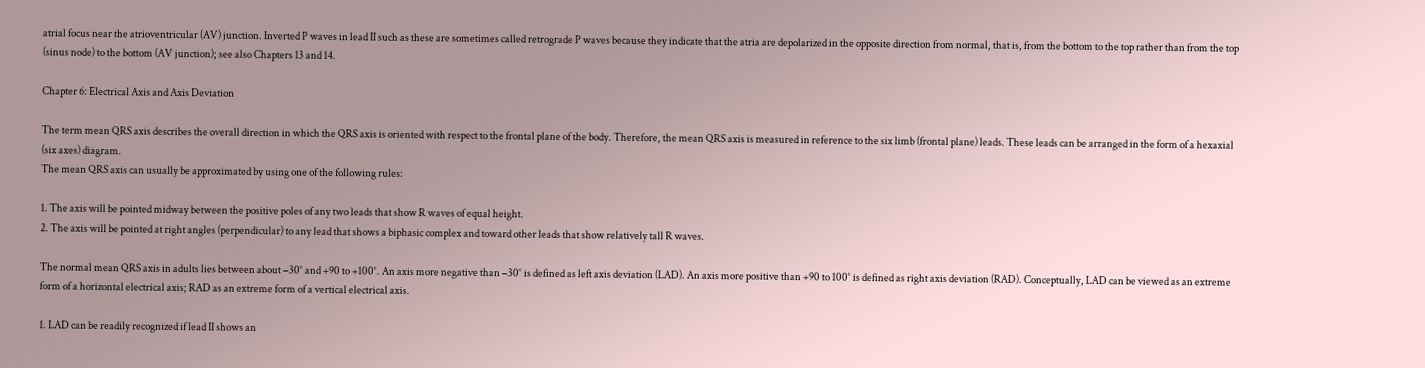atrial focus near the atrioventricular (AV) junction. Inverted P waves in lead II such as these are sometimes called retrograde P waves because they indicate that the atria are depolarized in the opposite direction from normal, that is, from the bottom to the top rather than from the top (sinus node) to the bottom (AV junction); see also Chapters 13 and 14.

Chapter 6: Electrical Axis and Axis Deviation

The term mean QRS axis describes the overall direction in which the QRS axis is oriented with respect to the frontal plane of the body. Therefore, the mean QRS axis is measured in reference to the six limb (frontal plane) leads. These leads can be arranged in the form of a hexaxial (six axes) diagram.
The mean QRS axis can usually be approximated by using one of the following rules:

1. The axis will be pointed midway between the positive poles of any two leads that show R waves of equal height.
2. The axis will be pointed at right angles (perpendicular) to any lead that shows a biphasic complex and toward other leads that show relatively tall R waves.

The normal mean QRS axis in adults lies between about −30° and +90 to +100°. An axis more negative than −30° is defined as left axis deviation (LAD). An axis more positive than +90 to 100° is defined as right axis deviation (RAD). Conceptually, LAD can be viewed as an extreme form of a horizontal electrical axis; RAD as an extreme form of a vertical electrical axis.

1. LAD can be readily recognized if lead II shows an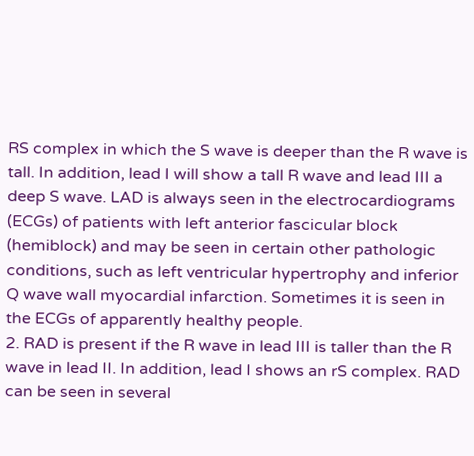RS complex in which the S wave is deeper than the R wave is tall. In addition, lead I will show a tall R wave and lead III a deep S wave. LAD is always seen in the electrocardiograms (ECGs) of patients with left anterior fascicular block (hemiblock) and may be seen in certain other pathologic conditions, such as left ventricular hypertrophy and inferior Q wave wall myocardial infarction. Sometimes it is seen in the ECGs of apparently healthy people.
2. RAD is present if the R wave in lead III is taller than the R wave in lead II. In addition, lead I shows an rS complex. RAD can be seen in several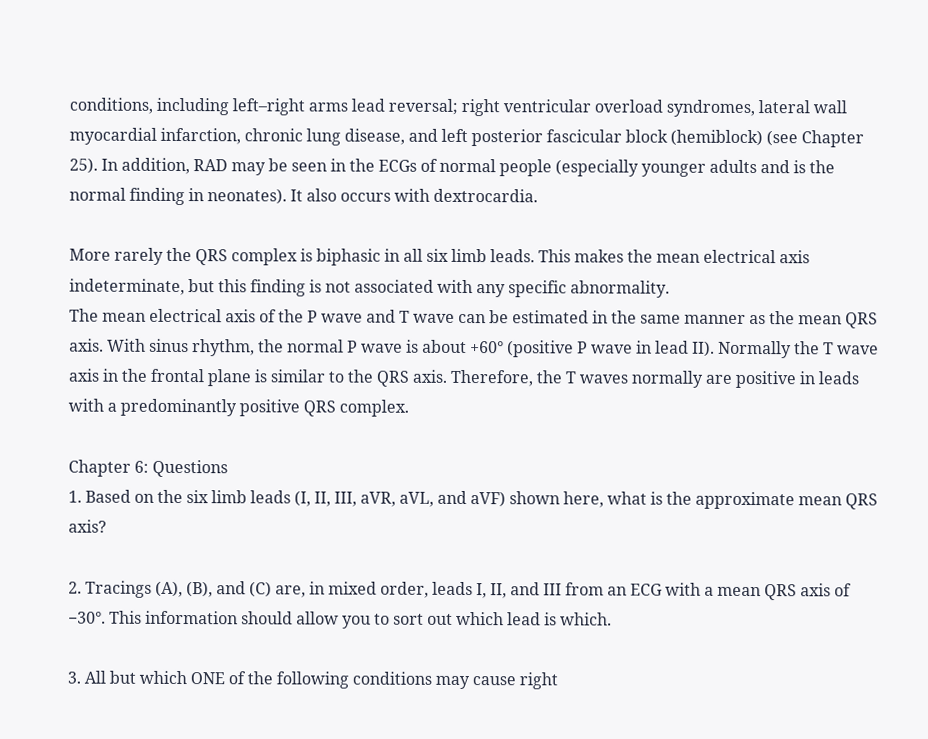conditions, including left–right arms lead reversal; right ventricular overload syndromes, lateral wall myocardial infarction, chronic lung disease, and left posterior fascicular block (hemiblock) (see Chapter 25). In addition, RAD may be seen in the ECGs of normal people (especially younger adults and is the normal finding in neonates). It also occurs with dextrocardia.

More rarely the QRS complex is biphasic in all six limb leads. This makes the mean electrical axis indeterminate, but this finding is not associated with any specific abnormality.
The mean electrical axis of the P wave and T wave can be estimated in the same manner as the mean QRS axis. With sinus rhythm, the normal P wave is about +60° (positive P wave in lead II). Normally the T wave axis in the frontal plane is similar to the QRS axis. Therefore, the T waves normally are positive in leads with a predominantly positive QRS complex.

Chapter 6: Questions
1. Based on the six limb leads (I, II, III, aVR, aVL, and aVF) shown here, what is the approximate mean QRS axis?

2. Tracings (A), (B), and (C) are, in mixed order, leads I, II, and III from an ECG with a mean QRS axis of −30°. This information should allow you to sort out which lead is which.

3. All but which ONE of the following conditions may cause right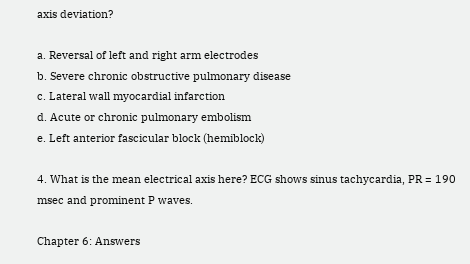axis deviation?

a. Reversal of left and right arm electrodes
b. Severe chronic obstructive pulmonary disease
c. Lateral wall myocardial infarction
d. Acute or chronic pulmonary embolism
e. Left anterior fascicular block (hemiblock)

4. What is the mean electrical axis here? ECG shows sinus tachycardia, PR = 190 msec and prominent P waves.

Chapter 6: Answers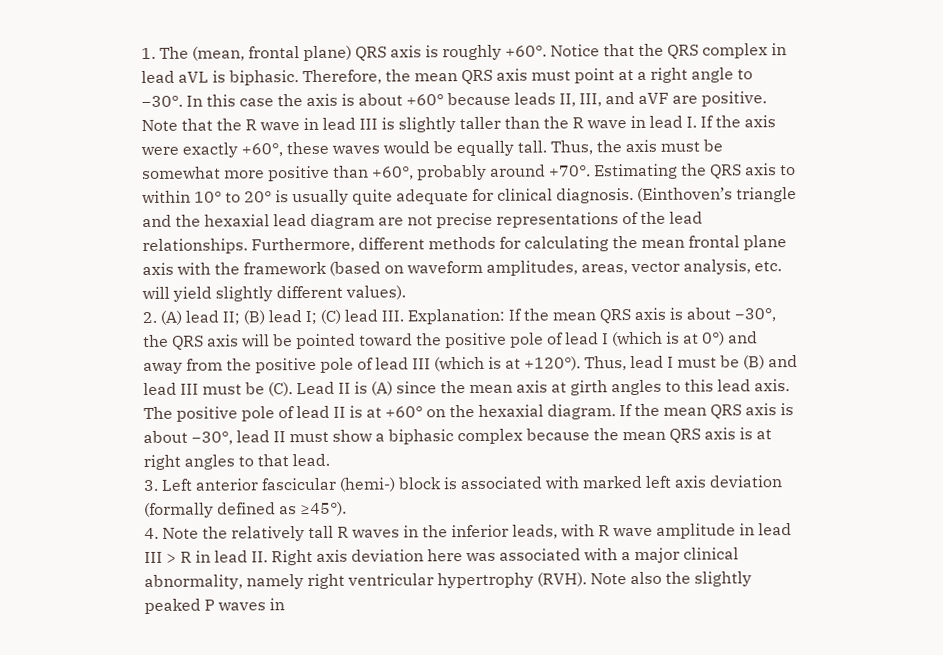1. The (mean, frontal plane) QRS axis is roughly +60°. Notice that the QRS complex in lead aVL is biphasic. Therefore, the mean QRS axis must point at a right angle to −30°. In this case the axis is about +60° because leads II, III, and aVF are positive. Note that the R wave in lead III is slightly taller than the R wave in lead I. If the axis were exactly +60°, these waves would be equally tall. Thus, the axis must be somewhat more positive than +60°, probably around +70°. Estimating the QRS axis to within 10° to 20° is usually quite adequate for clinical diagnosis. (Einthoven’s triangle and the hexaxial lead diagram are not precise representations of the lead relationships. Furthermore, different methods for calculating the mean frontal plane axis with the framework (based on waveform amplitudes, areas, vector analysis, etc. will yield slightly different values).
2. (A) lead II; (B) lead I; (C) lead III. Explanation: If the mean QRS axis is about −30°, the QRS axis will be pointed toward the positive pole of lead I (which is at 0°) and away from the positive pole of lead III (which is at +120°). Thus, lead I must be (B) and lead III must be (C). Lead II is (A) since the mean axis at girth angles to this lead axis. The positive pole of lead II is at +60° on the hexaxial diagram. If the mean QRS axis is about −30°, lead II must show a biphasic complex because the mean QRS axis is at right angles to that lead.
3. Left anterior fascicular (hemi-) block is associated with marked left axis deviation (formally defined as ≥45°).
4. Note the relatively tall R waves in the inferior leads, with R wave amplitude in lead III > R in lead II. Right axis deviation here was associated with a major clinical abnormality, namely right ventricular hypertrophy (RVH). Note also the slightly peaked P waves in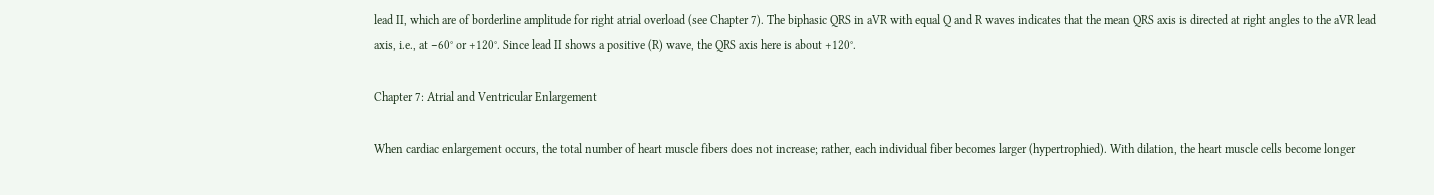lead II, which are of borderline amplitude for right atrial overload (see Chapter 7). The biphasic QRS in aVR with equal Q and R waves indicates that the mean QRS axis is directed at right angles to the aVR lead axis, i.e., at −60° or +120°. Since lead II shows a positive (R) wave, the QRS axis here is about +120°.

Chapter 7: Atrial and Ventricular Enlargement

When cardiac enlargement occurs, the total number of heart muscle fibers does not increase; rather, each individual fiber becomes larger (hypertrophied). With dilation, the heart muscle cells become longer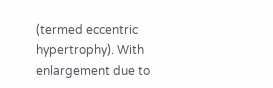(termed eccentric hypertrophy). With enlargement due to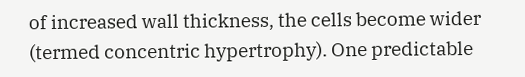of increased wall thickness, the cells become wider (termed concentric hypertrophy). One predictable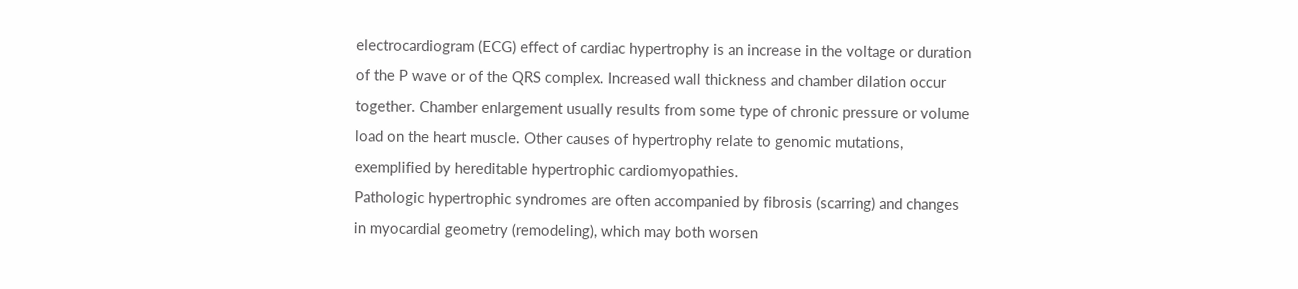electrocardiogram (ECG) effect of cardiac hypertrophy is an increase in the voltage or duration of the P wave or of the QRS complex. Increased wall thickness and chamber dilation occur together. Chamber enlargement usually results from some type of chronic pressure or volume load on the heart muscle. Other causes of hypertrophy relate to genomic mutations, exemplified by hereditable hypertrophic cardiomyopathies.
Pathologic hypertrophic syndromes are often accompanied by fibrosis (scarring) and changes in myocardial geometry (remodeling), which may both worsen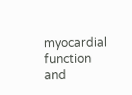myocardial function and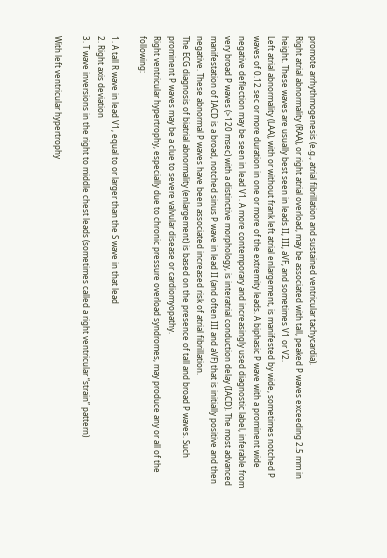promote arrhythmogenesis (e.g., atrial fibrillation and sustained ventricular tachycardia).
Right atrial abnormality (RAA), or right atrial overload, may be associated with tall, peaked P waves exceeding 2.5 mm in height. These waves are usually best seen in leads II, III, aVF, and sometimes V1 or V2.
Left atrial abnormality (LAA), with or without frank left atrial enlargement, is manifested by wide, sometimes notched P waves of 0.12 sec or more duration in one or more of the extremity leads. A biphasic P wave with a prominent wide negative deflection may be seen in lead V1. A more contemporary and increasingly used diagnostic label, inferable from very broad P waves (>120 msec) with a distinctive morphology, is interatrial conduction delay (IACD). The most advanced manifestation of IACD is a broad, notched sinus P wave in lead II (and often III and aVF) that is initially positive and then negative. These abnormal P waves have been associated increased risk of atrial fibrillation.
The ECG diagnosis of biatrial abnormality (enlargement) is based on the presence of tall and broad P waves. Such prominent P waves may be a clue to severe valvular disease or cardiomyopathy.
Right ventricular hypertrophy, especially due to chronic pressure overload syndromes, may produce any or all of the following:

1. A tall R wave in lead V1, equal to or larger than the S wave in that lead
2. Right axis deviation
3. T wave inversions in the right to middle chest leads (sometimes called a right ventricular “strain” pattern)

With left ventricular hypertrophy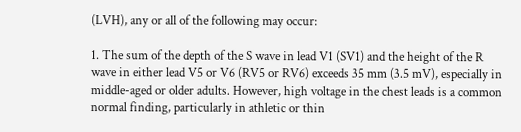(LVH), any or all of the following may occur:

1. The sum of the depth of the S wave in lead V1 (SV1) and the height of the R wave in either lead V5 or V6 (RV5 or RV6) exceeds 35 mm (3.5 mV), especially in middle-aged or older adults. However, high voltage in the chest leads is a common normal finding, particularly in athletic or thin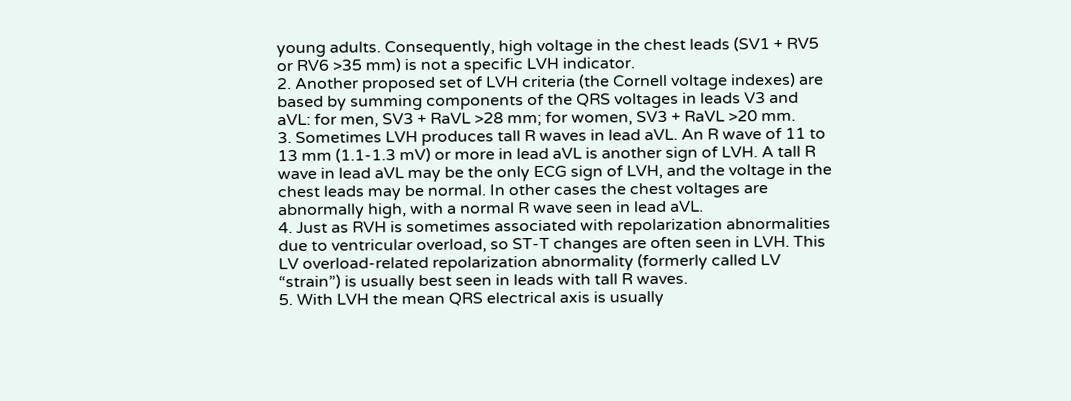young adults. Consequently, high voltage in the chest leads (SV1 + RV5 or RV6 >35 mm) is not a specific LVH indicator.
2. Another proposed set of LVH criteria (the Cornell voltage indexes) are based by summing components of the QRS voltages in leads V3 and aVL: for men, SV3 + RaVL >28 mm; for women, SV3 + RaVL >20 mm.
3. Sometimes LVH produces tall R waves in lead aVL. An R wave of 11 to 13 mm (1.1-1.3 mV) or more in lead aVL is another sign of LVH. A tall R wave in lead aVL may be the only ECG sign of LVH, and the voltage in the chest leads may be normal. In other cases the chest voltages are abnormally high, with a normal R wave seen in lead aVL.
4. Just as RVH is sometimes associated with repolarization abnormalities due to ventricular overload, so ST-T changes are often seen in LVH. This LV overload-related repolarization abnormality (formerly called LV “strain”) is usually best seen in leads with tall R waves.
5. With LVH the mean QRS electrical axis is usually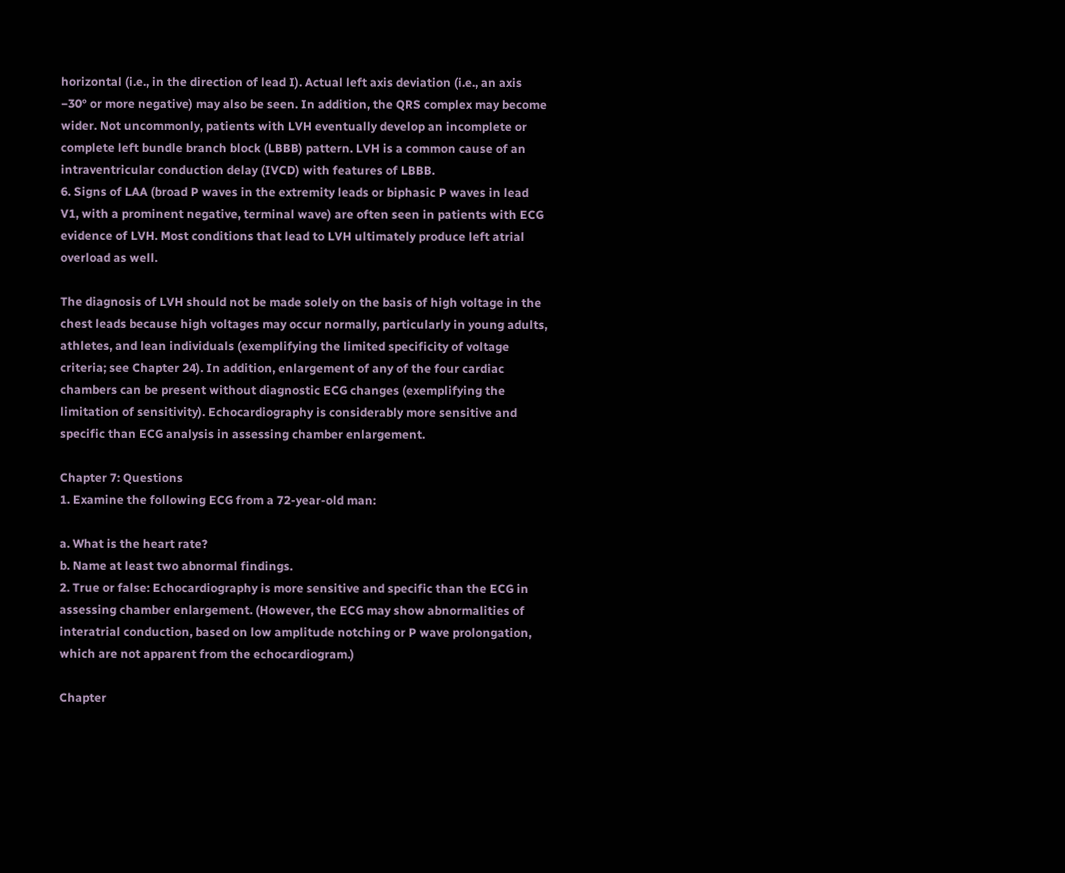horizontal (i.e., in the direction of lead I). Actual left axis deviation (i.e., an axis −30° or more negative) may also be seen. In addition, the QRS complex may become wider. Not uncommonly, patients with LVH eventually develop an incomplete or complete left bundle branch block (LBBB) pattern. LVH is a common cause of an intraventricular conduction delay (IVCD) with features of LBBB.
6. Signs of LAA (broad P waves in the extremity leads or biphasic P waves in lead V1, with a prominent negative, terminal wave) are often seen in patients with ECG evidence of LVH. Most conditions that lead to LVH ultimately produce left atrial overload as well.

The diagnosis of LVH should not be made solely on the basis of high voltage in the chest leads because high voltages may occur normally, particularly in young adults, athletes, and lean individuals (exemplifying the limited specificity of voltage criteria; see Chapter 24). In addition, enlargement of any of the four cardiac chambers can be present without diagnostic ECG changes (exemplifying the limitation of sensitivity). Echocardiography is considerably more sensitive and specific than ECG analysis in assessing chamber enlargement.

Chapter 7: Questions
1. Examine the following ECG from a 72-year-old man:

a. What is the heart rate?
b. Name at least two abnormal findings.
2. True or false: Echocardiography is more sensitive and specific than the ECG in assessing chamber enlargement. (However, the ECG may show abnormalities of interatrial conduction, based on low amplitude notching or P wave prolongation, which are not apparent from the echocardiogram.)

Chapter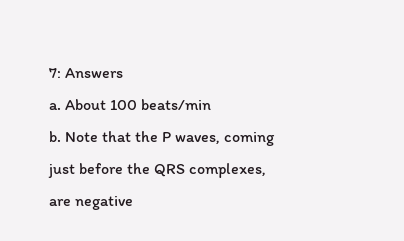7: Answers
a. About 100 beats/min
b. Note that the P waves, coming just before the QRS complexes, are negative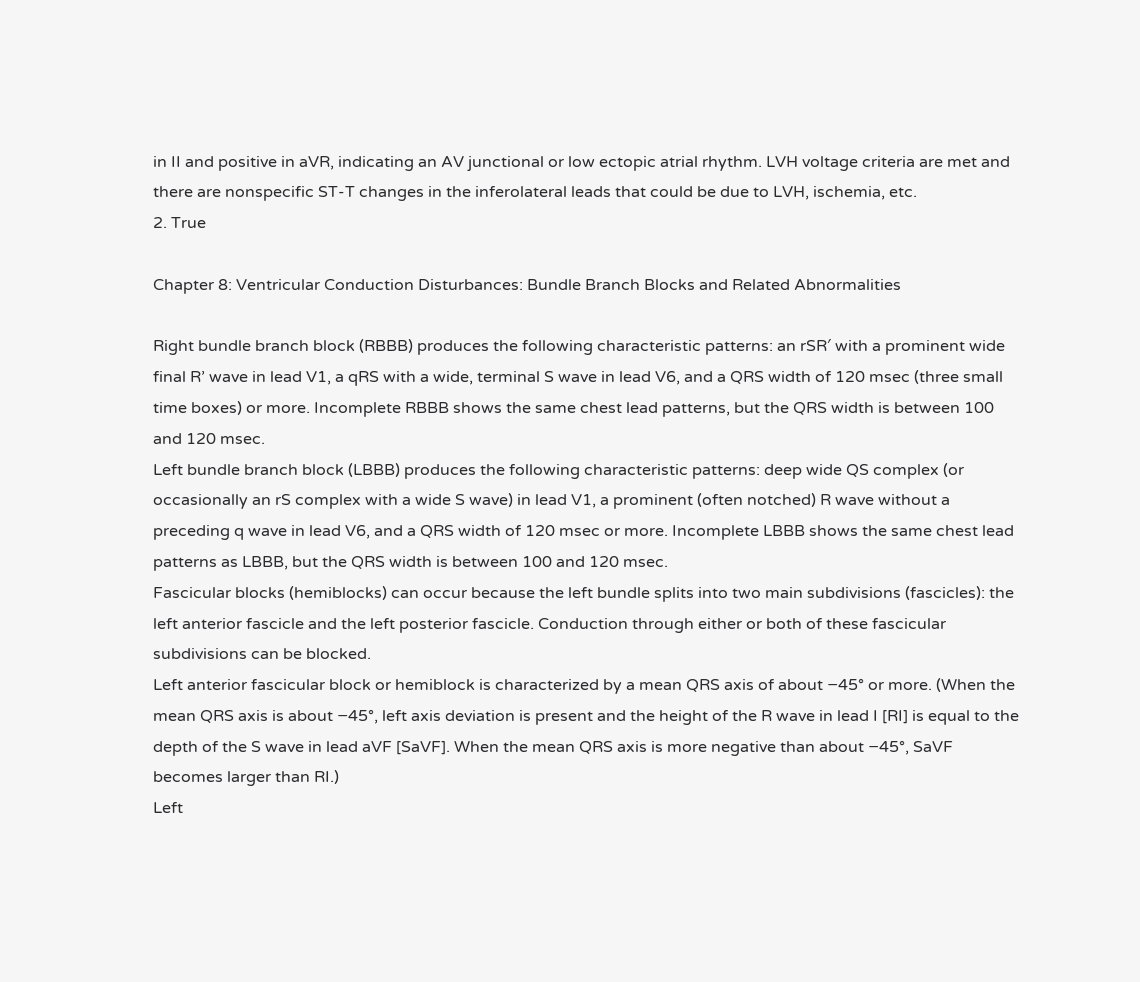in II and positive in aVR, indicating an AV junctional or low ectopic atrial rhythm. LVH voltage criteria are met and there are nonspecific ST-T changes in the inferolateral leads that could be due to LVH, ischemia, etc.
2. True

Chapter 8: Ventricular Conduction Disturbances: Bundle Branch Blocks and Related Abnormalities

Right bundle branch block (RBBB) produces the following characteristic patterns: an rSR′ with a prominent wide final R’ wave in lead V1, a qRS with a wide, terminal S wave in lead V6, and a QRS width of 120 msec (three small time boxes) or more. Incomplete RBBB shows the same chest lead patterns, but the QRS width is between 100 and 120 msec.
Left bundle branch block (LBBB) produces the following characteristic patterns: deep wide QS complex (or occasionally an rS complex with a wide S wave) in lead V1, a prominent (often notched) R wave without a preceding q wave in lead V6, and a QRS width of 120 msec or more. Incomplete LBBB shows the same chest lead patterns as LBBB, but the QRS width is between 100 and 120 msec.
Fascicular blocks (hemiblocks) can occur because the left bundle splits into two main subdivisions (fascicles): the left anterior fascicle and the left posterior fascicle. Conduction through either or both of these fascicular subdivisions can be blocked.
Left anterior fascicular block or hemiblock is characterized by a mean QRS axis of about −45° or more. (When the mean QRS axis is about −45°, left axis deviation is present and the height of the R wave in lead I [RI] is equal to the depth of the S wave in lead aVF [SaVF]. When the mean QRS axis is more negative than about −45°, SaVF becomes larger than RI.)
Left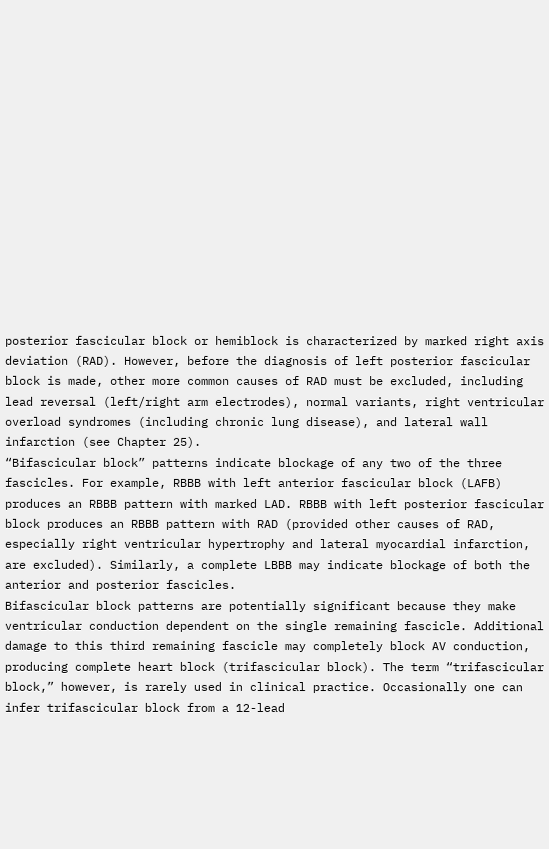posterior fascicular block or hemiblock is characterized by marked right axis deviation (RAD). However, before the diagnosis of left posterior fascicular block is made, other more common causes of RAD must be excluded, including lead reversal (left/right arm electrodes), normal variants, right ventricular overload syndromes (including chronic lung disease), and lateral wall infarction (see Chapter 25).
“Bifascicular block” patterns indicate blockage of any two of the three fascicles. For example, RBBB with left anterior fascicular block (LAFB) produces an RBBB pattern with marked LAD. RBBB with left posterior fascicular block produces an RBBB pattern with RAD (provided other causes of RAD, especially right ventricular hypertrophy and lateral myocardial infarction, are excluded). Similarly, a complete LBBB may indicate blockage of both the anterior and posterior fascicles.
Bifascicular block patterns are potentially significant because they make ventricular conduction dependent on the single remaining fascicle. Additional damage to this third remaining fascicle may completely block AV conduction, producing complete heart block (trifascicular block). The term “trifascicular block,” however, is rarely used in clinical practice. Occasionally one can infer trifascicular block from a 12-lead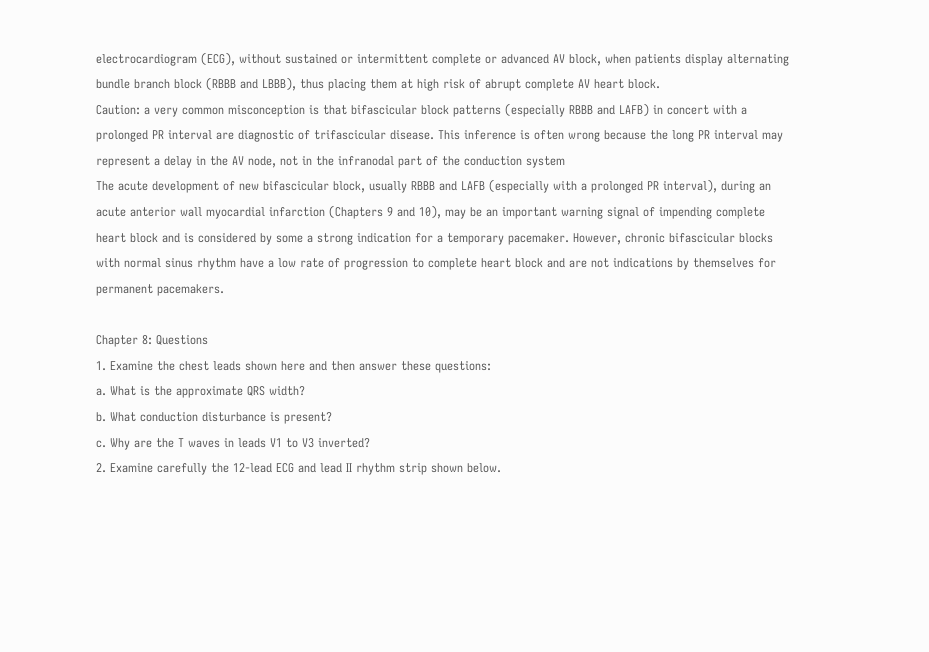electrocardiogram (ECG), without sustained or intermittent complete or advanced AV block, when patients display alternating bundle branch block (RBBB and LBBB), thus placing them at high risk of abrupt complete AV heart block.
Caution: a very common misconception is that bifascicular block patterns (especially RBBB and LAFB) in concert with a prolonged PR interval are diagnostic of trifascicular disease. This inference is often wrong because the long PR interval may represent a delay in the AV node, not in the infranodal part of the conduction system
The acute development of new bifascicular block, usually RBBB and LAFB (especially with a prolonged PR interval), during an acute anterior wall myocardial infarction (Chapters 9 and 10), may be an important warning signal of impending complete heart block and is considered by some a strong indication for a temporary pacemaker. However, chronic bifascicular blocks with normal sinus rhythm have a low rate of progression to complete heart block and are not indications by themselves for permanent pacemakers.

Chapter 8: Questions
1. Examine the chest leads shown here and then answer these questions:
a. What is the approximate QRS width?
b. What conduction disturbance is present?
c. Why are the T waves in leads V1 to V3 inverted?
2. Examine carefully the 12-lead ECG and lead II rhythm strip shown below.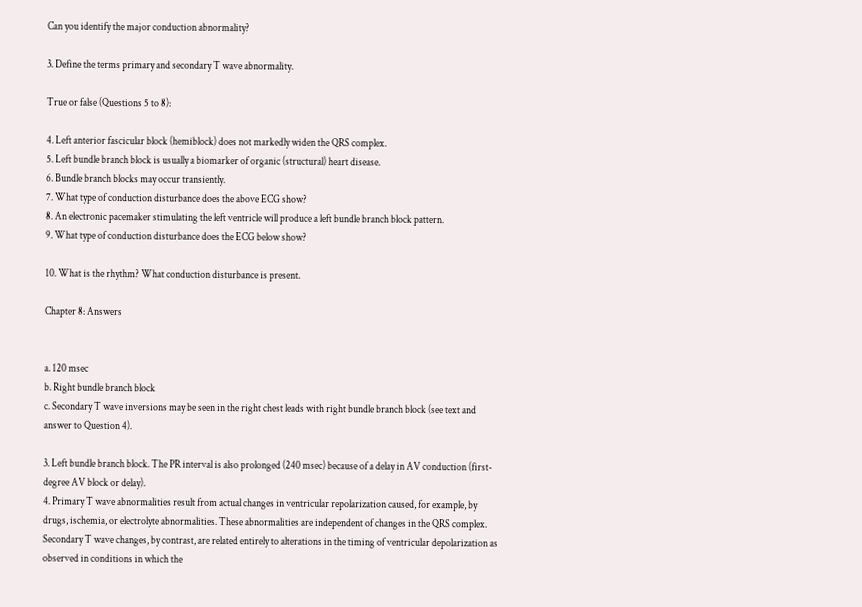Can you identify the major conduction abnormality?

3. Define the terms primary and secondary T wave abnormality.

True or false (Questions 5 to 8):

4. Left anterior fascicular block (hemiblock) does not markedly widen the QRS complex.
5. Left bundle branch block is usually a biomarker of organic (structural) heart disease.
6. Bundle branch blocks may occur transiently.
7. What type of conduction disturbance does the above ECG show?
8. An electronic pacemaker stimulating the left ventricle will produce a left bundle branch block pattern.
9. What type of conduction disturbance does the ECG below show?

10. What is the rhythm? What conduction disturbance is present.

Chapter 8: Answers


a. 120 msec
b. Right bundle branch block
c. Secondary T wave inversions may be seen in the right chest leads with right bundle branch block (see text and answer to Question 4).

3. Left bundle branch block. The PR interval is also prolonged (240 msec) because of a delay in AV conduction (first-degree AV block or delay).
4. Primary T wave abnormalities result from actual changes in ventricular repolarization caused, for example, by drugs, ischemia, or electrolyte abnormalities. These abnormalities are independent of changes in the QRS complex. Secondary T wave changes, by contrast, are related entirely to alterations in the timing of ventricular depolarization as observed in conditions in which the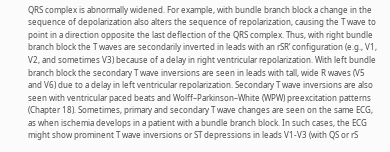QRS complex is abnormally widened. For example, with bundle branch block a change in the sequence of depolarization also alters the sequence of repolarization, causing the T wave to point in a direction opposite the last deflection of the QRS complex. Thus, with right bundle branch block the T waves are secondarily inverted in leads with an rSR’ configuration (e.g., V1, V2, and sometimes V3) because of a delay in right ventricular repolarization. With left bundle branch block the secondary T wave inversions are seen in leads with tall, wide R waves (V5 and V6) due to a delay in left ventricular repolarization. Secondary T wave inversions are also seen with ventricular paced beats and Wolff–Parkinson–White (WPW) preexcitation patterns (Chapter 18). Sometimes, primary and secondary T wave changes are seen on the same ECG, as when ischemia develops in a patient with a bundle branch block. In such cases, the ECG might show prominent T wave inversions or ST depressions in leads V1-V3 (with QS or rS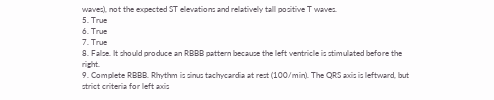waves), not the expected ST elevations and relatively tall positive T waves.
5. True
6. True
7. True
8. False. It should produce an RBBB pattern because the left ventricle is stimulated before the right.
9. Complete RBBB. Rhythm is sinus tachycardia at rest (100/min). The QRS axis is leftward, but strict criteria for left axis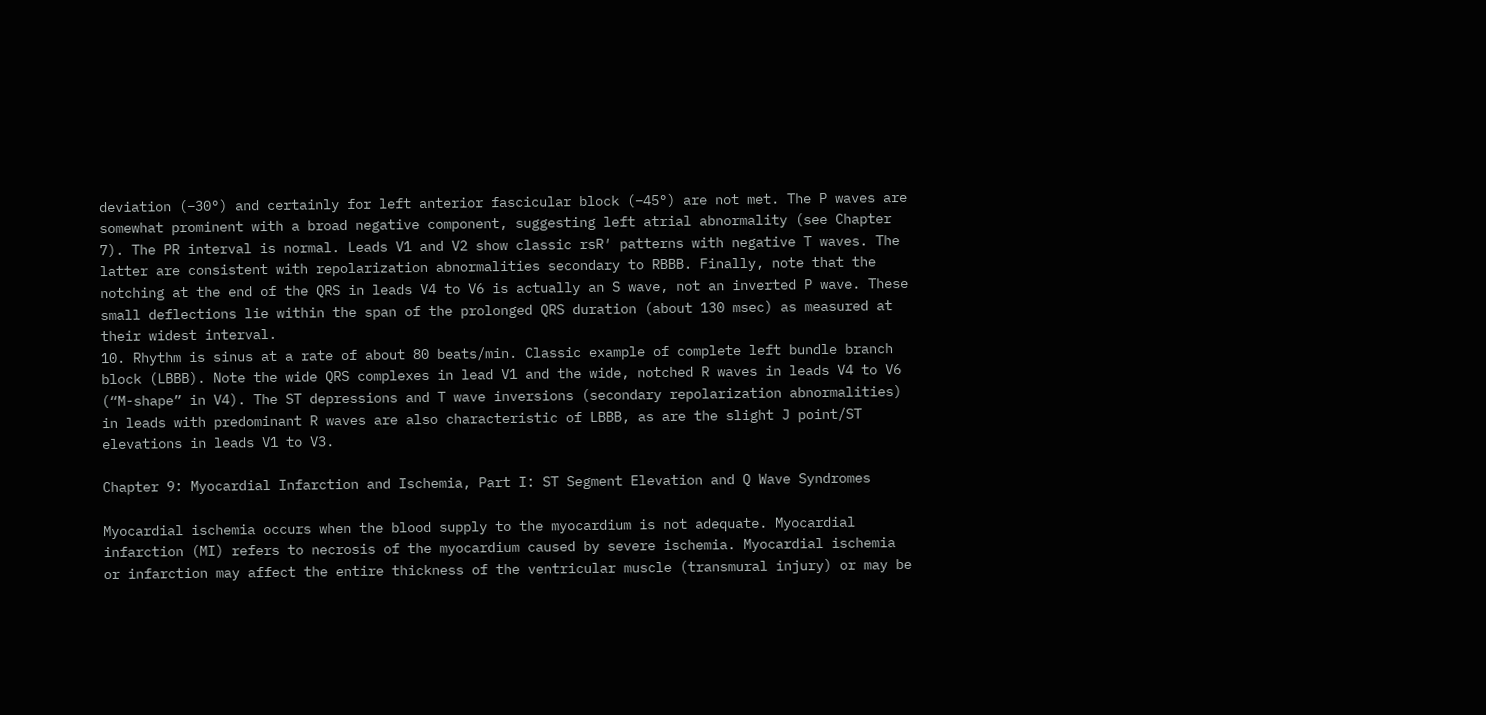deviation (−30°) and certainly for left anterior fascicular block (−45°) are not met. The P waves are somewhat prominent with a broad negative component, suggesting left atrial abnormality (see Chapter 7). The PR interval is normal. Leads V1 and V2 show classic rsR′ patterns with negative T waves. The latter are consistent with repolarization abnormalities secondary to RBBB. Finally, note that the notching at the end of the QRS in leads V4 to V6 is actually an S wave, not an inverted P wave. These small deflections lie within the span of the prolonged QRS duration (about 130 msec) as measured at their widest interval.
10. Rhythm is sinus at a rate of about 80 beats/min. Classic example of complete left bundle branch block (LBBB). Note the wide QRS complexes in lead V1 and the wide, notched R waves in leads V4 to V6 (“M-shape” in V4). The ST depressions and T wave inversions (secondary repolarization abnormalities) in leads with predominant R waves are also characteristic of LBBB, as are the slight J point/ST elevations in leads V1 to V3.

Chapter 9: Myocardial Infarction and Ischemia, Part I: ST Segment Elevation and Q Wave Syndromes

Myocardial ischemia occurs when the blood supply to the myocardium is not adequate. Myocardial infarction (MI) refers to necrosis of the myocardium caused by severe ischemia. Myocardial ischemia or infarction may affect the entire thickness of the ventricular muscle (transmural injury) or may be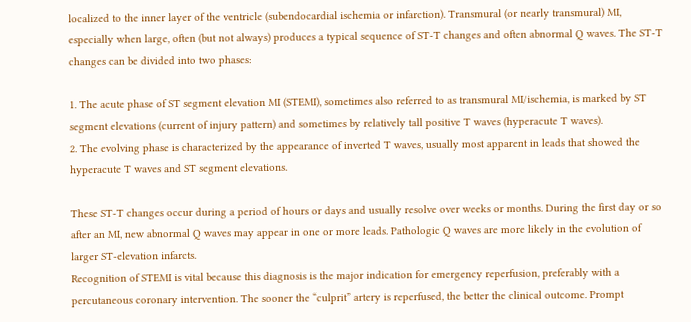localized to the inner layer of the ventricle (subendocardial ischemia or infarction). Transmural (or nearly transmural) MI, especially when large, often (but not always) produces a typical sequence of ST-T changes and often abnormal Q waves. The ST-T changes can be divided into two phases:

1. The acute phase of ST segment elevation MI (STEMI), sometimes also referred to as transmural MI/ischemia, is marked by ST segment elevations (current of injury pattern) and sometimes by relatively tall positive T waves (hyperacute T waves).
2. The evolving phase is characterized by the appearance of inverted T waves, usually most apparent in leads that showed the hyperacute T waves and ST segment elevations.

These ST-T changes occur during a period of hours or days and usually resolve over weeks or months. During the first day or so after an MI, new abnormal Q waves may appear in one or more leads. Pathologic Q waves are more likely in the evolution of larger ST-elevation infarcts.
Recognition of STEMI is vital because this diagnosis is the major indication for emergency reperfusion, preferably with a percutaneous coronary intervention. The sooner the “culprit” artery is reperfused, the better the clinical outcome. Prompt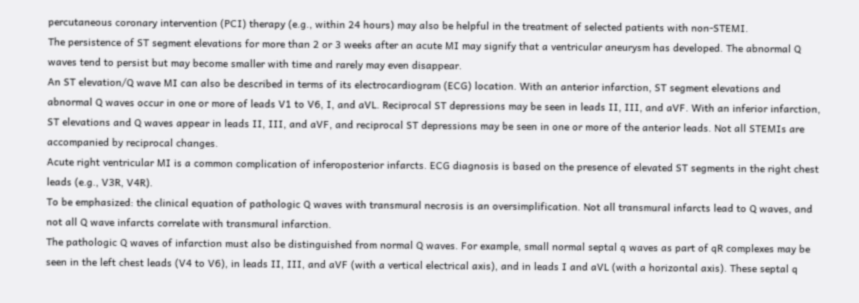percutaneous coronary intervention (PCI) therapy (e.g., within 24 hours) may also be helpful in the treatment of selected patients with non-STEMI.
The persistence of ST segment elevations for more than 2 or 3 weeks after an acute MI may signify that a ventricular aneurysm has developed. The abnormal Q waves tend to persist but may become smaller with time and rarely may even disappear.
An ST elevation/Q wave MI can also be described in terms of its electrocardiogram (ECG) location. With an anterior infarction, ST segment elevations and abnormal Q waves occur in one or more of leads V1 to V6, I, and aVL. Reciprocal ST depressions may be seen in leads II, III, and aVF. With an inferior infarction, ST elevations and Q waves appear in leads II, III, and aVF, and reciprocal ST depressions may be seen in one or more of the anterior leads. Not all STEMIs are accompanied by reciprocal changes.
Acute right ventricular MI is a common complication of inferoposterior infarcts. ECG diagnosis is based on the presence of elevated ST segments in the right chest leads (e.g., V3R, V4R).
To be emphasized: the clinical equation of pathologic Q waves with transmural necrosis is an oversimplification. Not all transmural infarcts lead to Q waves, and not all Q wave infarcts correlate with transmural infarction.
The pathologic Q waves of infarction must also be distinguished from normal Q waves. For example, small normal septal q waves as part of qR complexes may be seen in the left chest leads (V4 to V6), in leads II, III, and aVF (with a vertical electrical axis), and in leads I and aVL (with a horizontal axis). These septal q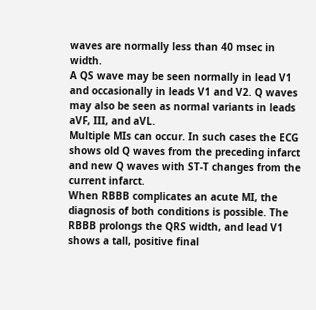waves are normally less than 40 msec in width.
A QS wave may be seen normally in lead V1 and occasionally in leads V1 and V2. Q waves may also be seen as normal variants in leads aVF, III, and aVL.
Multiple MIs can occur. In such cases the ECG shows old Q waves from the preceding infarct and new Q waves with ST-T changes from the current infarct.
When RBBB complicates an acute MI, the diagnosis of both conditions is possible. The RBBB prolongs the QRS width, and lead V1 shows a tall, positive final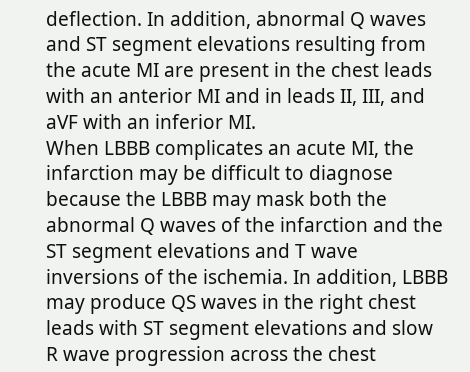deflection. In addition, abnormal Q waves and ST segment elevations resulting from the acute MI are present in the chest leads with an anterior MI and in leads II, III, and aVF with an inferior MI.
When LBBB complicates an acute MI, the infarction may be difficult to diagnose because the LBBB may mask both the abnormal Q waves of the infarction and the ST segment elevations and T wave inversions of the ischemia. In addition, LBBB may produce QS waves in the right chest leads with ST segment elevations and slow R wave progression across the chest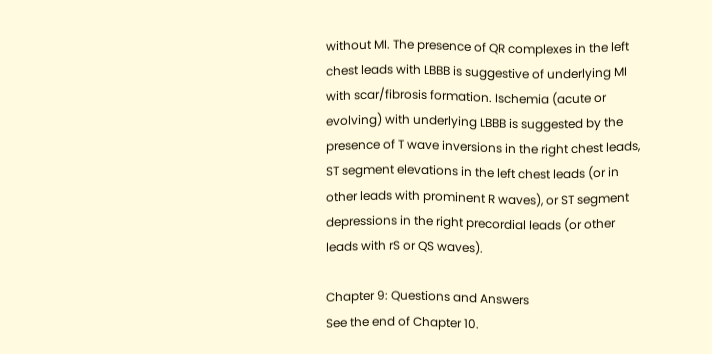without MI. The presence of QR complexes in the left chest leads with LBBB is suggestive of underlying MI with scar/fibrosis formation. Ischemia (acute or evolving) with underlying LBBB is suggested by the presence of T wave inversions in the right chest leads, ST segment elevations in the left chest leads (or in other leads with prominent R waves), or ST segment depressions in the right precordial leads (or other leads with rS or QS waves).

Chapter 9: Questions and Answers
See the end of Chapter 10.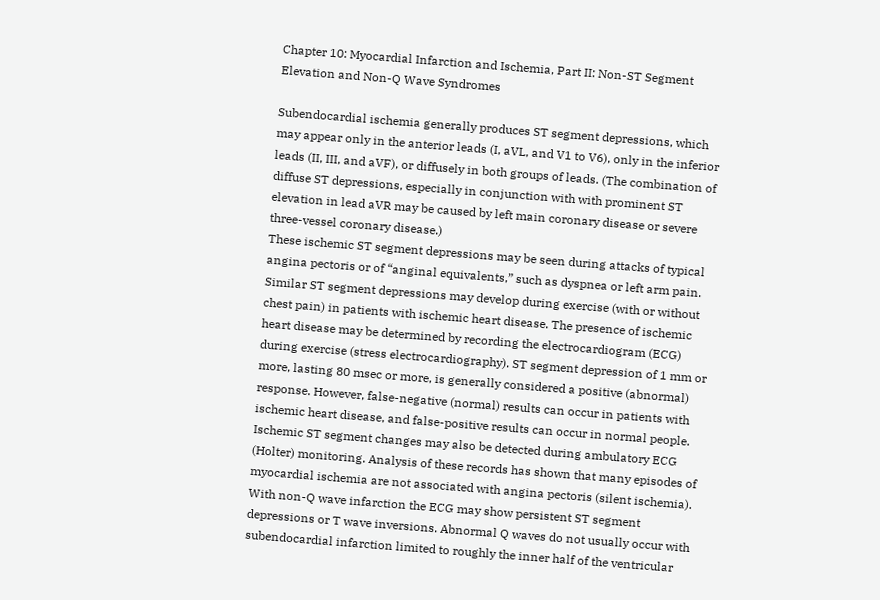Chapter 10: Myocardial Infarction and Ischemia, Part II: Non-ST Segment Elevation and Non-Q Wave Syndromes

Subendocardial ischemia generally produces ST segment depressions, which may appear only in the anterior leads (I, aVL, and V1 to V6), only in the inferior leads (II, III, and aVF), or diffusely in both groups of leads. (The combination of diffuse ST depressions, especially in conjunction with with prominent ST elevation in lead aVR may be caused by left main coronary disease or severe three-vessel coronary disease.)
These ischemic ST segment depressions may be seen during attacks of typical angina pectoris or of “anginal equivalents,” such as dyspnea or left arm pain. Similar ST segment depressions may develop during exercise (with or without chest pain) in patients with ischemic heart disease. The presence of ischemic heart disease may be determined by recording the electrocardiogram (ECG) during exercise (stress electrocardiography). ST segment depression of 1 mm or more, lasting 80 msec or more, is generally considered a positive (abnormal) response. However, false-negative (normal) results can occur in patients with ischemic heart disease, and false-positive results can occur in normal people.
Ischemic ST segment changes may also be detected during ambulatory ECG (Holter) monitoring. Analysis of these records has shown that many episodes of myocardial ischemia are not associated with angina pectoris (silent ischemia).
With non-Q wave infarction the ECG may show persistent ST segment depressions or T wave inversions. Abnormal Q waves do not usually occur with subendocardial infarction limited to roughly the inner half of the ventricular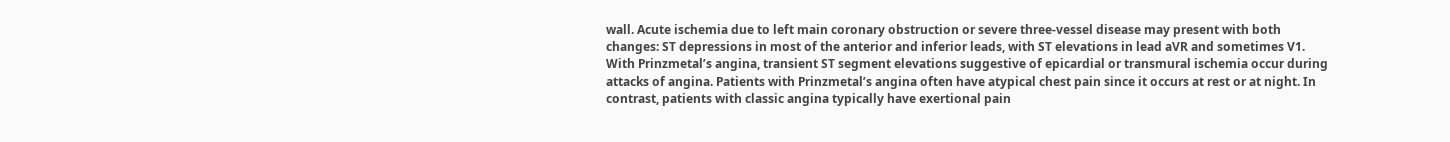wall. Acute ischemia due to left main coronary obstruction or severe three-vessel disease may present with both changes: ST depressions in most of the anterior and inferior leads, with ST elevations in lead aVR and sometimes V1.
With Prinzmetal’s angina, transient ST segment elevations suggestive of epicardial or transmural ischemia occur during attacks of angina. Patients with Prinzmetal’s angina often have atypical chest pain since it occurs at rest or at night. In contrast, patients with classic angina typically have exertional pain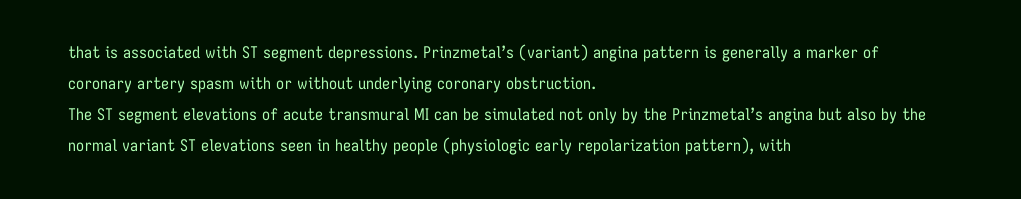that is associated with ST segment depressions. Prinzmetal’s (variant) angina pattern is generally a marker of coronary artery spasm with or without underlying coronary obstruction.
The ST segment elevations of acute transmural MI can be simulated not only by the Prinzmetal’s angina but also by the normal variant ST elevations seen in healthy people (physiologic early repolarization pattern), with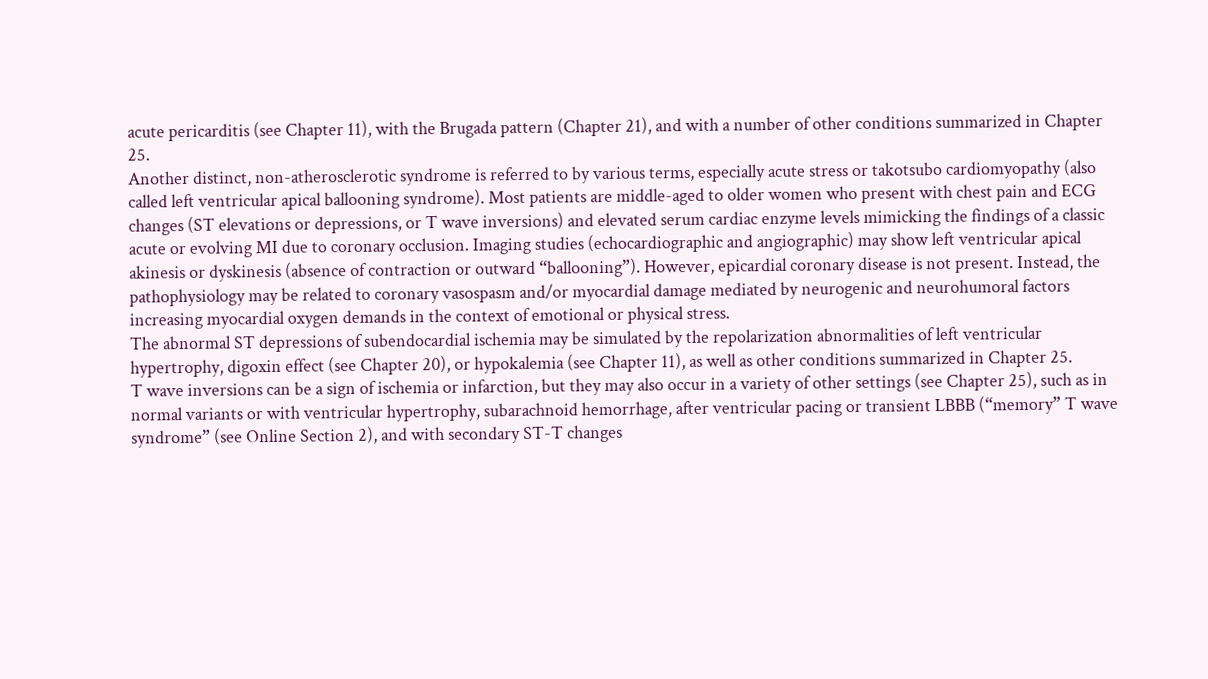acute pericarditis (see Chapter 11), with the Brugada pattern (Chapter 21), and with a number of other conditions summarized in Chapter 25.
Another distinct, non-atherosclerotic syndrome is referred to by various terms, especially acute stress or takotsubo cardiomyopathy (also called left ventricular apical ballooning syndrome). Most patients are middle-aged to older women who present with chest pain and ECG changes (ST elevations or depressions, or T wave inversions) and elevated serum cardiac enzyme levels mimicking the findings of a classic acute or evolving MI due to coronary occlusion. Imaging studies (echocardiographic and angiographic) may show left ventricular apical akinesis or dyskinesis (absence of contraction or outward “ballooning”). However, epicardial coronary disease is not present. Instead, the pathophysiology may be related to coronary vasospasm and/or myocardial damage mediated by neurogenic and neurohumoral factors increasing myocardial oxygen demands in the context of emotional or physical stress.
The abnormal ST depressions of subendocardial ischemia may be simulated by the repolarization abnormalities of left ventricular hypertrophy, digoxin effect (see Chapter 20), or hypokalemia (see Chapter 11), as well as other conditions summarized in Chapter 25.
T wave inversions can be a sign of ischemia or infarction, but they may also occur in a variety of other settings (see Chapter 25), such as in normal variants or with ventricular hypertrophy, subarachnoid hemorrhage, after ventricular pacing or transient LBBB (“memory” T wave syndrome” (see Online Section 2), and with secondary ST-T changes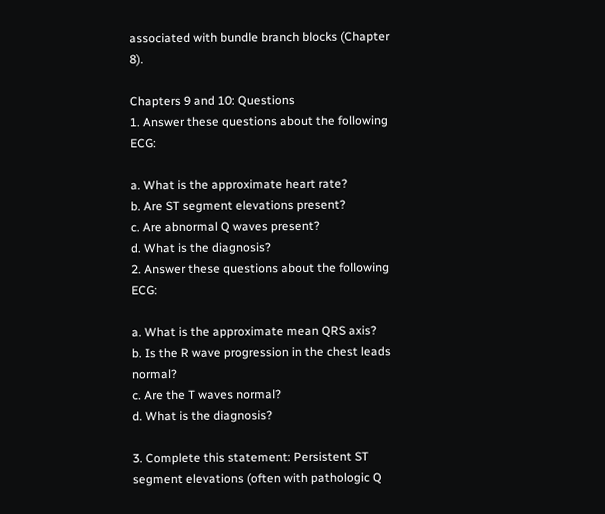associated with bundle branch blocks (Chapter 8).

Chapters 9 and 10: Questions
1. Answer these questions about the following ECG:

a. What is the approximate heart rate?
b. Are ST segment elevations present?
c. Are abnormal Q waves present?
d. What is the diagnosis?
2. Answer these questions about the following ECG:

a. What is the approximate mean QRS axis?
b. Is the R wave progression in the chest leads normal?
c. Are the T waves normal?
d. What is the diagnosis?

3. Complete this statement: Persistent ST segment elevations (often with pathologic Q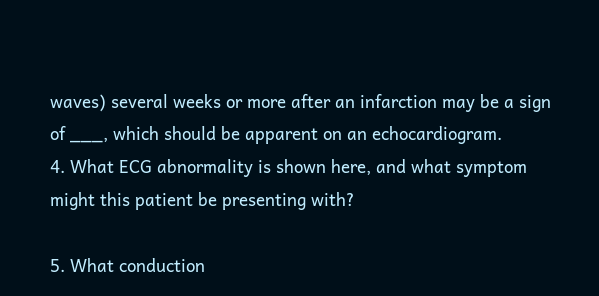waves) several weeks or more after an infarction may be a sign of ___, which should be apparent on an echocardiogram.
4. What ECG abnormality is shown here, and what symptom might this patient be presenting with?

5. What conduction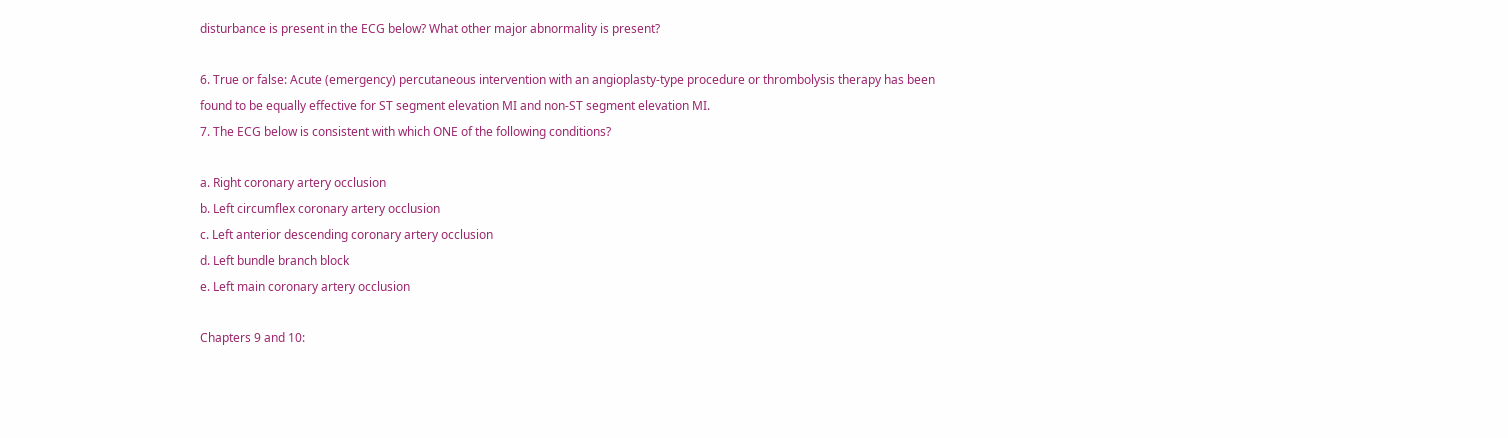disturbance is present in the ECG below? What other major abnormality is present?

6. True or false: Acute (emergency) percutaneous intervention with an angioplasty-type procedure or thrombolysis therapy has been found to be equally effective for ST segment elevation MI and non-ST segment elevation MI.
7. The ECG below is consistent with which ONE of the following conditions?

a. Right coronary artery occlusion
b. Left circumflex coronary artery occlusion
c. Left anterior descending coronary artery occlusion
d. Left bundle branch block
e. Left main coronary artery occlusion

Chapters 9 and 10: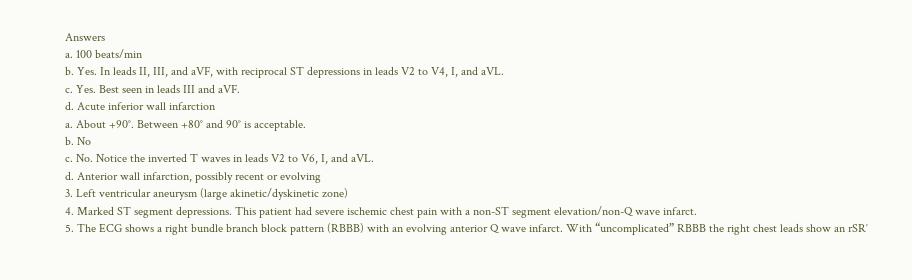Answers
a. 100 beats/min
b. Yes. In leads II, III, and aVF, with reciprocal ST depressions in leads V2 to V4, I, and aVL.
c. Yes. Best seen in leads III and aVF.
d. Acute inferior wall infarction
a. About +90°. Between +80° and 90° is acceptable.
b. No
c. No. Notice the inverted T waves in leads V2 to V6, I, and aVL.
d. Anterior wall infarction, possibly recent or evolving
3. Left ventricular aneurysm (large akinetic/dyskinetic zone)
4. Marked ST segment depressions. This patient had severe ischemic chest pain with a non-ST segment elevation/non-Q wave infarct.
5. The ECG shows a right bundle branch block pattern (RBBB) with an evolving anterior Q wave infarct. With “uncomplicated” RBBB the right chest leads show an rSR′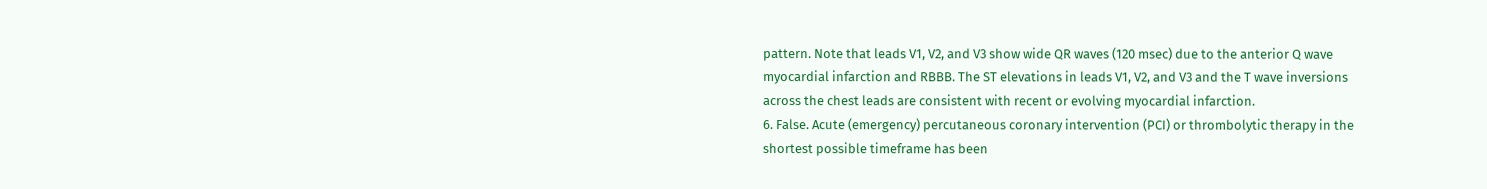pattern. Note that leads V1, V2, and V3 show wide QR waves (120 msec) due to the anterior Q wave myocardial infarction and RBBB. The ST elevations in leads V1, V2, and V3 and the T wave inversions across the chest leads are consistent with recent or evolving myocardial infarction.
6. False. Acute (emergency) percutaneous coronary intervention (PCI) or thrombolytic therapy in the shortest possible timeframe has been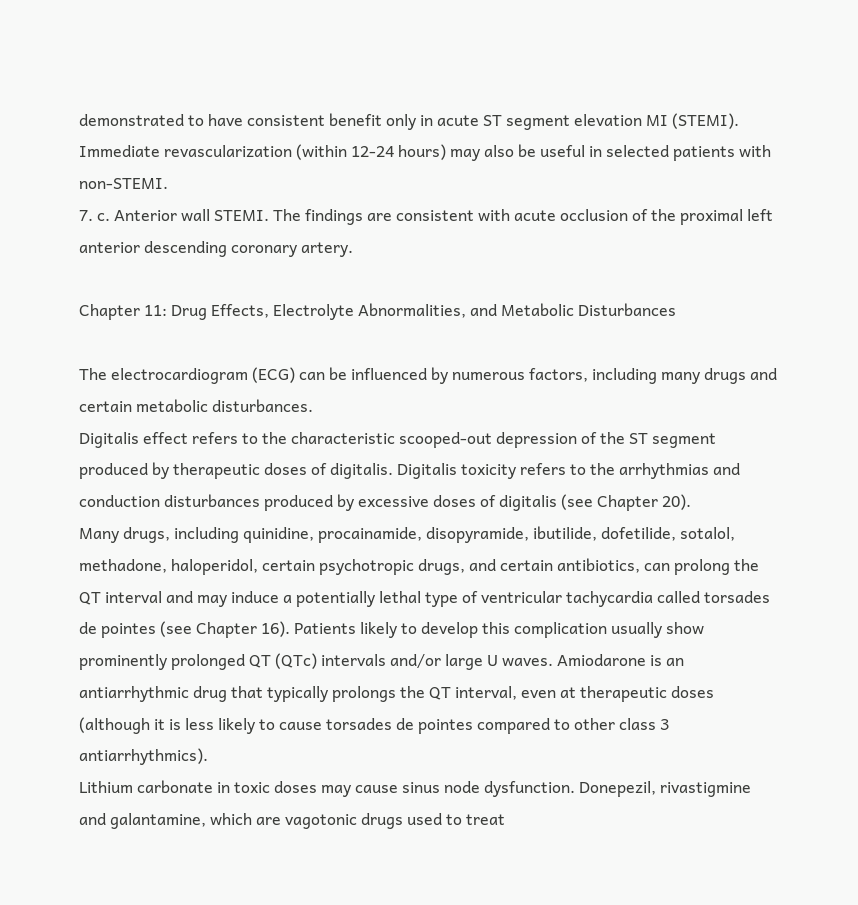demonstrated to have consistent benefit only in acute ST segment elevation MI (STEMI). Immediate revascularization (within 12-24 hours) may also be useful in selected patients with non-STEMI.
7. c. Anterior wall STEMI. The findings are consistent with acute occlusion of the proximal left anterior descending coronary artery.

Chapter 11: Drug Effects, Electrolyte Abnormalities, and Metabolic Disturbances

The electrocardiogram (ECG) can be influenced by numerous factors, including many drugs and certain metabolic disturbances.
Digitalis effect refers to the characteristic scooped-out depression of the ST segment produced by therapeutic doses of digitalis. Digitalis toxicity refers to the arrhythmias and conduction disturbances produced by excessive doses of digitalis (see Chapter 20).
Many drugs, including quinidine, procainamide, disopyramide, ibutilide, dofetilide, sotalol, methadone, haloperidol, certain psychotropic drugs, and certain antibiotics, can prolong the QT interval and may induce a potentially lethal type of ventricular tachycardia called torsades de pointes (see Chapter 16). Patients likely to develop this complication usually show prominently prolonged QT (QTc) intervals and/or large U waves. Amiodarone is an antiarrhythmic drug that typically prolongs the QT interval, even at therapeutic doses (although it is less likely to cause torsades de pointes compared to other class 3 antiarrhythmics).
Lithium carbonate in toxic doses may cause sinus node dysfunction. Donepezil, rivastigmine and galantamine, which are vagotonic drugs used to treat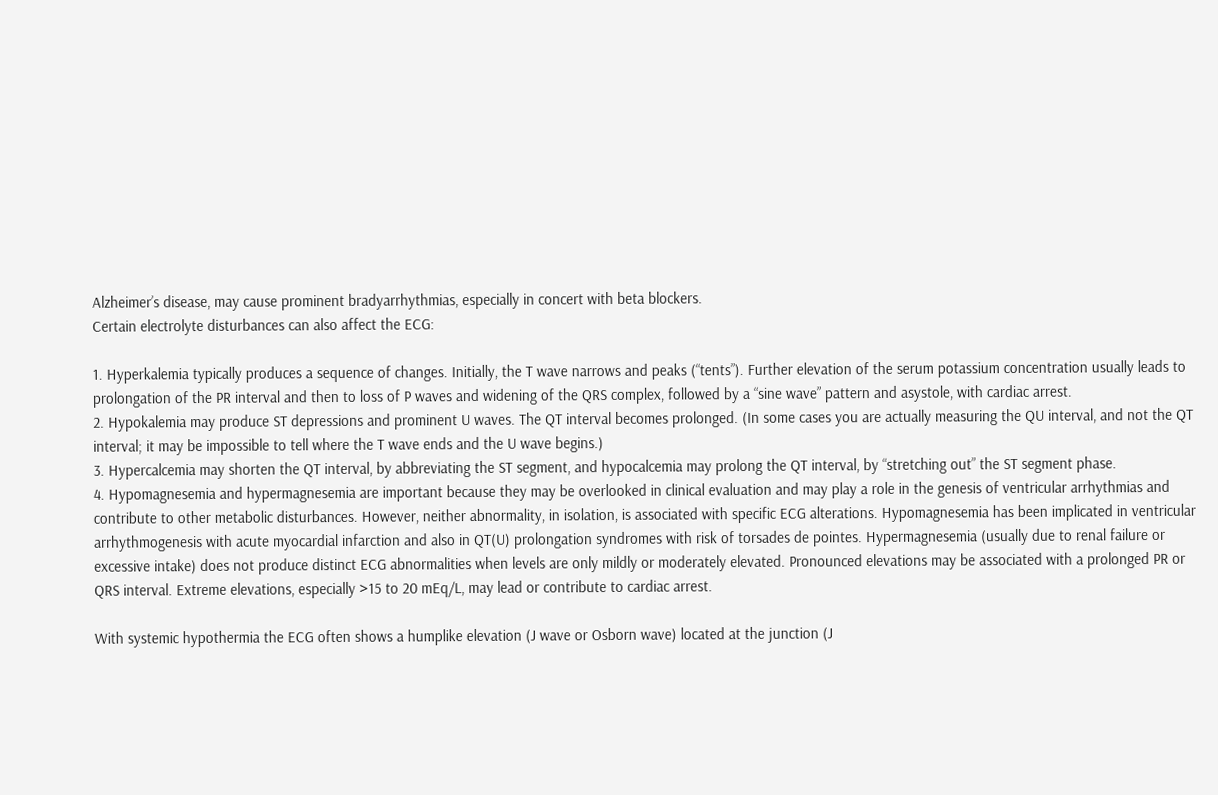Alzheimer’s disease, may cause prominent bradyarrhythmias, especially in concert with beta blockers.
Certain electrolyte disturbances can also affect the ECG:

1. Hyperkalemia typically produces a sequence of changes. Initially, the T wave narrows and peaks (“tents”). Further elevation of the serum potassium concentration usually leads to prolongation of the PR interval and then to loss of P waves and widening of the QRS complex, followed by a “sine wave” pattern and asystole, with cardiac arrest.
2. Hypokalemia may produce ST depressions and prominent U waves. The QT interval becomes prolonged. (In some cases you are actually measuring the QU interval, and not the QT interval; it may be impossible to tell where the T wave ends and the U wave begins.)
3. Hypercalcemia may shorten the QT interval, by abbreviating the ST segment, and hypocalcemia may prolong the QT interval, by “stretching out” the ST segment phase.
4. Hypomagnesemia and hypermagnesemia are important because they may be overlooked in clinical evaluation and may play a role in the genesis of ventricular arrhythmias and contribute to other metabolic disturbances. However, neither abnormality, in isolation, is associated with specific ECG alterations. Hypomagnesemia has been implicated in ventricular arrhythmogenesis with acute myocardial infarction and also in QT(U) prolongation syndromes with risk of torsades de pointes. Hypermagnesemia (usually due to renal failure or excessive intake) does not produce distinct ECG abnormalities when levels are only mildly or moderately elevated. Pronounced elevations may be associated with a prolonged PR or QRS interval. Extreme elevations, especially >15 to 20 mEq/L, may lead or contribute to cardiac arrest.

With systemic hypothermia the ECG often shows a humplike elevation (J wave or Osborn wave) located at the junction (J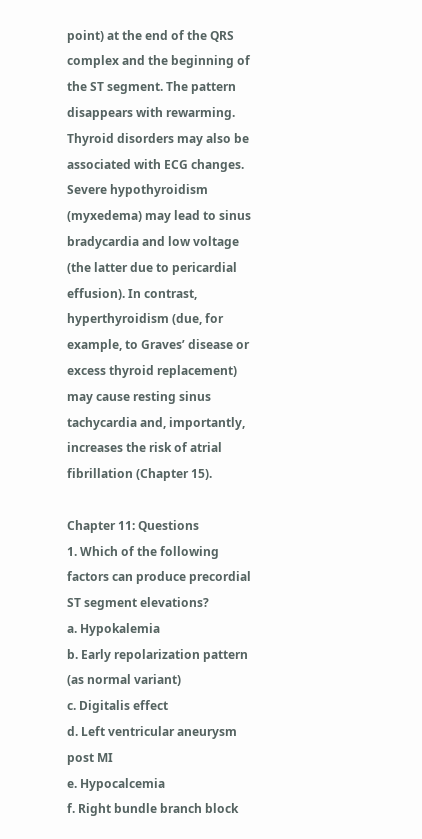point) at the end of the QRS complex and the beginning of the ST segment. The pattern disappears with rewarming.
Thyroid disorders may also be associated with ECG changes. Severe hypothyroidism (myxedema) may lead to sinus bradycardia and low voltage (the latter due to pericardial effusion). In contrast, hyperthyroidism (due, for example, to Graves’ disease or excess thyroid replacement) may cause resting sinus tachycardia and, importantly, increases the risk of atrial fibrillation (Chapter 15).

Chapter 11: Questions
1. Which of the following factors can produce precordial ST segment elevations?
a. Hypokalemia
b. Early repolarization pattern (as normal variant)
c. Digitalis effect
d. Left ventricular aneurysm post MI
e. Hypocalcemia
f. Right bundle branch block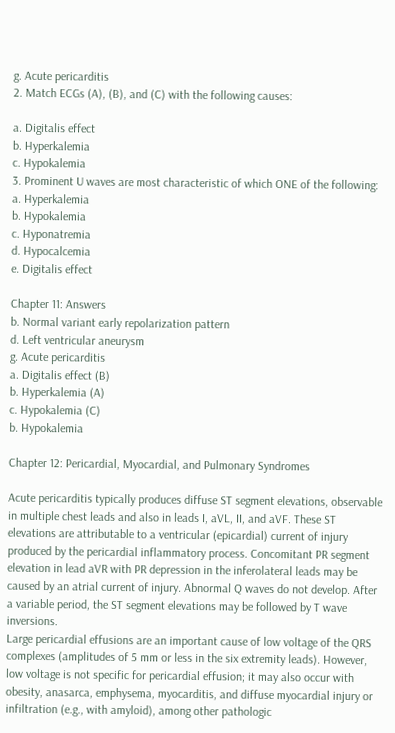g. Acute pericarditis
2. Match ECGs (A), (B), and (C) with the following causes:

a. Digitalis effect
b. Hyperkalemia
c. Hypokalemia
3. Prominent U waves are most characteristic of which ONE of the following:
a. Hyperkalemia
b. Hypokalemia
c. Hyponatremia
d. Hypocalcemia
e. Digitalis effect

Chapter 11: Answers
b. Normal variant early repolarization pattern
d. Left ventricular aneurysm
g. Acute pericarditis
a. Digitalis effect (B)
b. Hyperkalemia (A)
c. Hypokalemia (C)
b. Hypokalemia

Chapter 12: Pericardial, Myocardial, and Pulmonary Syndromes

Acute pericarditis typically produces diffuse ST segment elevations, observable in multiple chest leads and also in leads I, aVL, II, and aVF. These ST elevations are attributable to a ventricular (epicardial) current of injury produced by the pericardial inflammatory process. Concomitant PR segment elevation in lead aVR with PR depression in the inferolateral leads may be caused by an atrial current of injury. Abnormal Q waves do not develop. After a variable period, the ST segment elevations may be followed by T wave inversions.
Large pericardial effusions are an important cause of low voltage of the QRS complexes (amplitudes of 5 mm or less in the six extremity leads). However, low voltage is not specific for pericardial effusion; it may also occur with obesity, anasarca, emphysema, myocarditis, and diffuse myocardial injury or infiltration (e.g., with amyloid), among other pathologic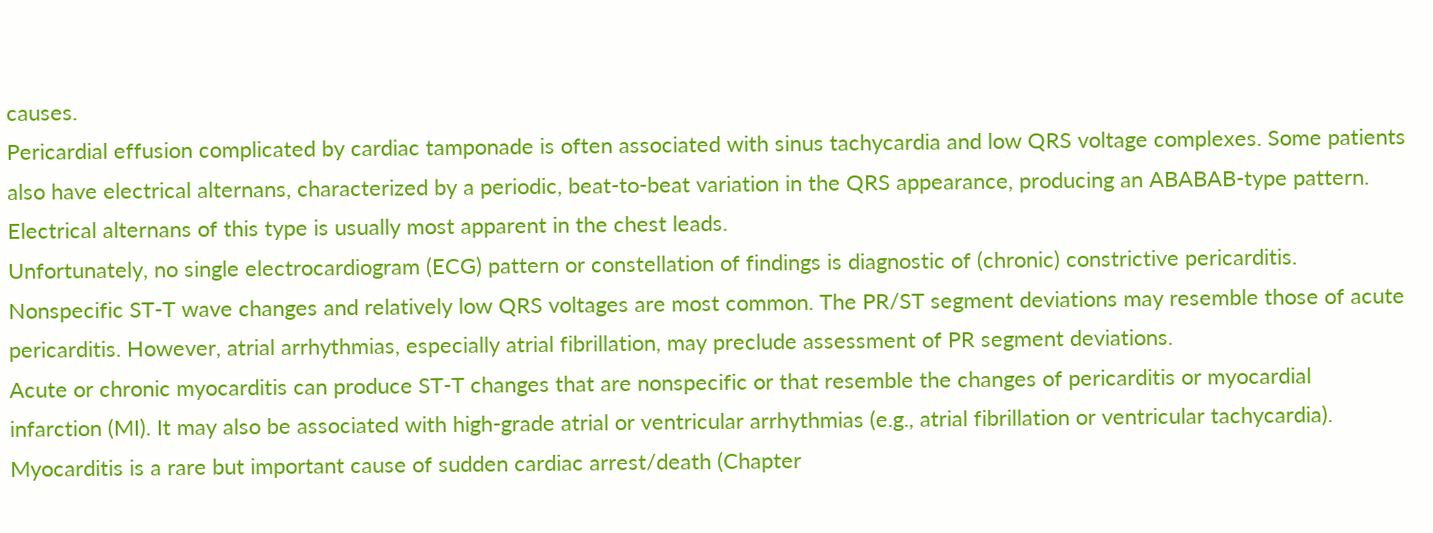causes.
Pericardial effusion complicated by cardiac tamponade is often associated with sinus tachycardia and low QRS voltage complexes. Some patients also have electrical alternans, characterized by a periodic, beat-to-beat variation in the QRS appearance, producing an ABABAB-type pattern. Electrical alternans of this type is usually most apparent in the chest leads.
Unfortunately, no single electrocardiogram (ECG) pattern or constellation of findings is diagnostic of (chronic) constrictive pericarditis. Nonspecific ST-T wave changes and relatively low QRS voltages are most common. The PR/ST segment deviations may resemble those of acute pericarditis. However, atrial arrhythmias, especially atrial fibrillation, may preclude assessment of PR segment deviations.
Acute or chronic myocarditis can produce ST-T changes that are nonspecific or that resemble the changes of pericarditis or myocardial infarction (MI). It may also be associated with high-grade atrial or ventricular arrhythmias (e.g., atrial fibrillation or ventricular tachycardia). Myocarditis is a rare but important cause of sudden cardiac arrest/death (Chapter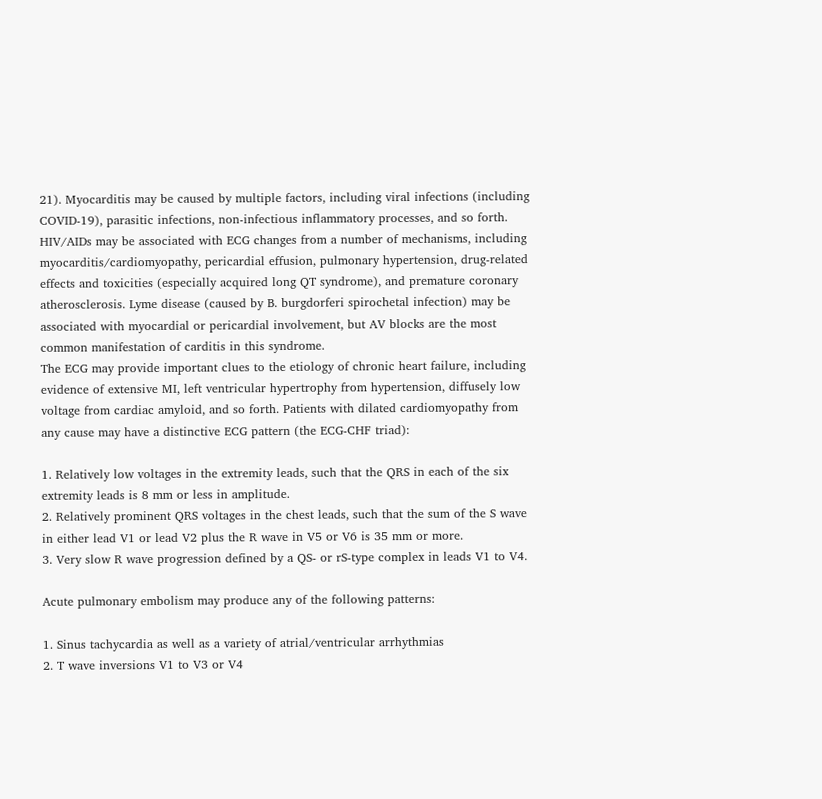21). Myocarditis may be caused by multiple factors, including viral infections (including COVID-19), parasitic infections, non-infectious inflammatory processes, and so forth. HIV/AIDs may be associated with ECG changes from a number of mechanisms, including myocarditis/cardiomyopathy, pericardial effusion, pulmonary hypertension, drug-related effects and toxicities (especially acquired long QT syndrome), and premature coronary atherosclerosis. Lyme disease (caused by B. burgdorferi spirochetal infection) may be associated with myocardial or pericardial involvement, but AV blocks are the most common manifestation of carditis in this syndrome.
The ECG may provide important clues to the etiology of chronic heart failure, including evidence of extensive MI, left ventricular hypertrophy from hypertension, diffusely low voltage from cardiac amyloid, and so forth. Patients with dilated cardiomyopathy from any cause may have a distinctive ECG pattern (the ECG-CHF triad):

1. Relatively low voltages in the extremity leads, such that the QRS in each of the six extremity leads is 8 mm or less in amplitude.
2. Relatively prominent QRS voltages in the chest leads, such that the sum of the S wave in either lead V1 or lead V2 plus the R wave in V5 or V6 is 35 mm or more.
3. Very slow R wave progression defined by a QS- or rS-type complex in leads V1 to V4.

Acute pulmonary embolism may produce any of the following patterns:

1. Sinus tachycardia as well as a variety of atrial/ventricular arrhythmias
2. T wave inversions V1 to V3 or V4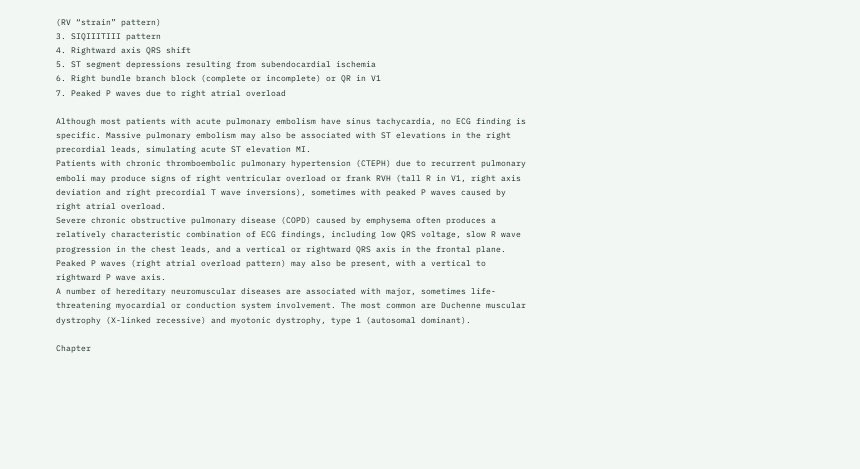(RV “strain” pattern)
3. SIQIIITIII pattern
4. Rightward axis QRS shift
5. ST segment depressions resulting from subendocardial ischemia
6. Right bundle branch block (complete or incomplete) or QR in V1
7. Peaked P waves due to right atrial overload

Although most patients with acute pulmonary embolism have sinus tachycardia, no ECG finding is specific. Massive pulmonary embolism may also be associated with ST elevations in the right precordial leads, simulating acute ST elevation MI.
Patients with chronic thromboembolic pulmonary hypertension (CTEPH) due to recurrent pulmonary emboli may produce signs of right ventricular overload or frank RVH (tall R in V1, right axis deviation and right precordial T wave inversions), sometimes with peaked P waves caused by right atrial overload.
Severe chronic obstructive pulmonary disease (COPD) caused by emphysema often produces a relatively characteristic combination of ECG findings, including low QRS voltage, slow R wave progression in the chest leads, and a vertical or rightward QRS axis in the frontal plane. Peaked P waves (right atrial overload pattern) may also be present, with a vertical to rightward P wave axis.
A number of hereditary neuromuscular diseases are associated with major, sometimes life-threatening myocardial or conduction system involvement. The most common are Duchenne muscular dystrophy (X-linked recessive) and myotonic dystrophy, type 1 (autosomal dominant).

Chapter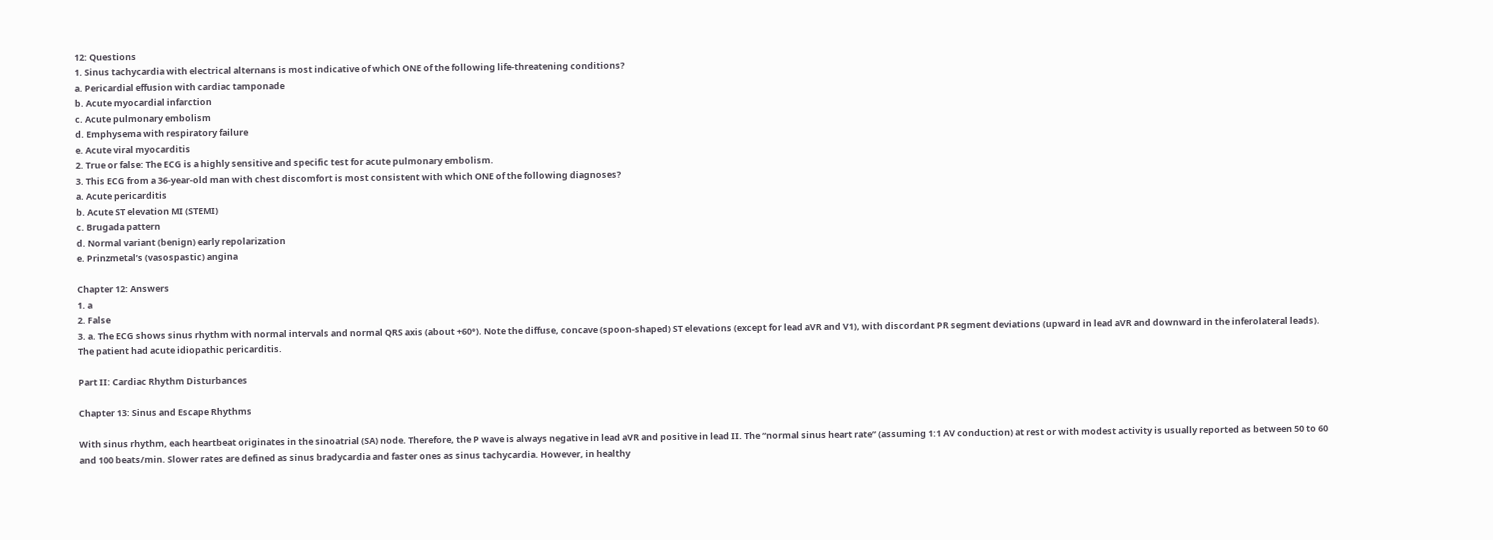12: Questions
1. Sinus tachycardia with electrical alternans is most indicative of which ONE of the following life-threatening conditions?
a. Pericardial effusion with cardiac tamponade
b. Acute myocardial infarction
c. Acute pulmonary embolism
d. Emphysema with respiratory failure
e. Acute viral myocarditis
2. True or false: The ECG is a highly sensitive and specific test for acute pulmonary embolism.
3. This ECG from a 36-year-old man with chest discomfort is most consistent with which ONE of the following diagnoses?
a. Acute pericarditis
b. Acute ST elevation MI (STEMI)
c. Brugada pattern
d. Normal variant (benign) early repolarization
e. Prinzmetal’s (vasospastic) angina

Chapter 12: Answers
1. a
2. False
3. a. The ECG shows sinus rhythm with normal intervals and normal QRS axis (about +60°). Note the diffuse, concave (spoon-shaped) ST elevations (except for lead aVR and V1), with discordant PR segment deviations (upward in lead aVR and downward in the inferolateral leads). The patient had acute idiopathic pericarditis.

Part II: Cardiac Rhythm Disturbances

Chapter 13: Sinus and Escape Rhythms

With sinus rhythm, each heartbeat originates in the sinoatrial (SA) node. Therefore, the P wave is always negative in lead aVR and positive in lead II. The “normal sinus heart rate” (assuming 1:1 AV conduction) at rest or with modest activity is usually reported as between 50 to 60 and 100 beats/min. Slower rates are defined as sinus bradycardia and faster ones as sinus tachycardia. However, in healthy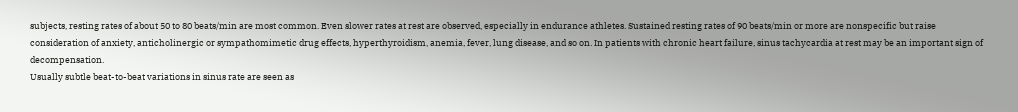subjects, resting rates of about 50 to 80 beats/min are most common. Even slower rates at rest are observed, especially in endurance athletes. Sustained resting rates of 90 beats/min or more are nonspecific but raise consideration of anxiety, anticholinergic or sympathomimetic drug effects, hyperthyroidism, anemia, fever, lung disease, and so on. In patients with chronic heart failure, sinus tachycardia at rest may be an important sign of decompensation.
Usually subtle beat-to-beat variations in sinus rate are seen as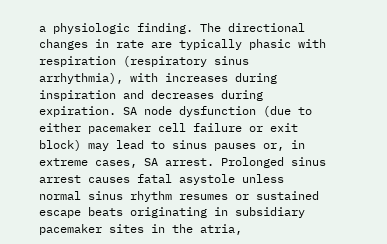a physiologic finding. The directional changes in rate are typically phasic with respiration (respiratory sinus arrhythmia), with increases during inspiration and decreases during expiration. SA node dysfunction (due to either pacemaker cell failure or exit block) may lead to sinus pauses or, in extreme cases, SA arrest. Prolonged sinus arrest causes fatal asystole unless normal sinus rhythm resumes or sustained escape beats originating in subsidiary pacemaker sites in the atria,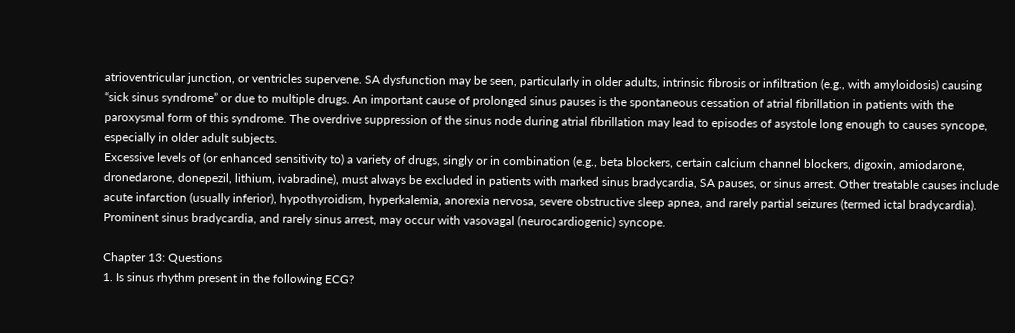atrioventricular junction, or ventricles supervene. SA dysfunction may be seen, particularly in older adults, intrinsic fibrosis or infiltration (e.g., with amyloidosis) causing “sick sinus syndrome” or due to multiple drugs. An important cause of prolonged sinus pauses is the spontaneous cessation of atrial fibrillation in patients with the paroxysmal form of this syndrome. The overdrive suppression of the sinus node during atrial fibrillation may lead to episodes of asystole long enough to causes syncope, especially in older adult subjects.
Excessive levels of (or enhanced sensitivity to) a variety of drugs, singly or in combination (e.g., beta blockers, certain calcium channel blockers, digoxin, amiodarone, dronedarone, donepezil, lithium, ivabradine), must always be excluded in patients with marked sinus bradycardia, SA pauses, or sinus arrest. Other treatable causes include acute infarction (usually inferior), hypothyroidism, hyperkalemia, anorexia nervosa, severe obstructive sleep apnea, and rarely partial seizures (termed ictal bradycardia). Prominent sinus bradycardia, and rarely sinus arrest, may occur with vasovagal (neurocardiogenic) syncope.

Chapter 13: Questions
1. Is sinus rhythm present in the following ECG?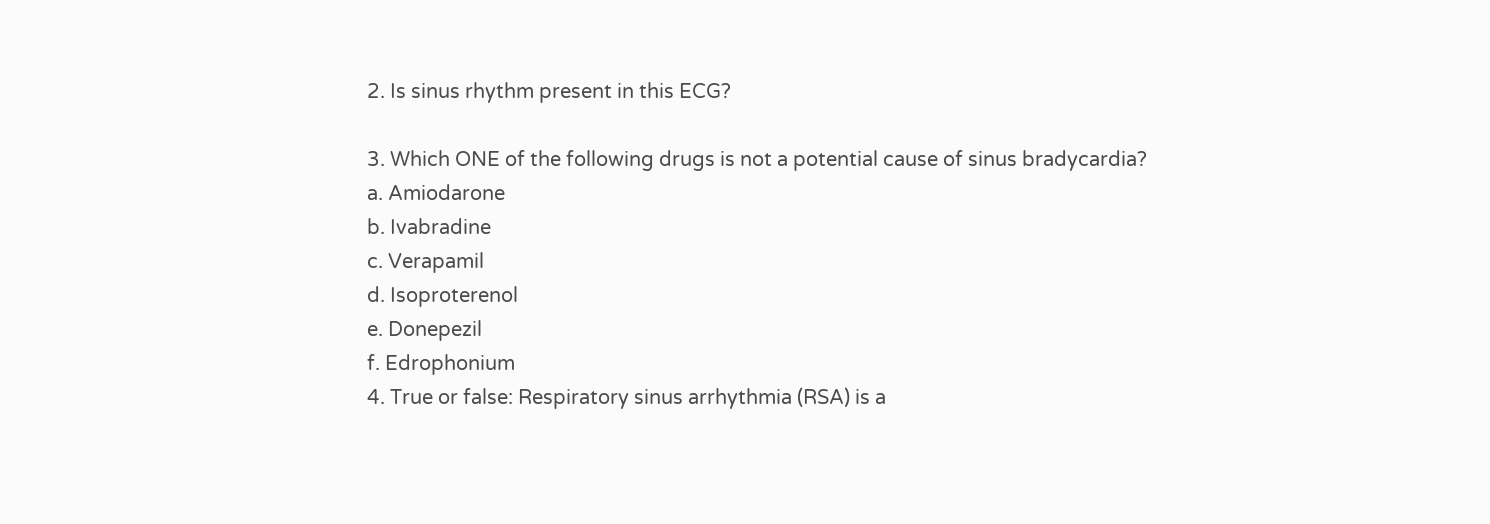2. Is sinus rhythm present in this ECG?

3. Which ONE of the following drugs is not a potential cause of sinus bradycardia?
a. Amiodarone
b. Ivabradine
c. Verapamil
d. Isoproterenol
e. Donepezil
f. Edrophonium
4. True or false: Respiratory sinus arrhythmia (RSA) is a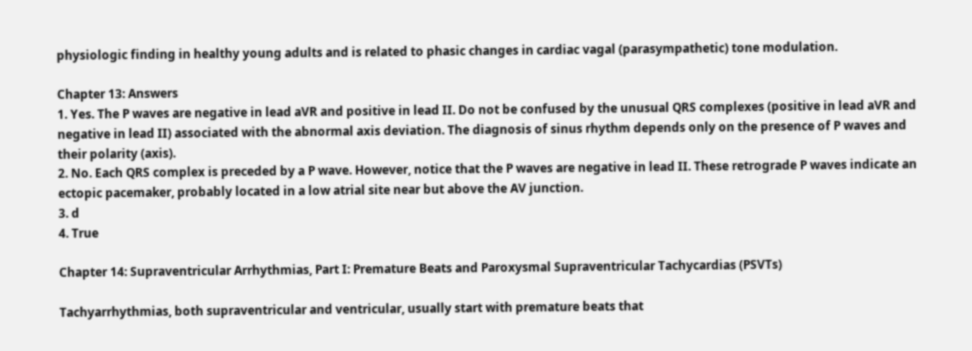physiologic finding in healthy young adults and is related to phasic changes in cardiac vagal (parasympathetic) tone modulation.

Chapter 13: Answers
1. Yes. The P waves are negative in lead aVR and positive in lead II. Do not be confused by the unusual QRS complexes (positive in lead aVR and negative in lead II) associated with the abnormal axis deviation. The diagnosis of sinus rhythm depends only on the presence of P waves and their polarity (axis).
2. No. Each QRS complex is preceded by a P wave. However, notice that the P waves are negative in lead II. These retrograde P waves indicate an ectopic pacemaker, probably located in a low atrial site near but above the AV junction.
3. d
4. True

Chapter 14: Supraventricular Arrhythmias, Part I: Premature Beats and Paroxysmal Supraventricular Tachycardias (PSVTs)

Tachyarrhythmias, both supraventricular and ventricular, usually start with premature beats that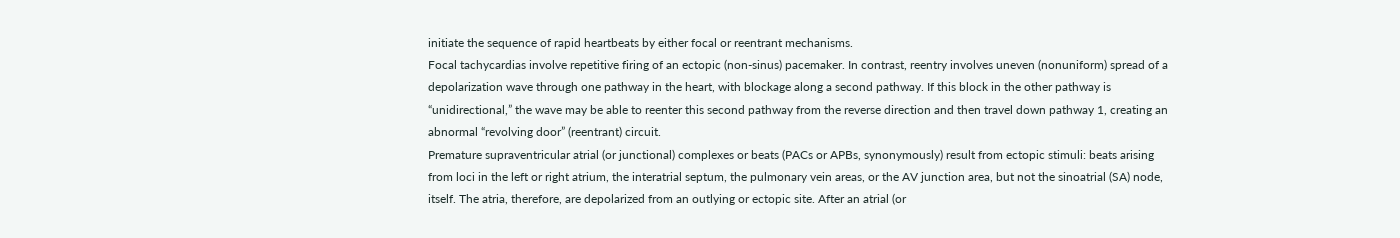initiate the sequence of rapid heartbeats by either focal or reentrant mechanisms.
Focal tachycardias involve repetitive firing of an ectopic (non-sinus) pacemaker. In contrast, reentry involves uneven (nonuniform) spread of a depolarization wave through one pathway in the heart, with blockage along a second pathway. If this block in the other pathway is “unidirectional,” the wave may be able to reenter this second pathway from the reverse direction and then travel down pathway 1, creating an abnormal “revolving door” (reentrant) circuit.
Premature supraventricular atrial (or junctional) complexes or beats (PACs or APBs, synonymously) result from ectopic stimuli: beats arising from loci in the left or right atrium, the interatrial septum, the pulmonary vein areas, or the AV junction area, but not the sinoatrial (SA) node, itself. The atria, therefore, are depolarized from an outlying or ectopic site. After an atrial (or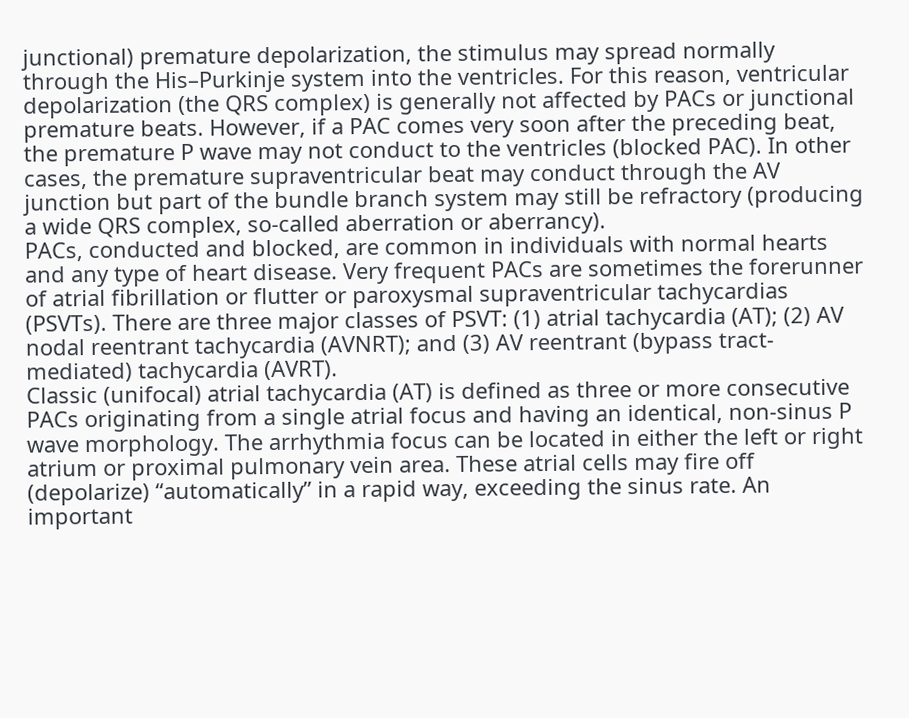junctional) premature depolarization, the stimulus may spread normally through the His–Purkinje system into the ventricles. For this reason, ventricular depolarization (the QRS complex) is generally not affected by PACs or junctional premature beats. However, if a PAC comes very soon after the preceding beat, the premature P wave may not conduct to the ventricles (blocked PAC). In other cases, the premature supraventricular beat may conduct through the AV junction but part of the bundle branch system may still be refractory (producing a wide QRS complex, so-called aberration or aberrancy).
PACs, conducted and blocked, are common in individuals with normal hearts and any type of heart disease. Very frequent PACs are sometimes the forerunner of atrial fibrillation or flutter or paroxysmal supraventricular tachycardias (PSVTs). There are three major classes of PSVT: (1) atrial tachycardia (AT); (2) AV nodal reentrant tachycardia (AVNRT); and (3) AV reentrant (bypass tract-mediated) tachycardia (AVRT).
Classic (unifocal) atrial tachycardia (AT) is defined as three or more consecutive PACs originating from a single atrial focus and having an identical, non-sinus P wave morphology. The arrhythmia focus can be located in either the left or right atrium or proximal pulmonary vein area. These atrial cells may fire off (depolarize) “automatically” in a rapid way, exceeding the sinus rate. An important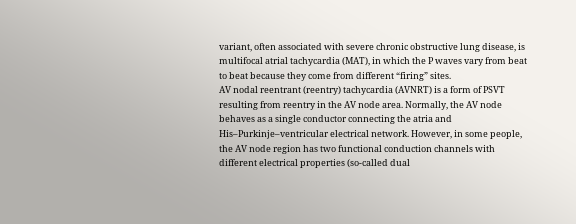variant, often associated with severe chronic obstructive lung disease, is multifocal atrial tachycardia (MAT), in which the P waves vary from beat to beat because they come from different “firing” sites.
AV nodal reentrant (reentry) tachycardia (AVNRT) is a form of PSVT resulting from reentry in the AV node area. Normally, the AV node behaves as a single conductor connecting the atria and His–Purkinje–ventricular electrical network. However, in some people, the AV node region has two functional conduction channels with different electrical properties (so-called dual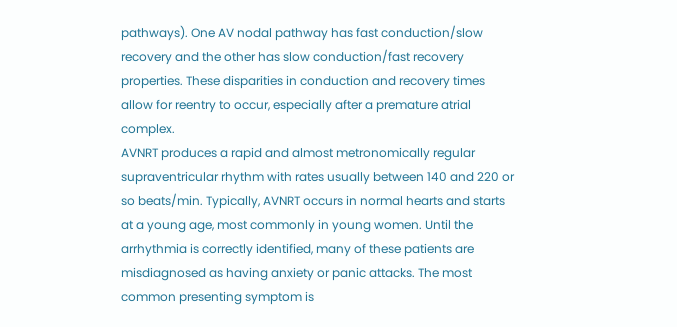pathways). One AV nodal pathway has fast conduction/slow recovery and the other has slow conduction/fast recovery properties. These disparities in conduction and recovery times allow for reentry to occur, especially after a premature atrial complex.
AVNRT produces a rapid and almost metronomically regular supraventricular rhythm with rates usually between 140 and 220 or so beats/min. Typically, AVNRT occurs in normal hearts and starts at a young age, most commonly in young women. Until the arrhythmia is correctly identified, many of these patients are misdiagnosed as having anxiety or panic attacks. The most common presenting symptom is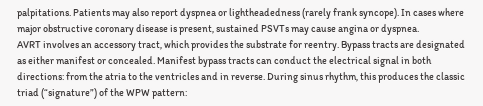palpitations. Patients may also report dyspnea or lightheadedness (rarely frank syncope). In cases where major obstructive coronary disease is present, sustained PSVTs may cause angina or dyspnea.
AVRT involves an accessory tract, which provides the substrate for reentry. Bypass tracts are designated as either manifest or concealed. Manifest bypass tracts can conduct the electrical signal in both directions: from the atria to the ventricles and in reverse. During sinus rhythm, this produces the classic triad (“signature”) of the WPW pattern: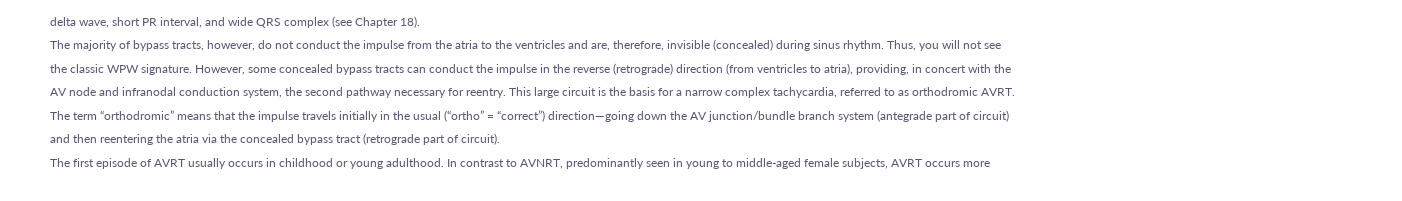delta wave, short PR interval, and wide QRS complex (see Chapter 18).
The majority of bypass tracts, however, do not conduct the impulse from the atria to the ventricles and are, therefore, invisible (concealed) during sinus rhythm. Thus, you will not see the classic WPW signature. However, some concealed bypass tracts can conduct the impulse in the reverse (retrograde) direction (from ventricles to atria), providing, in concert with the AV node and infranodal conduction system, the second pathway necessary for reentry. This large circuit is the basis for a narrow complex tachycardia, referred to as orthodromic AVRT. The term “orthodromic” means that the impulse travels initially in the usual (“ortho” = “correct”) direction—going down the AV junction/bundle branch system (antegrade part of circuit) and then reentering the atria via the concealed bypass tract (retrograde part of circuit).
The first episode of AVRT usually occurs in childhood or young adulthood. In contrast to AVNRT, predominantly seen in young to middle-aged female subjects, AVRT occurs more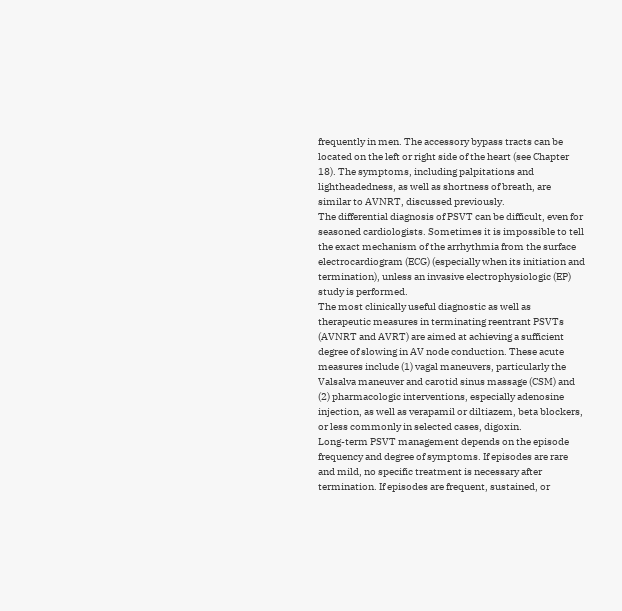frequently in men. The accessory bypass tracts can be located on the left or right side of the heart (see Chapter 18). The symptoms, including palpitations and lightheadedness, as well as shortness of breath, are similar to AVNRT, discussed previously.
The differential diagnosis of PSVT can be difficult, even for seasoned cardiologists. Sometimes it is impossible to tell the exact mechanism of the arrhythmia from the surface electrocardiogram (ECG) (especially when its initiation and termination), unless an invasive electrophysiologic (EP) study is performed.
The most clinically useful diagnostic as well as therapeutic measures in terminating reentrant PSVTs (AVNRT and AVRT) are aimed at achieving a sufficient degree of slowing in AV node conduction. These acute measures include (1) vagal maneuvers, particularly the Valsalva maneuver and carotid sinus massage (CSM) and (2) pharmacologic interventions, especially adenosine injection, as well as verapamil or diltiazem, beta blockers, or less commonly in selected cases, digoxin.
Long-term PSVT management depends on the episode frequency and degree of symptoms. If episodes are rare and mild, no specific treatment is necessary after termination. If episodes are frequent, sustained, or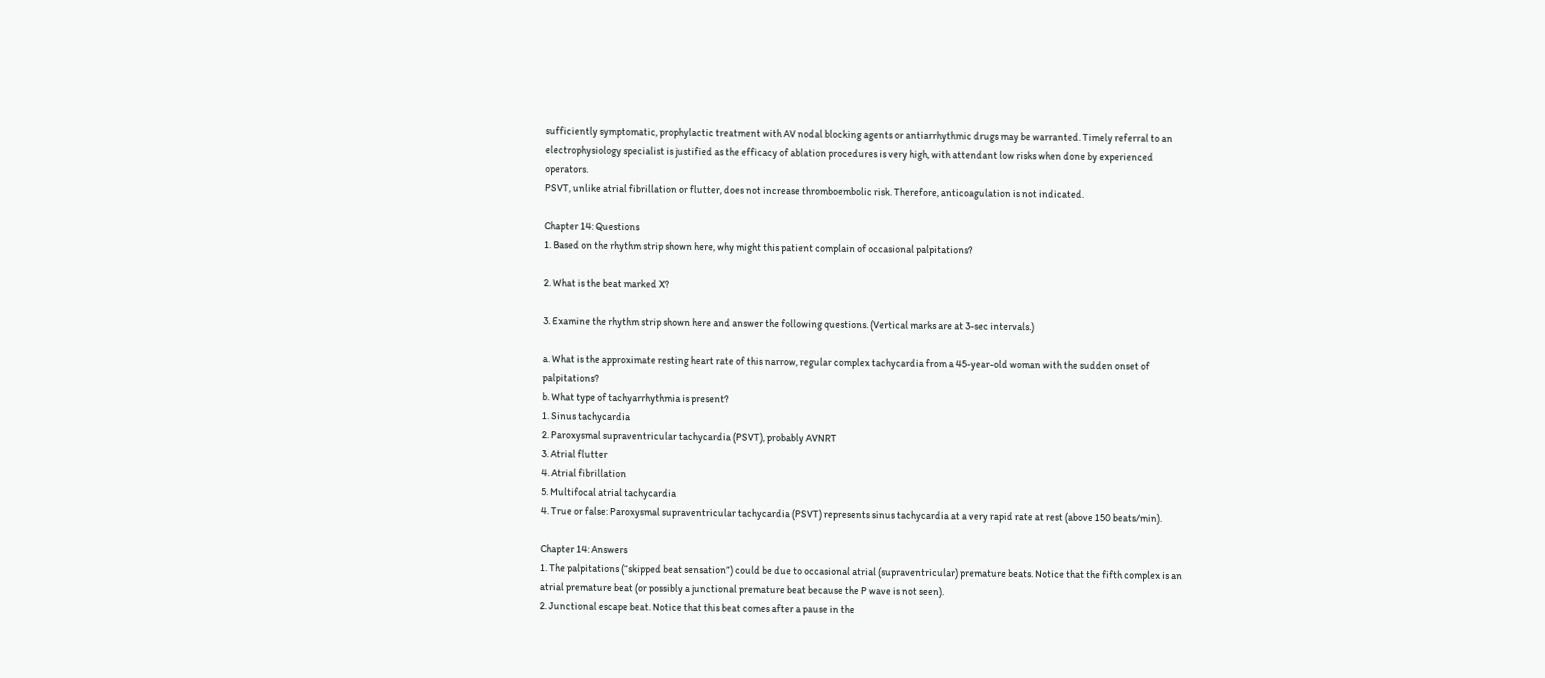sufficiently symptomatic, prophylactic treatment with AV nodal blocking agents or antiarrhythmic drugs may be warranted. Timely referral to an electrophysiology specialist is justified as the efficacy of ablation procedures is very high, with attendant low risks when done by experienced operators.
PSVT, unlike atrial fibrillation or flutter, does not increase thromboembolic risk. Therefore, anticoagulation is not indicated.

Chapter 14: Questions
1. Based on the rhythm strip shown here, why might this patient complain of occasional palpitations?

2. What is the beat marked X?

3. Examine the rhythm strip shown here and answer the following questions. (Vertical marks are at 3-sec intervals.)

a. What is the approximate resting heart rate of this narrow, regular complex tachycardia from a 45-year-old woman with the sudden onset of palpitations?
b. What type of tachyarrhythmia is present?
1. Sinus tachycardia
2. Paroxysmal supraventricular tachycardia (PSVT), probably AVNRT
3. Atrial flutter
4. Atrial fibrillation
5. Multifocal atrial tachycardia
4. True or false: Paroxysmal supraventricular tachycardia (PSVT) represents sinus tachycardia at a very rapid rate at rest (above 150 beats/min).

Chapter 14: Answers
1. The palpitations (“skipped beat sensation”) could be due to occasional atrial (supraventricular) premature beats. Notice that the fifth complex is an atrial premature beat (or possibly a junctional premature beat because the P wave is not seen).
2. Junctional escape beat. Notice that this beat comes after a pause in the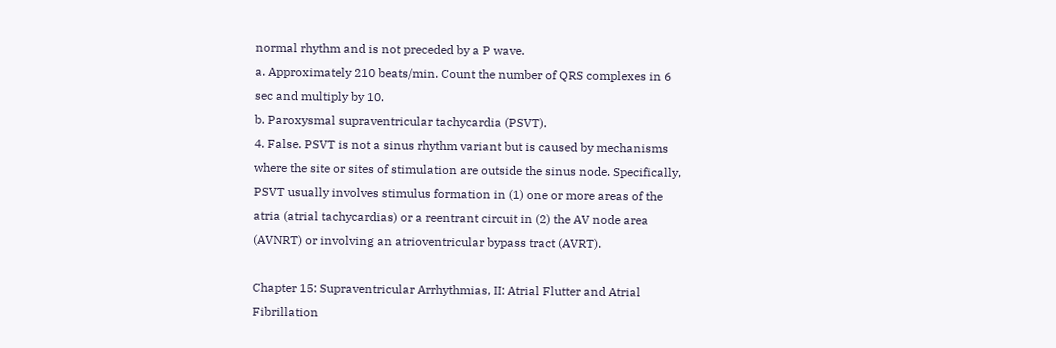normal rhythm and is not preceded by a P wave.
a. Approximately 210 beats/min. Count the number of QRS complexes in 6 sec and multiply by 10.
b. Paroxysmal supraventricular tachycardia (PSVT).
4. False. PSVT is not a sinus rhythm variant but is caused by mechanisms where the site or sites of stimulation are outside the sinus node. Specifically, PSVT usually involves stimulus formation in (1) one or more areas of the atria (atrial tachycardias) or a reentrant circuit in (2) the AV node area (AVNRT) or involving an atrioventricular bypass tract (AVRT).

Chapter 15: Supraventricular Arrhythmias, II: Atrial Flutter and Atrial Fibrillation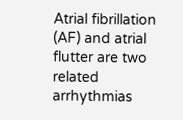Atrial fibrillation (AF) and atrial flutter are two related arrhythmias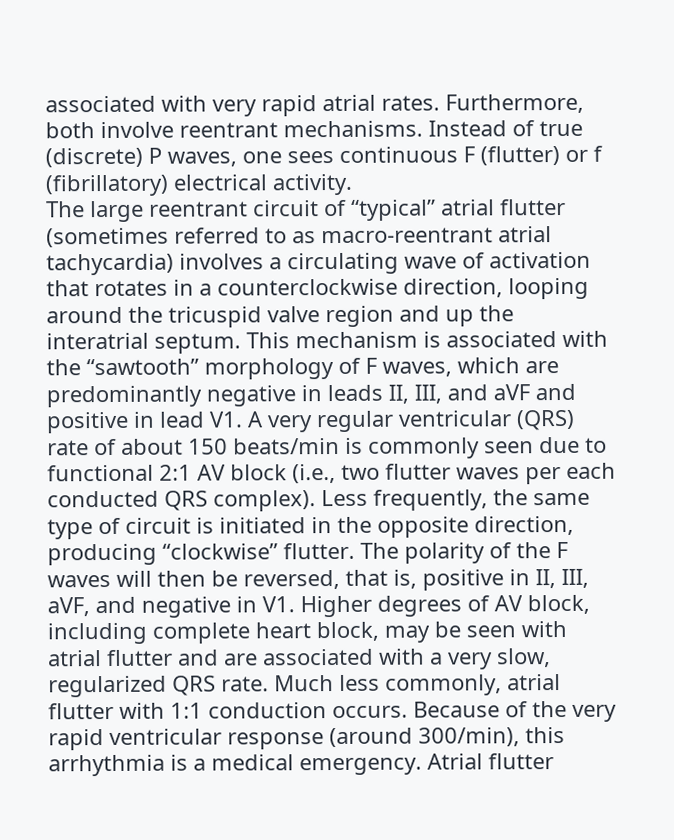associated with very rapid atrial rates. Furthermore, both involve reentrant mechanisms. Instead of true (discrete) P waves, one sees continuous F (flutter) or f (fibrillatory) electrical activity.
The large reentrant circuit of “typical” atrial flutter (sometimes referred to as macro-reentrant atrial tachycardia) involves a circulating wave of activation that rotates in a counterclockwise direction, looping around the tricuspid valve region and up the interatrial septum. This mechanism is associated with the “sawtooth” morphology of F waves, which are predominantly negative in leads II, III, and aVF and positive in lead V1. A very regular ventricular (QRS) rate of about 150 beats/min is commonly seen due to functional 2:1 AV block (i.e., two flutter waves per each conducted QRS complex). Less frequently, the same type of circuit is initiated in the opposite direction, producing “clockwise” flutter. The polarity of the F waves will then be reversed, that is, positive in II, III, aVF, and negative in V1. Higher degrees of AV block, including complete heart block, may be seen with atrial flutter and are associated with a very slow, regularized QRS rate. Much less commonly, atrial flutter with 1:1 conduction occurs. Because of the very rapid ventricular response (around 300/min), this arrhythmia is a medical emergency. Atrial flutter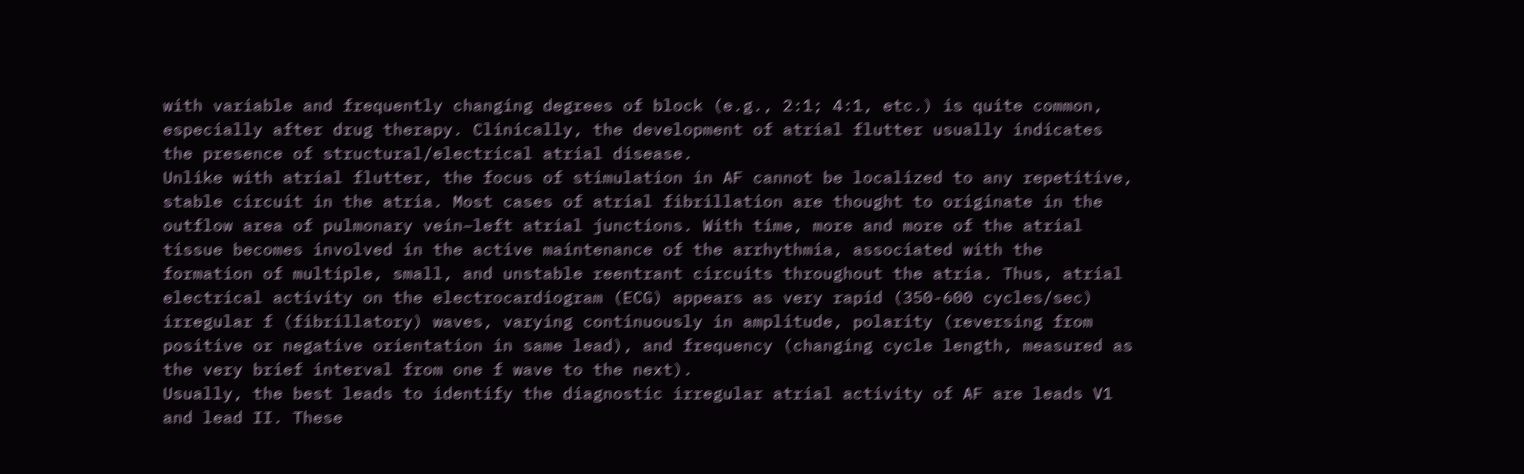with variable and frequently changing degrees of block (e.g., 2:1; 4:1, etc.) is quite common, especially after drug therapy. Clinically, the development of atrial flutter usually indicates the presence of structural/electrical atrial disease.
Unlike with atrial flutter, the focus of stimulation in AF cannot be localized to any repetitive, stable circuit in the atria. Most cases of atrial fibrillation are thought to originate in the outflow area of pulmonary vein–left atrial junctions. With time, more and more of the atrial tissue becomes involved in the active maintenance of the arrhythmia, associated with the formation of multiple, small, and unstable reentrant circuits throughout the atria. Thus, atrial electrical activity on the electrocardiogram (ECG) appears as very rapid (350-600 cycles/sec) irregular f (fibrillatory) waves, varying continuously in amplitude, polarity (reversing from positive or negative orientation in same lead), and frequency (changing cycle length, measured as the very brief interval from one f wave to the next).
Usually, the best leads to identify the diagnostic irregular atrial activity of AF are leads V1 and lead II. These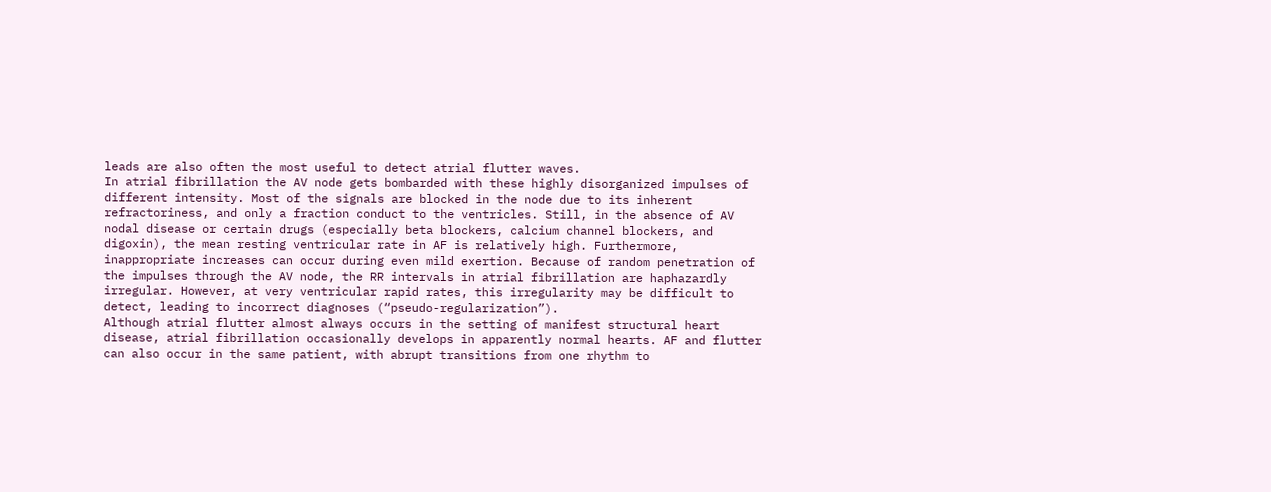leads are also often the most useful to detect atrial flutter waves.
In atrial fibrillation the AV node gets bombarded with these highly disorganized impulses of different intensity. Most of the signals are blocked in the node due to its inherent refractoriness, and only a fraction conduct to the ventricles. Still, in the absence of AV nodal disease or certain drugs (especially beta blockers, calcium channel blockers, and digoxin), the mean resting ventricular rate in AF is relatively high. Furthermore, inappropriate increases can occur during even mild exertion. Because of random penetration of the impulses through the AV node, the RR intervals in atrial fibrillation are haphazardly irregular. However, at very ventricular rapid rates, this irregularity may be difficult to detect, leading to incorrect diagnoses (“pseudo-regularization”).
Although atrial flutter almost always occurs in the setting of manifest structural heart disease, atrial fibrillation occasionally develops in apparently normal hearts. AF and flutter can also occur in the same patient, with abrupt transitions from one rhythm to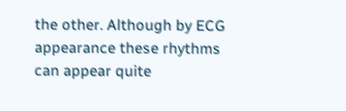the other. Although by ECG appearance these rhythms can appear quite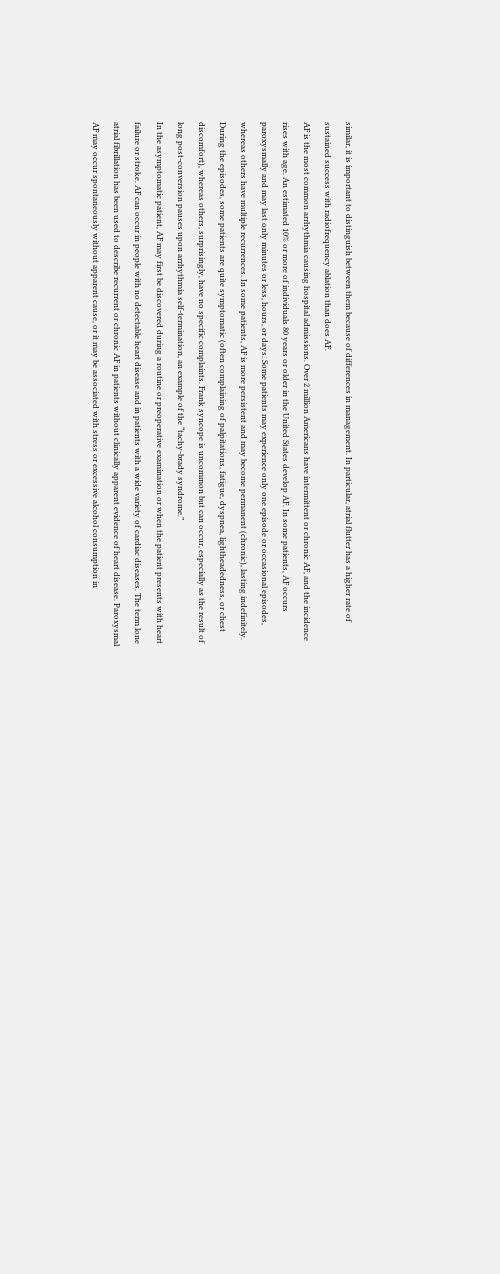similar, it is important to distinguish between them because of differences in management. In particular, atrial flutter has a higher rate of sustained success with radiofrequency ablation than does AF.
AF is the most common arrhythmia causing hospital admissions. Over 2 million Americans have intermittent or chronic AF, and the incidence rises with age. An estimated 10% or more of individuals 80 years or older in the United States develop AF. In some patients, AF occurs paroxysmally and may last only minutes or less, hours, or days. Some patients may experience only one episode or occasional episodes, whereas others have multiple recurrences. In some patients, AF is more persistent and may become permanent (chronic), lasting indefinitely.
During the episodes, some patients are quite symptomatic (often complaining of palpitations, fatigue, dyspnea, lightheadedness, or chest discomfort), whereas others, surprisingly, have no specific complaints. Frank syncope is uncommon but can occur, especially as the result of long post-conversion pauses upon arrhythmia self-termination, an example of the “tachy-brady syndrome.”
In the asymptomatic patient, AF may first be discovered during a routine or preoperative examination or when the patient presents with heart failure or stroke. AF can occur in people with no detectable heart disease and in patients with a wide variety of cardiac diseases. The term lone atrial fibrillation has been used to describe recurrent or chronic AF in patients without clinically apparent evidence of heart disease. Paroxysmal AF may occur spontaneously without apparent cause, or it may be associated with stress or excessive alcohol consumption in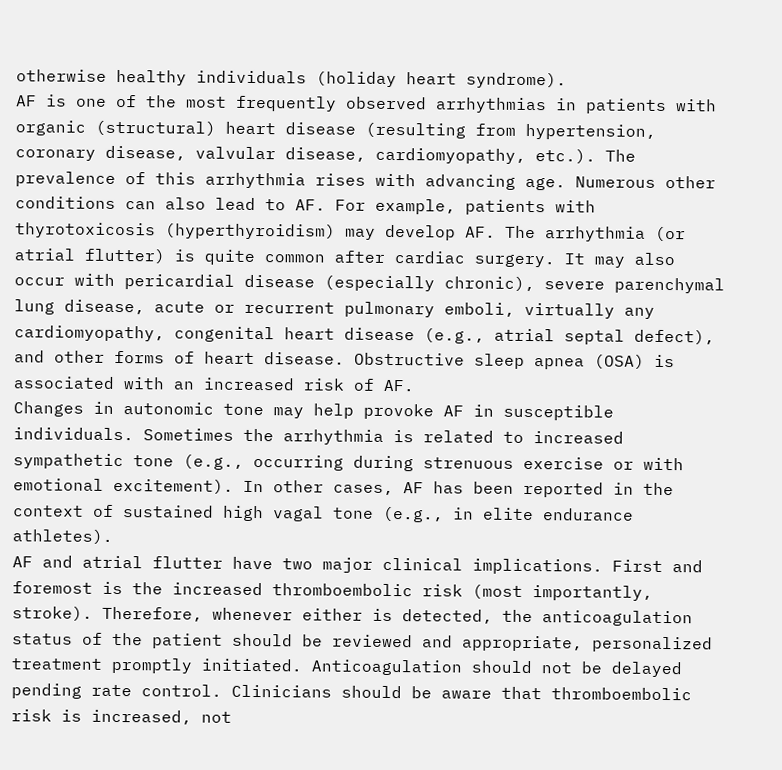otherwise healthy individuals (holiday heart syndrome).
AF is one of the most frequently observed arrhythmias in patients with organic (structural) heart disease (resulting from hypertension, coronary disease, valvular disease, cardiomyopathy, etc.). The prevalence of this arrhythmia rises with advancing age. Numerous other conditions can also lead to AF. For example, patients with thyrotoxicosis (hyperthyroidism) may develop AF. The arrhythmia (or atrial flutter) is quite common after cardiac surgery. It may also occur with pericardial disease (especially chronic), severe parenchymal lung disease, acute or recurrent pulmonary emboli, virtually any cardiomyopathy, congenital heart disease (e.g., atrial septal defect), and other forms of heart disease. Obstructive sleep apnea (OSA) is associated with an increased risk of AF.
Changes in autonomic tone may help provoke AF in susceptible individuals. Sometimes the arrhythmia is related to increased sympathetic tone (e.g., occurring during strenuous exercise or with emotional excitement). In other cases, AF has been reported in the context of sustained high vagal tone (e.g., in elite endurance athletes).
AF and atrial flutter have two major clinical implications. First and foremost is the increased thromboembolic risk (most importantly, stroke). Therefore, whenever either is detected, the anticoagulation status of the patient should be reviewed and appropriate, personalized treatment promptly initiated. Anticoagulation should not be delayed pending rate control. Clinicians should be aware that thromboembolic risk is increased, not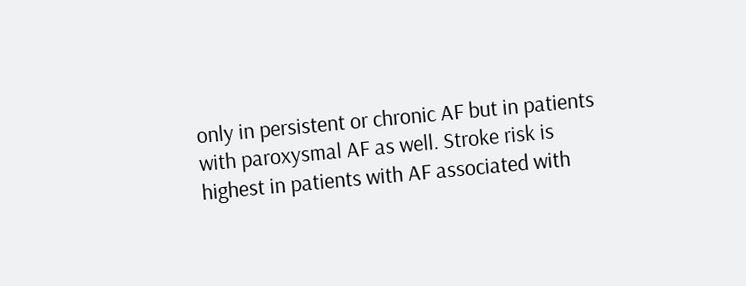only in persistent or chronic AF but in patients with paroxysmal AF as well. Stroke risk is highest in patients with AF associated with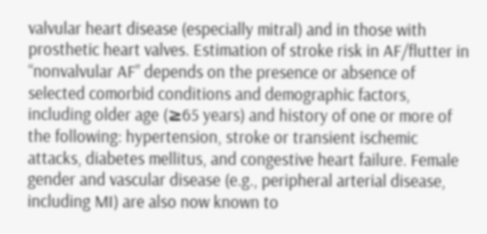valvular heart disease (especially mitral) and in those with prosthetic heart valves. Estimation of stroke risk in AF/flutter in “nonvalvular AF” depends on the presence or absence of selected comorbid conditions and demographic factors, including older age (≥65 years) and history of one or more of the following: hypertension, stroke or transient ischemic attacks, diabetes mellitus, and congestive heart failure. Female gender and vascular disease (e.g., peripheral arterial disease, including MI) are also now known to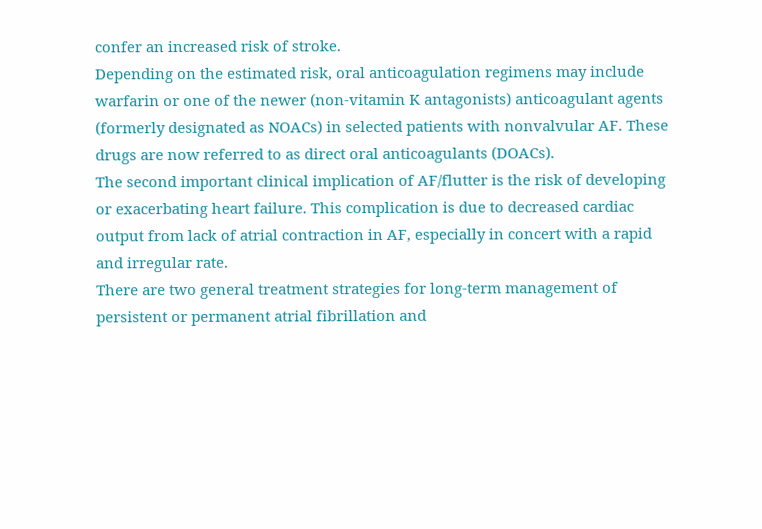confer an increased risk of stroke.
Depending on the estimated risk, oral anticoagulation regimens may include warfarin or one of the newer (non-vitamin K antagonists) anticoagulant agents (formerly designated as NOACs) in selected patients with nonvalvular AF. These drugs are now referred to as direct oral anticoagulants (DOACs).
The second important clinical implication of AF/flutter is the risk of developing or exacerbating heart failure. This complication is due to decreased cardiac output from lack of atrial contraction in AF, especially in concert with a rapid and irregular rate.
There are two general treatment strategies for long-term management of persistent or permanent atrial fibrillation and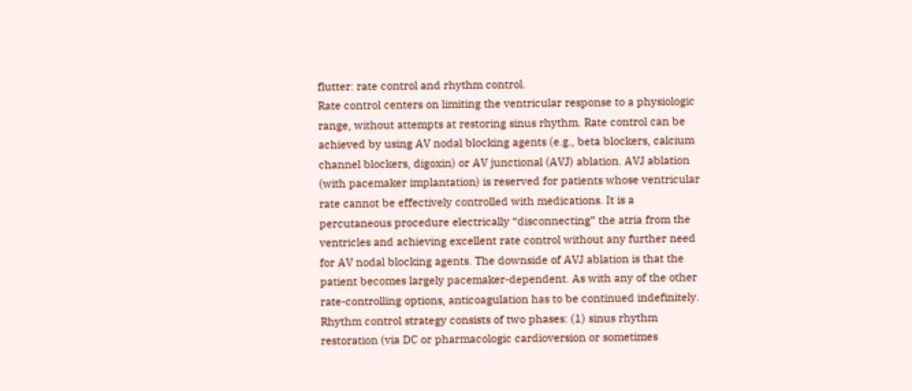flutter: rate control and rhythm control.
Rate control centers on limiting the ventricular response to a physiologic range, without attempts at restoring sinus rhythm. Rate control can be achieved by using AV nodal blocking agents (e.g., beta blockers, calcium channel blockers, digoxin) or AV junctional (AVJ) ablation. AVJ ablation (with pacemaker implantation) is reserved for patients whose ventricular rate cannot be effectively controlled with medications. It is a percutaneous procedure electrically “disconnecting” the atria from the ventricles and achieving excellent rate control without any further need for AV nodal blocking agents. The downside of AVJ ablation is that the patient becomes largely pacemaker-dependent. As with any of the other rate-controlling options, anticoagulation has to be continued indefinitely.
Rhythm control strategy consists of two phases: (1) sinus rhythm restoration (via DC or pharmacologic cardioversion or sometimes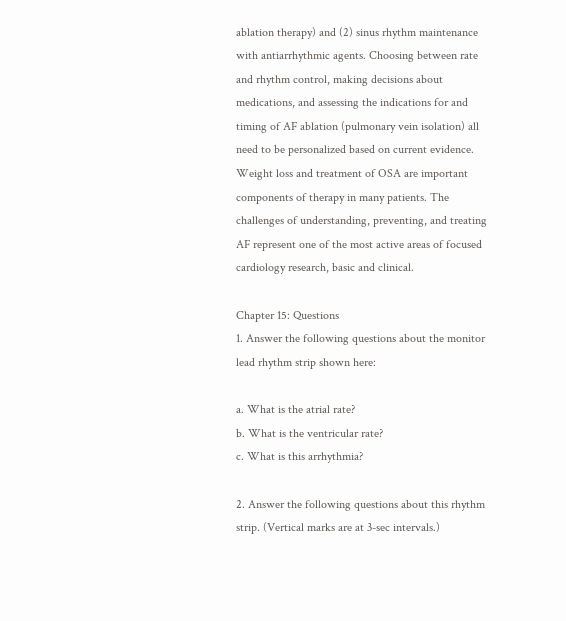ablation therapy) and (2) sinus rhythm maintenance with antiarrhythmic agents. Choosing between rate and rhythm control, making decisions about medications, and assessing the indications for and timing of AF ablation (pulmonary vein isolation) all need to be personalized based on current evidence. Weight loss and treatment of OSA are important components of therapy in many patients. The challenges of understanding, preventing, and treating AF represent one of the most active areas of focused cardiology research, basic and clinical.

Chapter 15: Questions
1. Answer the following questions about the monitor lead rhythm strip shown here:

a. What is the atrial rate?
b. What is the ventricular rate?
c. What is this arrhythmia?

2. Answer the following questions about this rhythm strip. (Vertical marks are at 3-sec intervals.)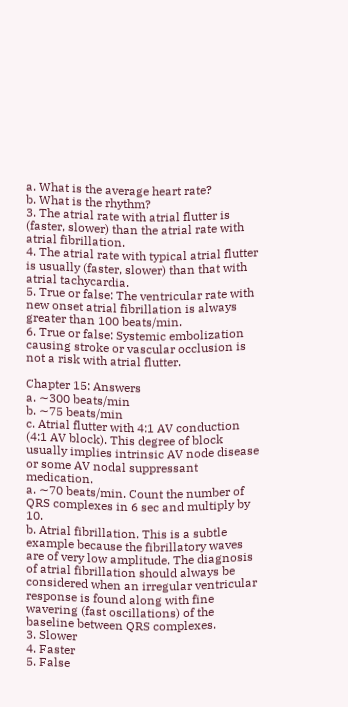a. What is the average heart rate?
b. What is the rhythm?
3. The atrial rate with atrial flutter is (faster, slower) than the atrial rate with atrial fibrillation.
4. The atrial rate with typical atrial flutter is usually (faster, slower) than that with atrial tachycardia.
5. True or false: The ventricular rate with new onset atrial fibrillation is always greater than 100 beats/min.
6. True or false: Systemic embolization causing stroke or vascular occlusion is not a risk with atrial flutter.

Chapter 15: Answers
a. ∼300 beats/min
b. ∼75 beats/min
c. Atrial flutter with 4:1 AV conduction (4:1 AV block). This degree of block usually implies intrinsic AV node disease or some AV nodal suppressant medication.
a. ∼70 beats/min. Count the number of QRS complexes in 6 sec and multiply by 10.
b. Atrial fibrillation. This is a subtle example because the fibrillatory waves are of very low amplitude. The diagnosis of atrial fibrillation should always be considered when an irregular ventricular response is found along with fine wavering (fast oscillations) of the baseline between QRS complexes.
3. Slower
4. Faster
5. False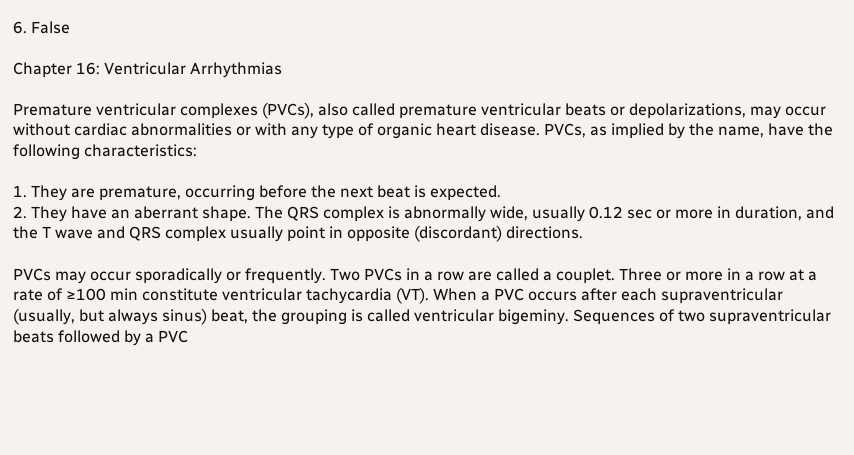6. False

Chapter 16: Ventricular Arrhythmias

Premature ventricular complexes (PVCs), also called premature ventricular beats or depolarizations, may occur without cardiac abnormalities or with any type of organic heart disease. PVCs, as implied by the name, have the following characteristics:

1. They are premature, occurring before the next beat is expected.
2. They have an aberrant shape. The QRS complex is abnormally wide, usually 0.12 sec or more in duration, and the T wave and QRS complex usually point in opposite (discordant) directions.

PVCs may occur sporadically or frequently. Two PVCs in a row are called a couplet. Three or more in a row at a rate of ≥100 min constitute ventricular tachycardia (VT). When a PVC occurs after each supraventricular (usually, but always sinus) beat, the grouping is called ventricular bigeminy. Sequences of two supraventricular beats followed by a PVC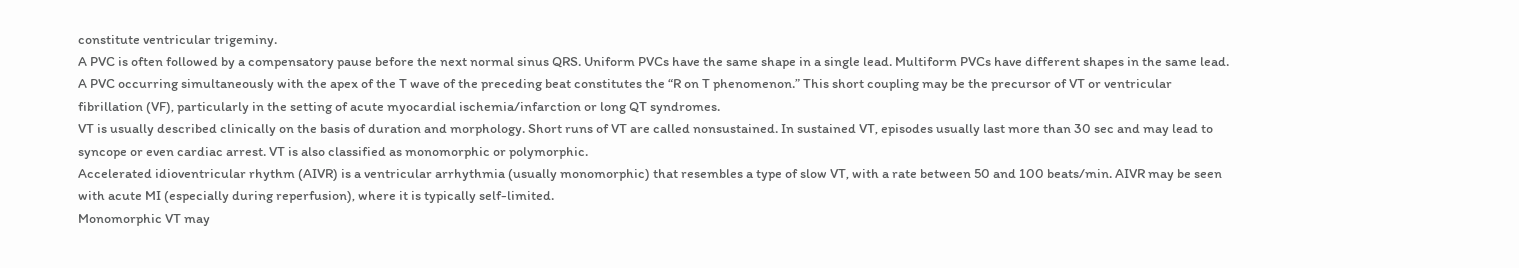constitute ventricular trigeminy.
A PVC is often followed by a compensatory pause before the next normal sinus QRS. Uniform PVCs have the same shape in a single lead. Multiform PVCs have different shapes in the same lead.
A PVC occurring simultaneously with the apex of the T wave of the preceding beat constitutes the “R on T phenomenon.” This short coupling may be the precursor of VT or ventricular fibrillation (VF), particularly in the setting of acute myocardial ischemia/infarction or long QT syndromes.
VT is usually described clinically on the basis of duration and morphology. Short runs of VT are called nonsustained. In sustained VT, episodes usually last more than 30 sec and may lead to syncope or even cardiac arrest. VT is also classified as monomorphic or polymorphic.
Accelerated idioventricular rhythm (AIVR) is a ventricular arrhythmia (usually monomorphic) that resembles a type of slow VT, with a rate between 50 and 100 beats/min. AIVR may be seen with acute MI (especially during reperfusion), where it is typically self-limited.
Monomorphic VT may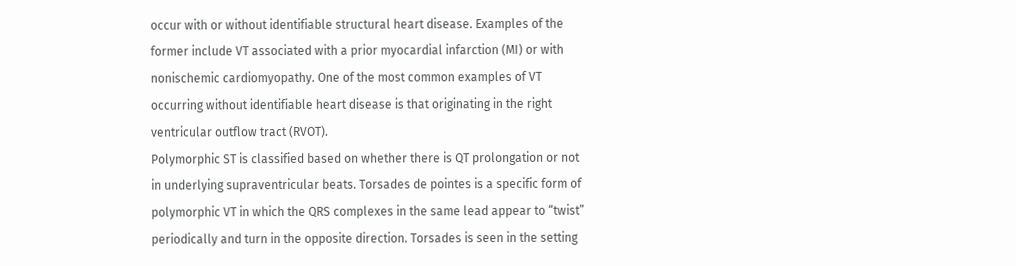occur with or without identifiable structural heart disease. Examples of the former include VT associated with a prior myocardial infarction (MI) or with nonischemic cardiomyopathy. One of the most common examples of VT occurring without identifiable heart disease is that originating in the right ventricular outflow tract (RVOT).
Polymorphic ST is classified based on whether there is QT prolongation or not in underlying supraventricular beats. Torsades de pointes is a specific form of polymorphic VT in which the QRS complexes in the same lead appear to “twist” periodically and turn in the opposite direction. Torsades is seen in the setting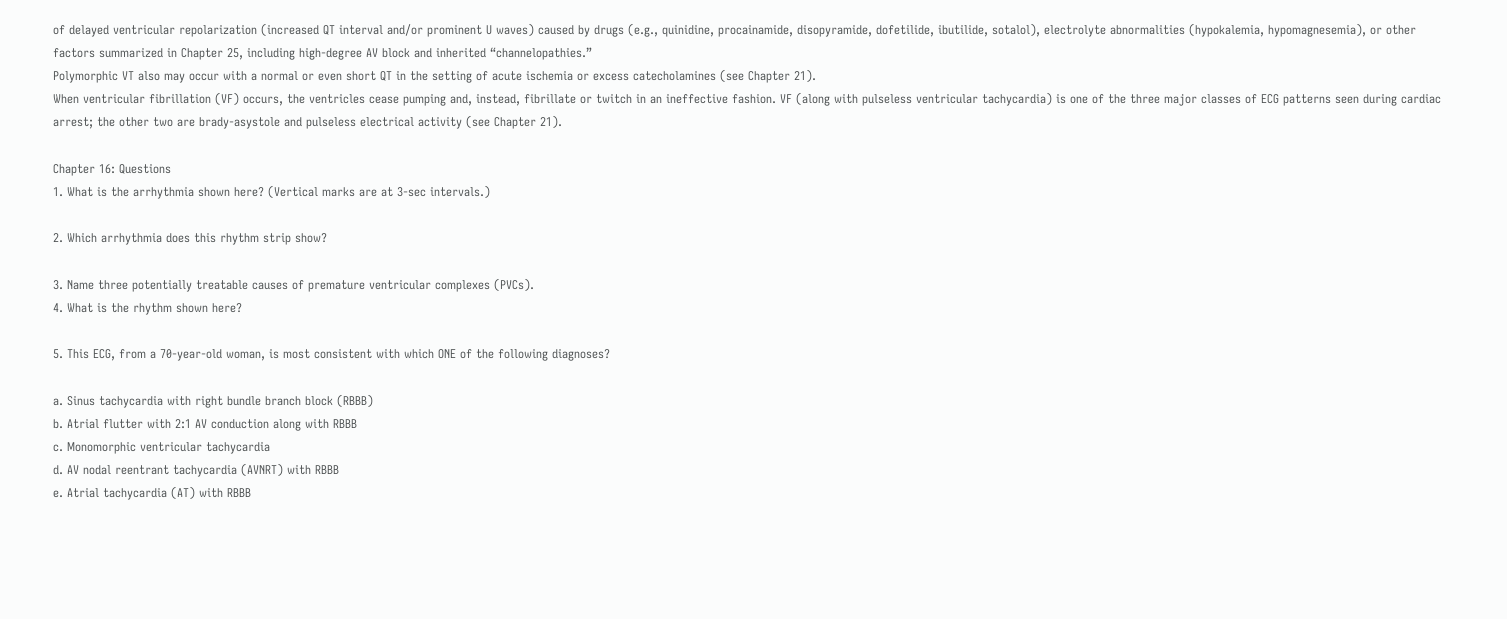of delayed ventricular repolarization (increased QT interval and/or prominent U waves) caused by drugs (e.g., quinidine, procainamide, disopyramide, dofetilide, ibutilide, sotalol), electrolyte abnormalities (hypokalemia, hypomagnesemia), or other factors summarized in Chapter 25, including high-degree AV block and inherited “channelopathies.”
Polymorphic VT also may occur with a normal or even short QT in the setting of acute ischemia or excess catecholamines (see Chapter 21).
When ventricular fibrillation (VF) occurs, the ventricles cease pumping and, instead, fibrillate or twitch in an ineffective fashion. VF (along with pulseless ventricular tachycardia) is one of the three major classes of ECG patterns seen during cardiac arrest; the other two are brady-asystole and pulseless electrical activity (see Chapter 21).

Chapter 16: Questions
1. What is the arrhythmia shown here? (Vertical marks are at 3-sec intervals.)

2. Which arrhythmia does this rhythm strip show?

3. Name three potentially treatable causes of premature ventricular complexes (PVCs).
4. What is the rhythm shown here?

5. This ECG, from a 70-year-old woman, is most consistent with which ONE of the following diagnoses?

a. Sinus tachycardia with right bundle branch block (RBBB)
b. Atrial flutter with 2:1 AV conduction along with RBBB
c. Monomorphic ventricular tachycardia
d. AV nodal reentrant tachycardia (AVNRT) with RBBB
e. Atrial tachycardia (AT) with RBBB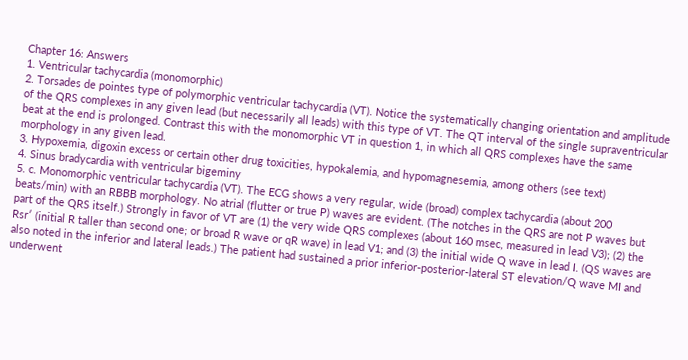Chapter 16: Answers
1. Ventricular tachycardia (monomorphic)
2. Torsades de pointes type of polymorphic ventricular tachycardia (VT). Notice the systematically changing orientation and amplitude of the QRS complexes in any given lead (but necessarily all leads) with this type of VT. The QT interval of the single supraventricular beat at the end is prolonged. Contrast this with the monomorphic VT in question 1, in which all QRS complexes have the same morphology in any given lead.
3. Hypoxemia, digoxin excess or certain other drug toxicities, hypokalemia, and hypomagnesemia, among others (see text)
4. Sinus bradycardia with ventricular bigeminy
5. c. Monomorphic ventricular tachycardia (VT). The ECG shows a very regular, wide (broad) complex tachycardia (about 200 beats/min) with an RBBB morphology. No atrial (flutter or true P) waves are evident. (The notches in the QRS are not P waves but part of the QRS itself.) Strongly in favor of VT are (1) the very wide QRS complexes (about 160 msec, measured in lead V3); (2) the Rsr′ (initial R taller than second one; or broad R wave or qR wave) in lead V1; and (3) the initial wide Q wave in lead I. (QS waves are also noted in the inferior and lateral leads.) The patient had sustained a prior inferior-posterior-lateral ST elevation/Q wave MI and underwent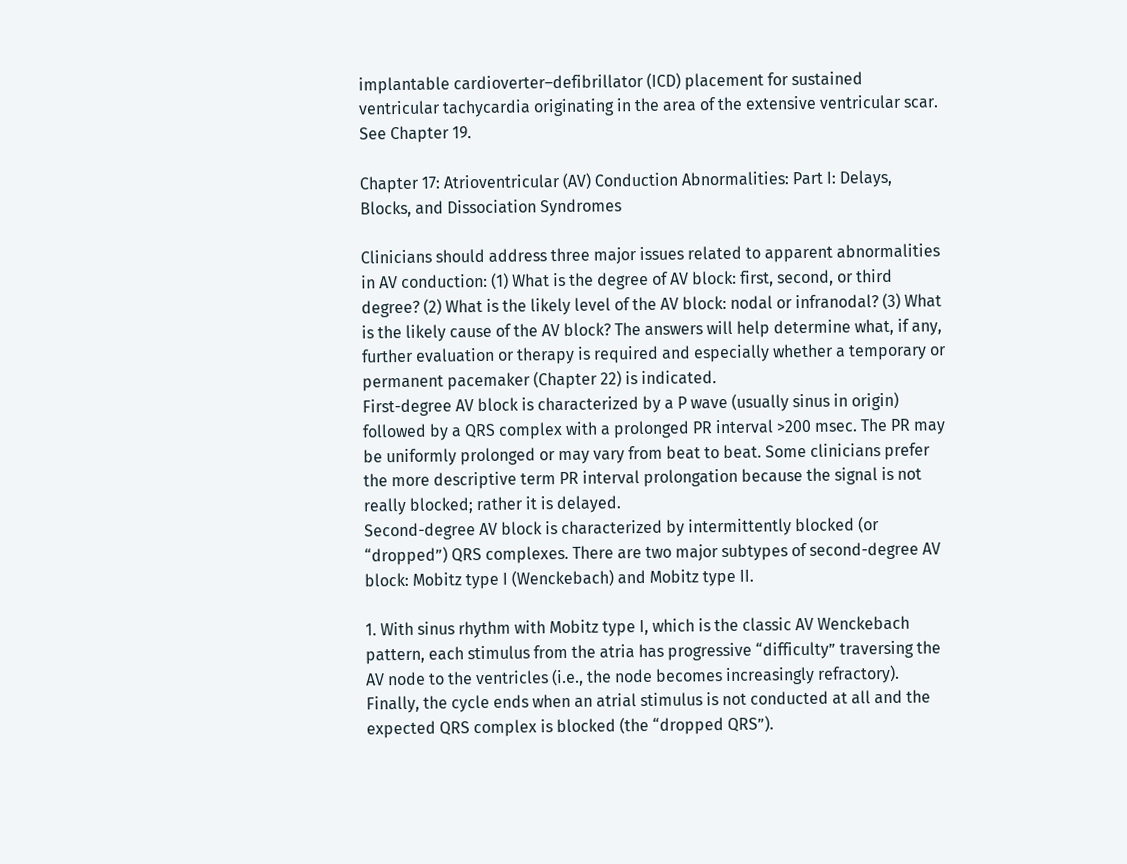implantable cardioverter–defibrillator (ICD) placement for sustained ventricular tachycardia originating in the area of the extensive ventricular scar. See Chapter 19.

Chapter 17: Atrioventricular (AV) Conduction Abnormalities: Part I: Delays, Blocks, and Dissociation Syndromes

Clinicians should address three major issues related to apparent abnormalities in AV conduction: (1) What is the degree of AV block: first, second, or third degree? (2) What is the likely level of the AV block: nodal or infranodal? (3) What is the likely cause of the AV block? The answers will help determine what, if any, further evaluation or therapy is required and especially whether a temporary or permanent pacemaker (Chapter 22) is indicated.
First-degree AV block is characterized by a P wave (usually sinus in origin) followed by a QRS complex with a prolonged PR interval >200 msec. The PR may be uniformly prolonged or may vary from beat to beat. Some clinicians prefer the more descriptive term PR interval prolongation because the signal is not really blocked; rather it is delayed.
Second-degree AV block is characterized by intermittently blocked (or “dropped”) QRS complexes. There are two major subtypes of second-degree AV block: Mobitz type I (Wenckebach) and Mobitz type II.

1. With sinus rhythm with Mobitz type I, which is the classic AV Wenckebach pattern, each stimulus from the atria has progressive “difficulty” traversing the AV node to the ventricles (i.e., the node becomes increasingly refractory). Finally, the cycle ends when an atrial stimulus is not conducted at all and the expected QRS complex is blocked (the “dropped QRS”).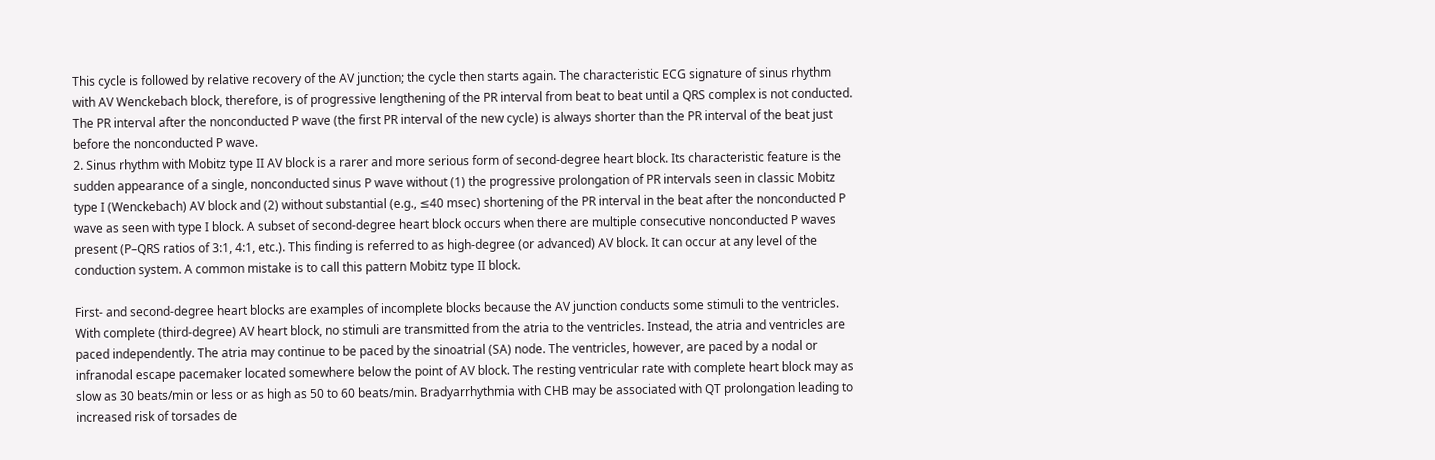This cycle is followed by relative recovery of the AV junction; the cycle then starts again. The characteristic ECG signature of sinus rhythm with AV Wenckebach block, therefore, is of progressive lengthening of the PR interval from beat to beat until a QRS complex is not conducted. The PR interval after the nonconducted P wave (the first PR interval of the new cycle) is always shorter than the PR interval of the beat just before the nonconducted P wave.
2. Sinus rhythm with Mobitz type II AV block is a rarer and more serious form of second-degree heart block. Its characteristic feature is the sudden appearance of a single, nonconducted sinus P wave without (1) the progressive prolongation of PR intervals seen in classic Mobitz type I (Wenckebach) AV block and (2) without substantial (e.g., ≤40 msec) shortening of the PR interval in the beat after the nonconducted P wave as seen with type I block. A subset of second-degree heart block occurs when there are multiple consecutive nonconducted P waves present (P–QRS ratios of 3:1, 4:1, etc.). This finding is referred to as high-degree (or advanced) AV block. It can occur at any level of the conduction system. A common mistake is to call this pattern Mobitz type II block.

First- and second-degree heart blocks are examples of incomplete blocks because the AV junction conducts some stimuli to the ventricles. With complete (third-degree) AV heart block, no stimuli are transmitted from the atria to the ventricles. Instead, the atria and ventricles are paced independently. The atria may continue to be paced by the sinoatrial (SA) node. The ventricles, however, are paced by a nodal or infranodal escape pacemaker located somewhere below the point of AV block. The resting ventricular rate with complete heart block may as slow as 30 beats/min or less or as high as 50 to 60 beats/min. Bradyarrhythmia with CHB may be associated with QT prolongation leading to increased risk of torsades de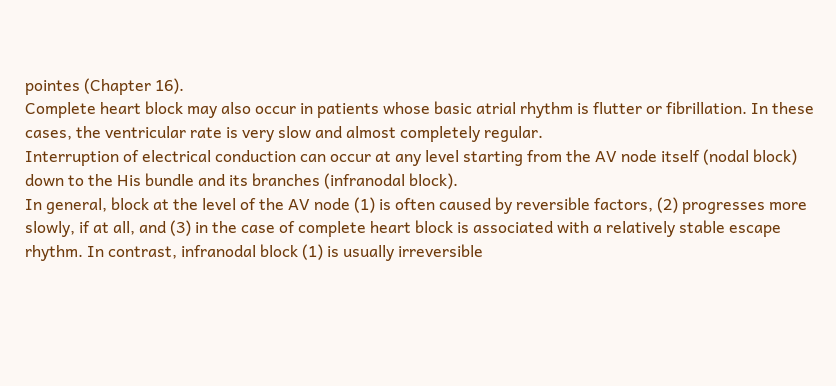pointes (Chapter 16).
Complete heart block may also occur in patients whose basic atrial rhythm is flutter or fibrillation. In these cases, the ventricular rate is very slow and almost completely regular.
Interruption of electrical conduction can occur at any level starting from the AV node itself (nodal block) down to the His bundle and its branches (infranodal block).
In general, block at the level of the AV node (1) is often caused by reversible factors, (2) progresses more slowly, if at all, and (3) in the case of complete heart block is associated with a relatively stable escape rhythm. In contrast, infranodal block (1) is usually irreversible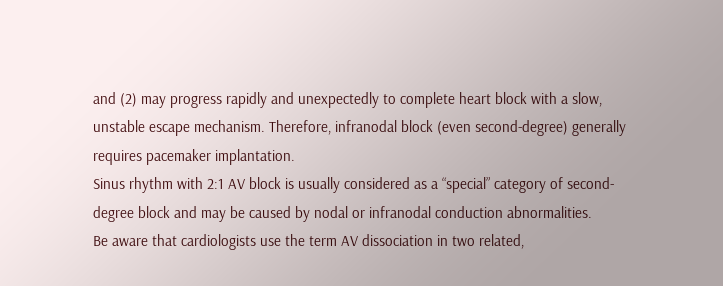and (2) may progress rapidly and unexpectedly to complete heart block with a slow, unstable escape mechanism. Therefore, infranodal block (even second-degree) generally requires pacemaker implantation.
Sinus rhythm with 2:1 AV block is usually considered as a “special” category of second-degree block and may be caused by nodal or infranodal conduction abnormalities.
Be aware that cardiologists use the term AV dissociation in two related,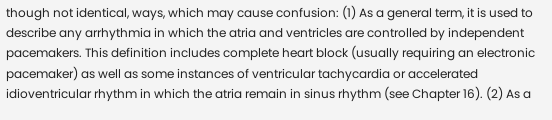though not identical, ways, which may cause confusion: (1) As a general term, it is used to describe any arrhythmia in which the atria and ventricles are controlled by independent pacemakers. This definition includes complete heart block (usually requiring an electronic pacemaker) as well as some instances of ventricular tachycardia or accelerated idioventricular rhythm in which the atria remain in sinus rhythm (see Chapter 16). (2) As a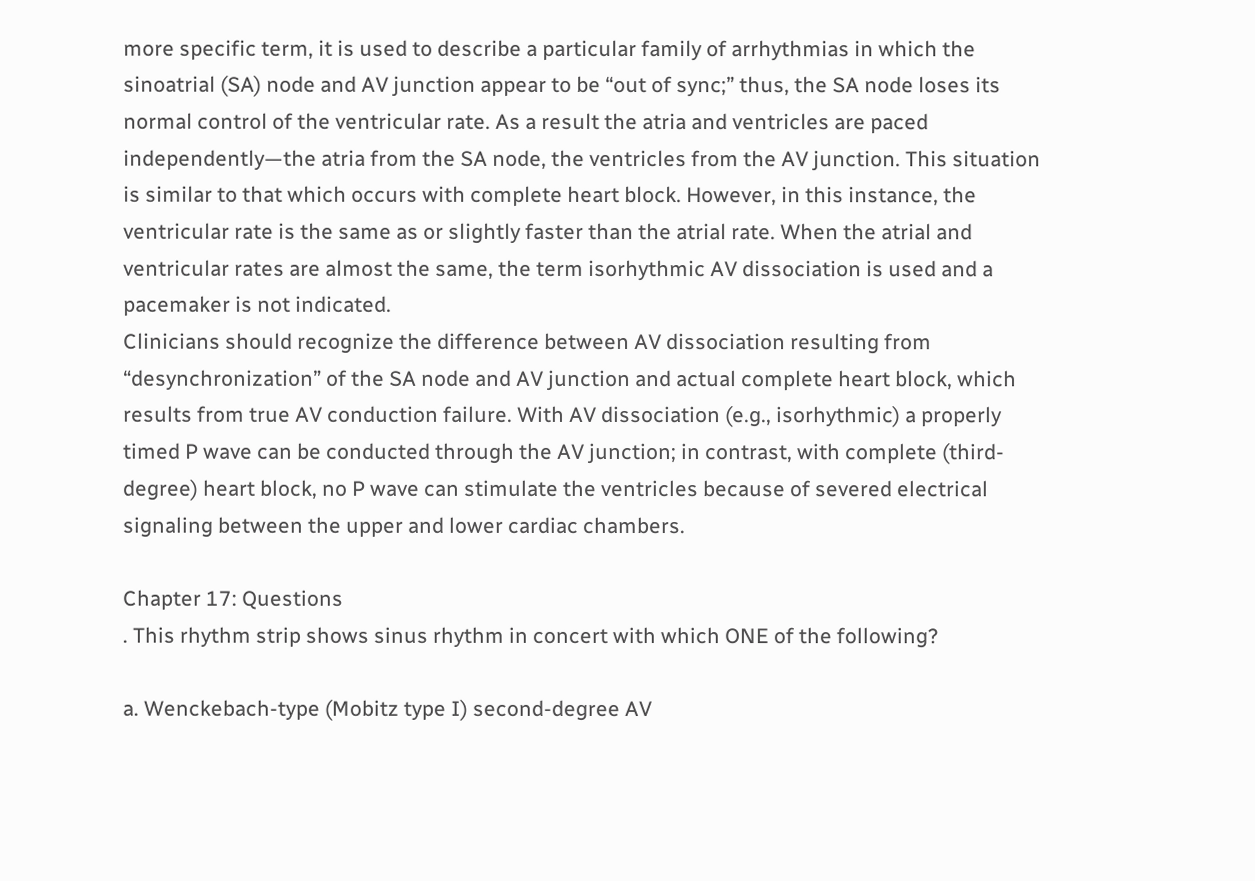more specific term, it is used to describe a particular family of arrhythmias in which the sinoatrial (SA) node and AV junction appear to be “out of sync;” thus, the SA node loses its normal control of the ventricular rate. As a result the atria and ventricles are paced independently—the atria from the SA node, the ventricles from the AV junction. This situation is similar to that which occurs with complete heart block. However, in this instance, the ventricular rate is the same as or slightly faster than the atrial rate. When the atrial and ventricular rates are almost the same, the term isorhythmic AV dissociation is used and a pacemaker is not indicated.
Clinicians should recognize the difference between AV dissociation resulting from “desynchronization” of the SA node and AV junction and actual complete heart block, which results from true AV conduction failure. With AV dissociation (e.g., isorhythmic) a properly timed P wave can be conducted through the AV junction; in contrast, with complete (third-degree) heart block, no P wave can stimulate the ventricles because of severed electrical signaling between the upper and lower cardiac chambers.

Chapter 17: Questions
. This rhythm strip shows sinus rhythm in concert with which ONE of the following?

a. Wenckebach-type (Mobitz type I) second-degree AV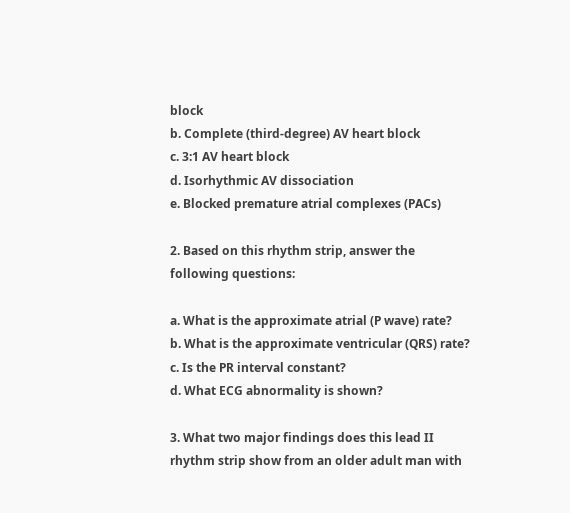block
b. Complete (third-degree) AV heart block
c. 3:1 AV heart block
d. Isorhythmic AV dissociation
e. Blocked premature atrial complexes (PACs)

2. Based on this rhythm strip, answer the following questions:

a. What is the approximate atrial (P wave) rate?
b. What is the approximate ventricular (QRS) rate?
c. Is the PR interval constant?
d. What ECG abnormality is shown?

3. What two major findings does this lead II rhythm strip show from an older adult man with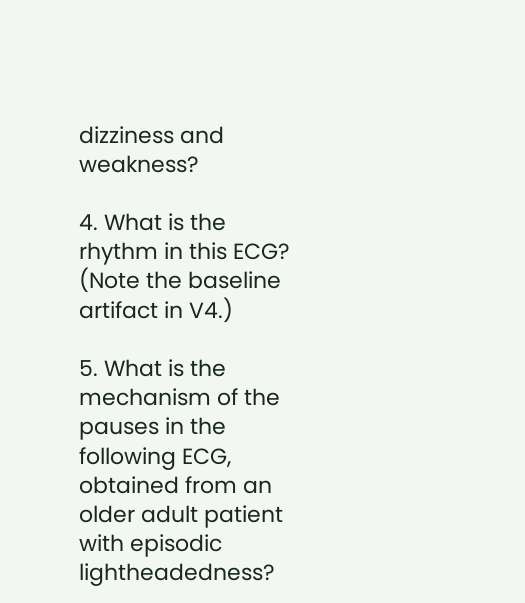dizziness and weakness?

4. What is the rhythm in this ECG? (Note the baseline artifact in V4.)

5. What is the mechanism of the pauses in the following ECG, obtained from an older adult patient with episodic lightheadedness?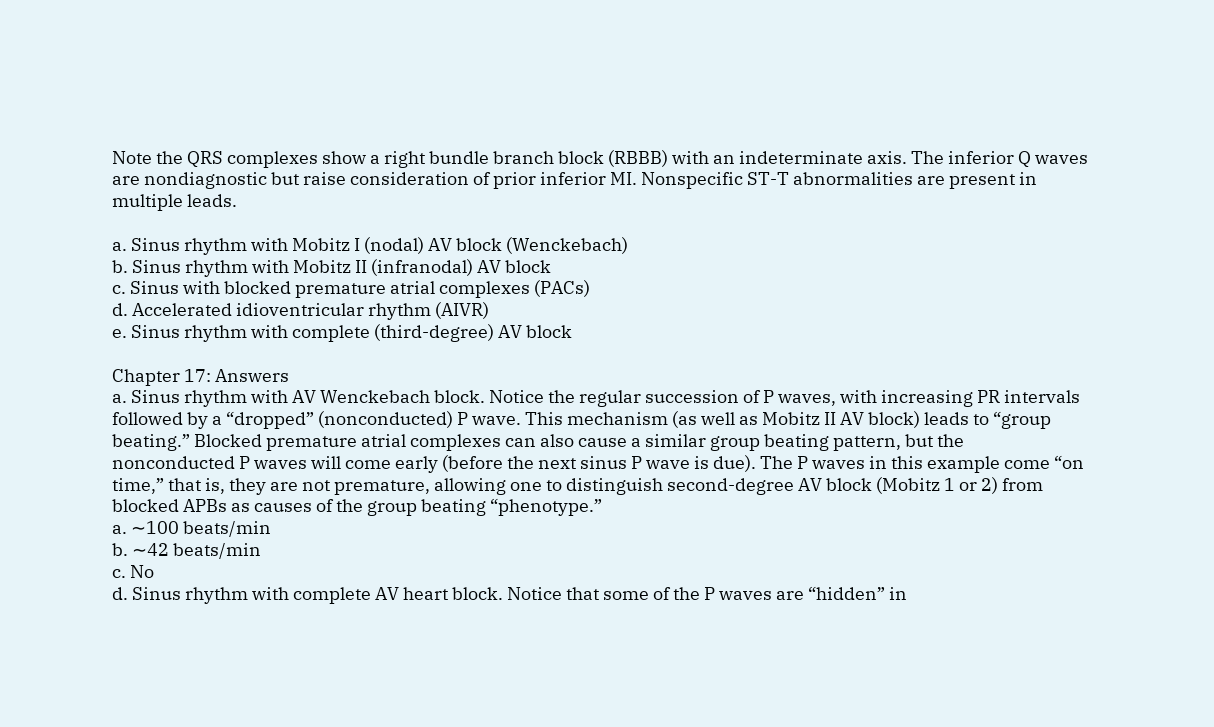Note the QRS complexes show a right bundle branch block (RBBB) with an indeterminate axis. The inferior Q waves are nondiagnostic but raise consideration of prior inferior MI. Nonspecific ST-T abnormalities are present in multiple leads.

a. Sinus rhythm with Mobitz I (nodal) AV block (Wenckebach)
b. Sinus rhythm with Mobitz II (infranodal) AV block
c. Sinus with blocked premature atrial complexes (PACs)
d. Accelerated idioventricular rhythm (AIVR)
e. Sinus rhythm with complete (third-degree) AV block

Chapter 17: Answers
a. Sinus rhythm with AV Wenckebach block. Notice the regular succession of P waves, with increasing PR intervals followed by a “dropped” (nonconducted) P wave. This mechanism (as well as Mobitz II AV block) leads to “group beating.” Blocked premature atrial complexes can also cause a similar group beating pattern, but the nonconducted P waves will come early (before the next sinus P wave is due). The P waves in this example come “on time,” that is, they are not premature, allowing one to distinguish second-degree AV block (Mobitz 1 or 2) from blocked APBs as causes of the group beating “phenotype.”
a. ∼100 beats/min
b. ∼42 beats/min
c. No
d. Sinus rhythm with complete AV heart block. Notice that some of the P waves are “hidden” in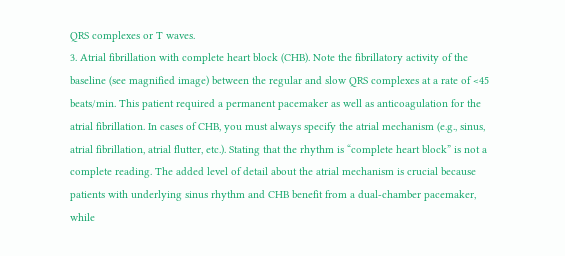QRS complexes or T waves.
3. Atrial fibrillation with complete heart block (CHB). Note the fibrillatory activity of the baseline (see magnified image) between the regular and slow QRS complexes at a rate of <45 beats/min. This patient required a permanent pacemaker as well as anticoagulation for the atrial fibrillation. In cases of CHB, you must always specify the atrial mechanism (e.g., sinus, atrial fibrillation, atrial flutter, etc.). Stating that the rhythm is “complete heart block” is not a complete reading. The added level of detail about the atrial mechanism is crucial because patients with underlying sinus rhythm and CHB benefit from a dual-chamber pacemaker, while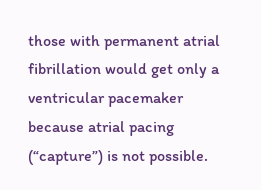those with permanent atrial fibrillation would get only a ventricular pacemaker because atrial pacing (“capture”) is not possible.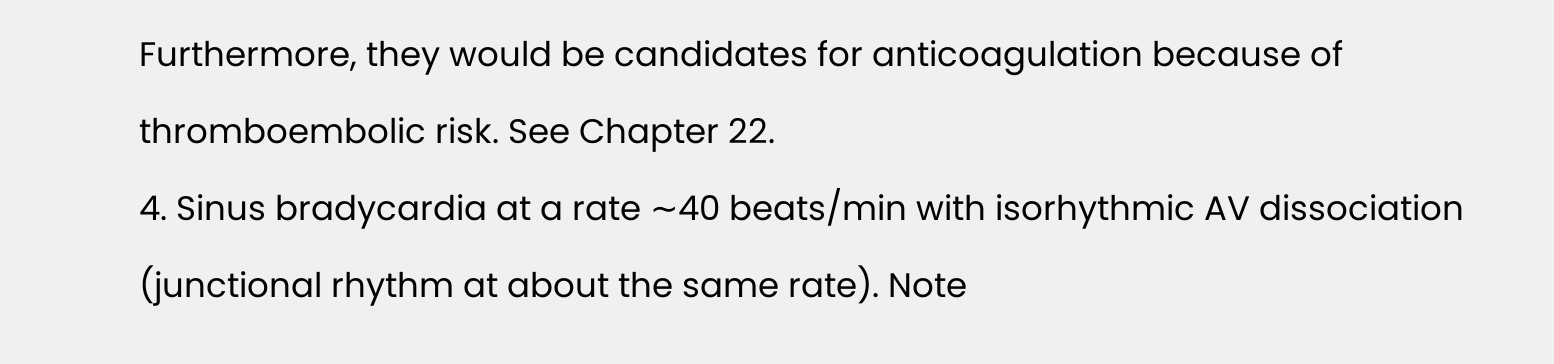Furthermore, they would be candidates for anticoagulation because of thromboembolic risk. See Chapter 22.
4. Sinus bradycardia at a rate ∼40 beats/min with isorhythmic AV dissociation (junctional rhythm at about the same rate). Note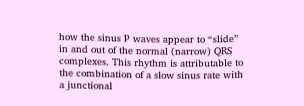how the sinus P waves appear to “slide” in and out of the normal (narrow) QRS complexes. This rhythm is attributable to the combination of a slow sinus rate with a junctional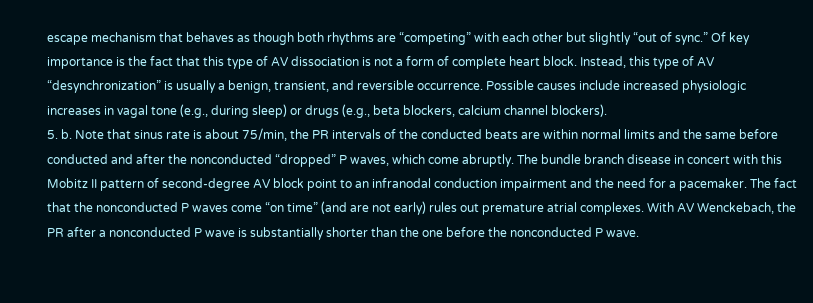escape mechanism that behaves as though both rhythms are “competing” with each other but slightly “out of sync.” Of key importance is the fact that this type of AV dissociation is not a form of complete heart block. Instead, this type of AV “desynchronization” is usually a benign, transient, and reversible occurrence. Possible causes include increased physiologic increases in vagal tone (e.g., during sleep) or drugs (e.g., beta blockers, calcium channel blockers).
5. b. Note that sinus rate is about 75/min, the PR intervals of the conducted beats are within normal limits and the same before conducted and after the nonconducted “dropped” P waves, which come abruptly. The bundle branch disease in concert with this Mobitz II pattern of second-degree AV block point to an infranodal conduction impairment and the need for a pacemaker. The fact that the nonconducted P waves come “on time” (and are not early) rules out premature atrial complexes. With AV Wenckebach, the PR after a nonconducted P wave is substantially shorter than the one before the nonconducted P wave.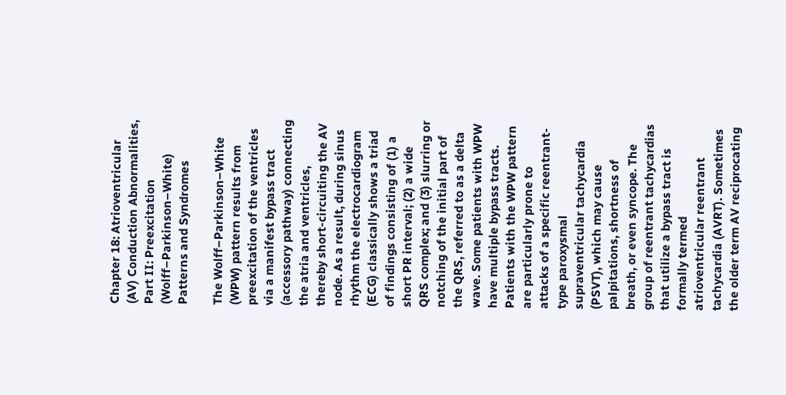Chapter 18: Atrioventricular (AV) Conduction Abnormalities, Part II: Preexcitation (Wolff–Parkinson–White) Patterns and Syndromes

The Wolff–Parkinson–White (WPW) pattern results from preexcitation of the ventricles via a manifest bypass tract (accessory pathway) connecting the atria and ventricles, thereby short-circuiting the AV node. As a result, during sinus rhythm the electrocardiogram (ECG) classically shows a triad of findings consisting of (1) a short PR interval; (2) a wide QRS complex; and (3) slurring or notching of the initial part of the QRS, referred to as a delta wave. Some patients with WPW have multiple bypass tracts.
Patients with the WPW pattern are particularly prone to attacks of a specific reentrant-type paroxysmal supraventricular tachycardia (PSVT), which may cause palpitations, shortness of breath, or even syncope. The group of reentrant tachycardias that utilize a bypass tract is formally termed atrioventricular reentrant tachycardia (AVRT). Sometimes the older term AV reciprocating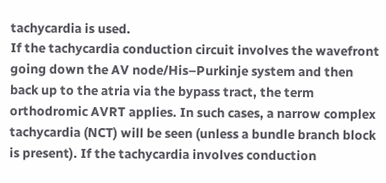tachycardia is used.
If the tachycardia conduction circuit involves the wavefront going down the AV node/His–Purkinje system and then back up to the atria via the bypass tract, the term orthodromic AVRT applies. In such cases, a narrow complex tachycardia (NCT) will be seen (unless a bundle branch block is present). If the tachycardia involves conduction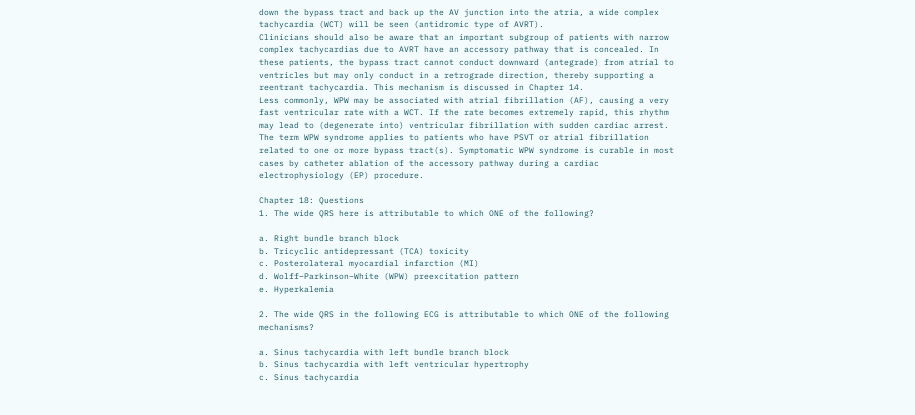down the bypass tract and back up the AV junction into the atria, a wide complex tachycardia (WCT) will be seen (antidromic type of AVRT).
Clinicians should also be aware that an important subgroup of patients with narrow complex tachycardias due to AVRT have an accessory pathway that is concealed. In these patients, the bypass tract cannot conduct downward (antegrade) from atrial to ventricles but may only conduct in a retrograde direction, thereby supporting a reentrant tachycardia. This mechanism is discussed in Chapter 14.
Less commonly, WPW may be associated with atrial fibrillation (AF), causing a very fast ventricular rate with a WCT. If the rate becomes extremely rapid, this rhythm may lead to (degenerate into) ventricular fibrillation with sudden cardiac arrest.
The term WPW syndrome applies to patients who have PSVT or atrial fibrillation related to one or more bypass tract(s). Symptomatic WPW syndrome is curable in most cases by catheter ablation of the accessory pathway during a cardiac electrophysiology (EP) procedure.

Chapter 18: Questions
1. The wide QRS here is attributable to which ONE of the following?

a. Right bundle branch block
b. Tricyclic antidepressant (TCA) toxicity
c. Posterolateral myocardial infarction (MI)
d. Wolff–Parkinson–White (WPW) preexcitation pattern
e. Hyperkalemia

2. The wide QRS in the following ECG is attributable to which ONE of the following mechanisms?

a. Sinus tachycardia with left bundle branch block
b. Sinus tachycardia with left ventricular hypertrophy
c. Sinus tachycardia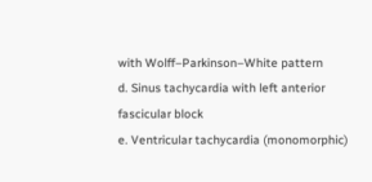with Wolff–Parkinson–White pattern
d. Sinus tachycardia with left anterior fascicular block
e. Ventricular tachycardia (monomorphic)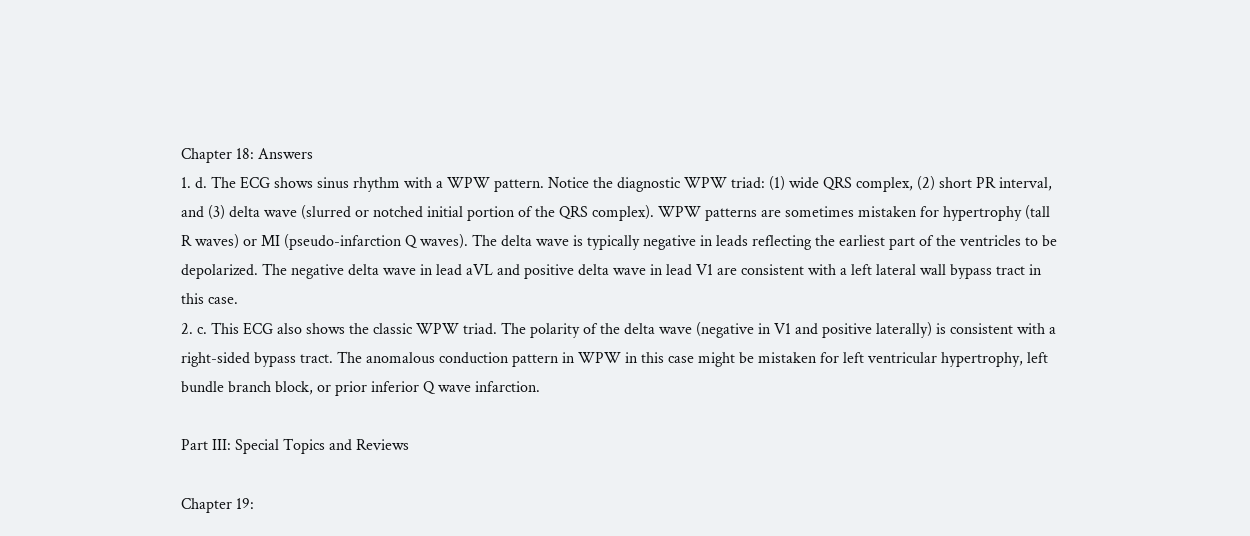Chapter 18: Answers
1. d. The ECG shows sinus rhythm with a WPW pattern. Notice the diagnostic WPW triad: (1) wide QRS complex, (2) short PR interval, and (3) delta wave (slurred or notched initial portion of the QRS complex). WPW patterns are sometimes mistaken for hypertrophy (tall R waves) or MI (pseudo-infarction Q waves). The delta wave is typically negative in leads reflecting the earliest part of the ventricles to be depolarized. The negative delta wave in lead aVL and positive delta wave in lead V1 are consistent with a left lateral wall bypass tract in this case.
2. c. This ECG also shows the classic WPW triad. The polarity of the delta wave (negative in V1 and positive laterally) is consistent with a right-sided bypass tract. The anomalous conduction pattern in WPW in this case might be mistaken for left ventricular hypertrophy, left bundle branch block, or prior inferior Q wave infarction.

Part III: Special Topics and Reviews

Chapter 19: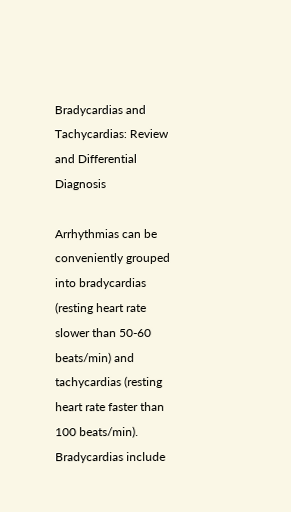Bradycardias and Tachycardias: Review and Differential Diagnosis

Arrhythmias can be conveniently grouped into bradycardias (resting heart rate slower than 50-60 beats/min) and tachycardias (resting heart rate faster than 100 beats/min).
Bradycardias include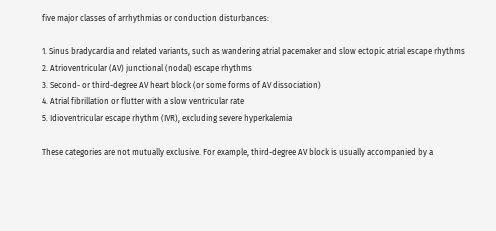five major classes of arrhythmias or conduction disturbances:

1. Sinus bradycardia and related variants, such as wandering atrial pacemaker and slow ectopic atrial escape rhythms
2. Atrioventricular (AV) junctional (nodal) escape rhythms
3. Second- or third-degree AV heart block (or some forms of AV dissociation)
4. Atrial fibrillation or flutter with a slow ventricular rate
5. Idioventricular escape rhythm (IVR), excluding severe hyperkalemia

These categories are not mutually exclusive. For example, third-degree AV block is usually accompanied by a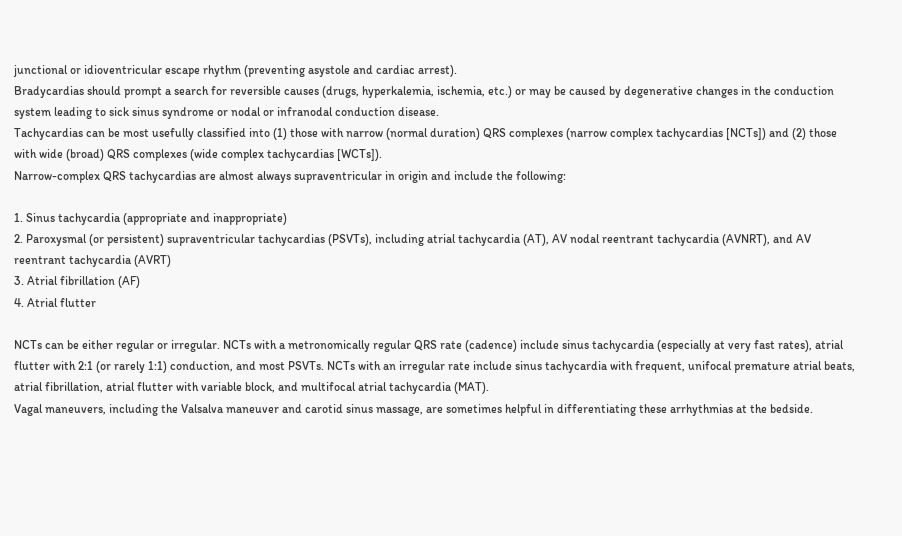junctional or idioventricular escape rhythm (preventing asystole and cardiac arrest).
Bradycardias should prompt a search for reversible causes (drugs, hyperkalemia, ischemia, etc.) or may be caused by degenerative changes in the conduction system leading to sick sinus syndrome or nodal or infranodal conduction disease.
Tachycardias can be most usefully classified into (1) those with narrow (normal duration) QRS complexes (narrow complex tachycardias [NCTs]) and (2) those with wide (broad) QRS complexes (wide complex tachycardias [WCTs]).
Narrow-complex QRS tachycardias are almost always supraventricular in origin and include the following:

1. Sinus tachycardia (appropriate and inappropriate)
2. Paroxysmal (or persistent) supraventricular tachycardias (PSVTs), including atrial tachycardia (AT), AV nodal reentrant tachycardia (AVNRT), and AV reentrant tachycardia (AVRT)
3. Atrial fibrillation (AF)
4. Atrial flutter

NCTs can be either regular or irregular. NCTs with a metronomically regular QRS rate (cadence) include sinus tachycardia (especially at very fast rates), atrial flutter with 2:1 (or rarely 1:1) conduction, and most PSVTs. NCTs with an irregular rate include sinus tachycardia with frequent, unifocal premature atrial beats, atrial fibrillation, atrial flutter with variable block, and multifocal atrial tachycardia (MAT).
Vagal maneuvers, including the Valsalva maneuver and carotid sinus massage, are sometimes helpful in differentiating these arrhythmias at the bedside.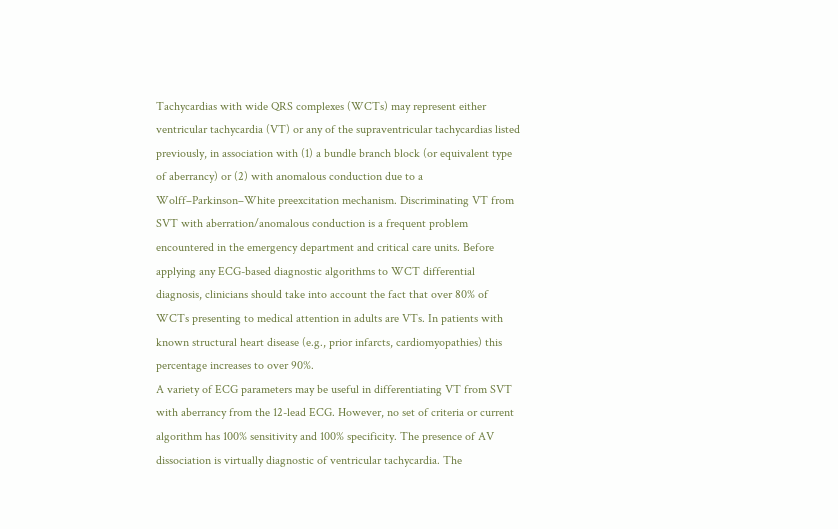Tachycardias with wide QRS complexes (WCTs) may represent either ventricular tachycardia (VT) or any of the supraventricular tachycardias listed previously, in association with (1) a bundle branch block (or equivalent type of aberrancy) or (2) with anomalous conduction due to a Wolff–Parkinson–White preexcitation mechanism. Discriminating VT from SVT with aberration/anomalous conduction is a frequent problem encountered in the emergency department and critical care units. Before applying any ECG-based diagnostic algorithms to WCT differential diagnosis, clinicians should take into account the fact that over 80% of WCTs presenting to medical attention in adults are VTs. In patients with known structural heart disease (e.g., prior infarcts, cardiomyopathies) this percentage increases to over 90%.
A variety of ECG parameters may be useful in differentiating VT from SVT with aberrancy from the 12-lead ECG. However, no set of criteria or current algorithm has 100% sensitivity and 100% specificity. The presence of AV dissociation is virtually diagnostic of ventricular tachycardia. The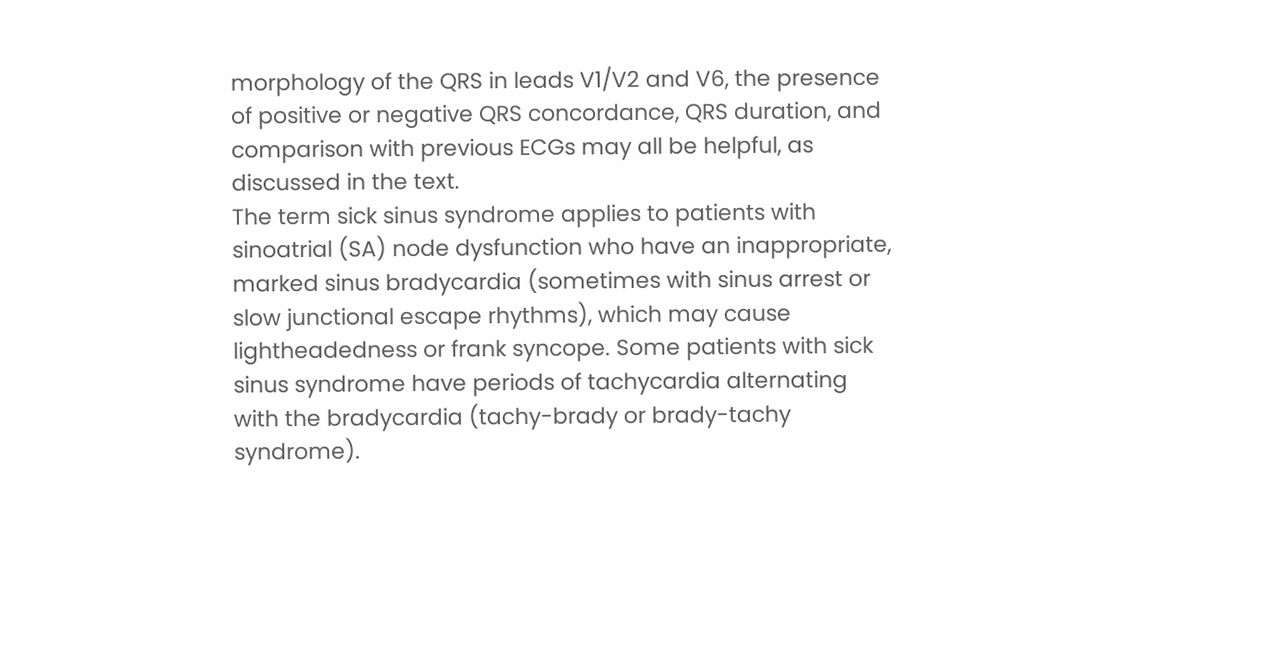morphology of the QRS in leads V1/V2 and V6, the presence of positive or negative QRS concordance, QRS duration, and comparison with previous ECGs may all be helpful, as discussed in the text.
The term sick sinus syndrome applies to patients with sinoatrial (SA) node dysfunction who have an inappropriate, marked sinus bradycardia (sometimes with sinus arrest or slow junctional escape rhythms), which may cause lightheadedness or frank syncope. Some patients with sick sinus syndrome have periods of tachycardia alternating with the bradycardia (tachy-brady or brady-tachy syndrome).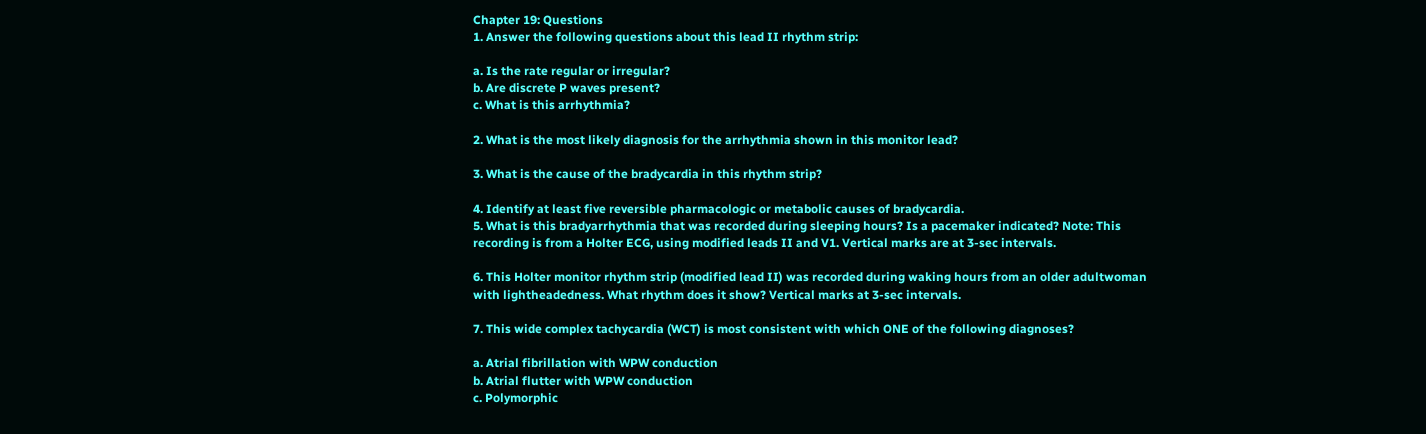Chapter 19: Questions
1. Answer the following questions about this lead II rhythm strip:

a. Is the rate regular or irregular?
b. Are discrete P waves present?
c. What is this arrhythmia?

2. What is the most likely diagnosis for the arrhythmia shown in this monitor lead?

3. What is the cause of the bradycardia in this rhythm strip?

4. Identify at least five reversible pharmacologic or metabolic causes of bradycardia.
5. What is this bradyarrhythmia that was recorded during sleeping hours? Is a pacemaker indicated? Note: This recording is from a Holter ECG, using modified leads II and V1. Vertical marks are at 3-sec intervals.

6. This Holter monitor rhythm strip (modified lead II) was recorded during waking hours from an older adultwoman with lightheadedness. What rhythm does it show? Vertical marks at 3-sec intervals.

7. This wide complex tachycardia (WCT) is most consistent with which ONE of the following diagnoses?

a. Atrial fibrillation with WPW conduction
b. Atrial flutter with WPW conduction
c. Polymorphic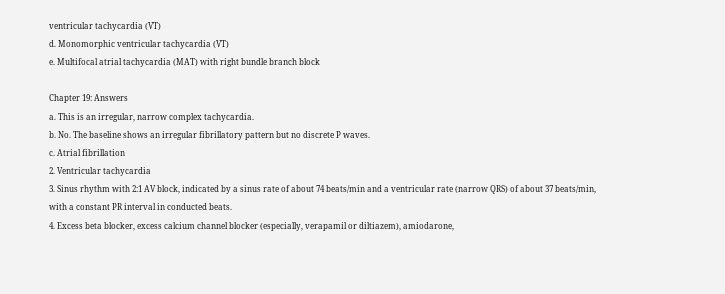ventricular tachycardia (VT)
d. Monomorphic ventricular tachycardia (VT)
e. Multifocal atrial tachycardia (MAT) with right bundle branch block

Chapter 19: Answers
a. This is an irregular, narrow complex tachycardia.
b. No. The baseline shows an irregular fibrillatory pattern but no discrete P waves.
c. Atrial fibrillation
2. Ventricular tachycardia
3. Sinus rhythm with 2:1 AV block, indicated by a sinus rate of about 74 beats/min and a ventricular rate (narrow QRS) of about 37 beats/min, with a constant PR interval in conducted beats.
4. Excess beta blocker, excess calcium channel blocker (especially, verapamil or diltiazem), amiodarone,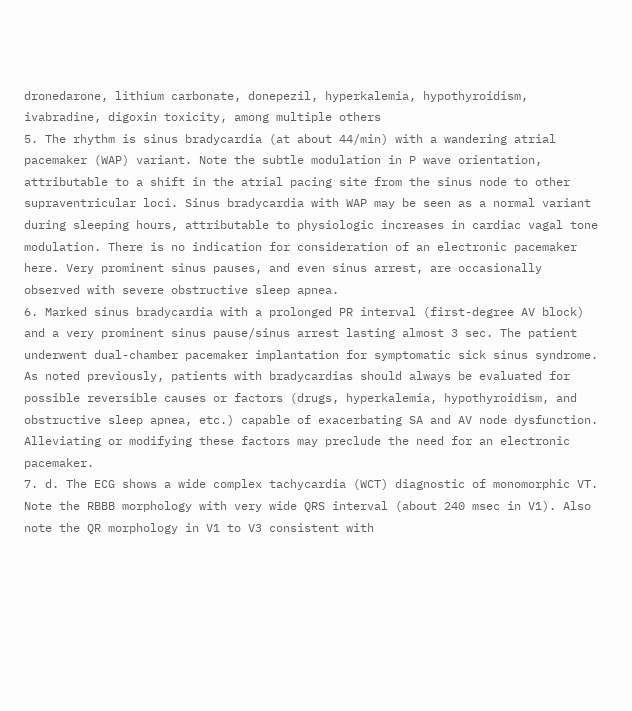dronedarone, lithium carbonate, donepezil, hyperkalemia, hypothyroidism, ivabradine, digoxin toxicity, among multiple others
5. The rhythm is sinus bradycardia (at about 44/min) with a wandering atrial pacemaker (WAP) variant. Note the subtle modulation in P wave orientation, attributable to a shift in the atrial pacing site from the sinus node to other supraventricular loci. Sinus bradycardia with WAP may be seen as a normal variant during sleeping hours, attributable to physiologic increases in cardiac vagal tone modulation. There is no indication for consideration of an electronic pacemaker here. Very prominent sinus pauses, and even sinus arrest, are occasionally observed with severe obstructive sleep apnea.
6. Marked sinus bradycardia with a prolonged PR interval (first-degree AV block) and a very prominent sinus pause/sinus arrest lasting almost 3 sec. The patient underwent dual-chamber pacemaker implantation for symptomatic sick sinus syndrome. As noted previously, patients with bradycardias should always be evaluated for possible reversible causes or factors (drugs, hyperkalemia, hypothyroidism, and obstructive sleep apnea, etc.) capable of exacerbating SA and AV node dysfunction. Alleviating or modifying these factors may preclude the need for an electronic pacemaker.
7. d. The ECG shows a wide complex tachycardia (WCT) diagnostic of monomorphic VT. Note the RBBB morphology with very wide QRS interval (about 240 msec in V1). Also note the QR morphology in V1 to V3 consistent with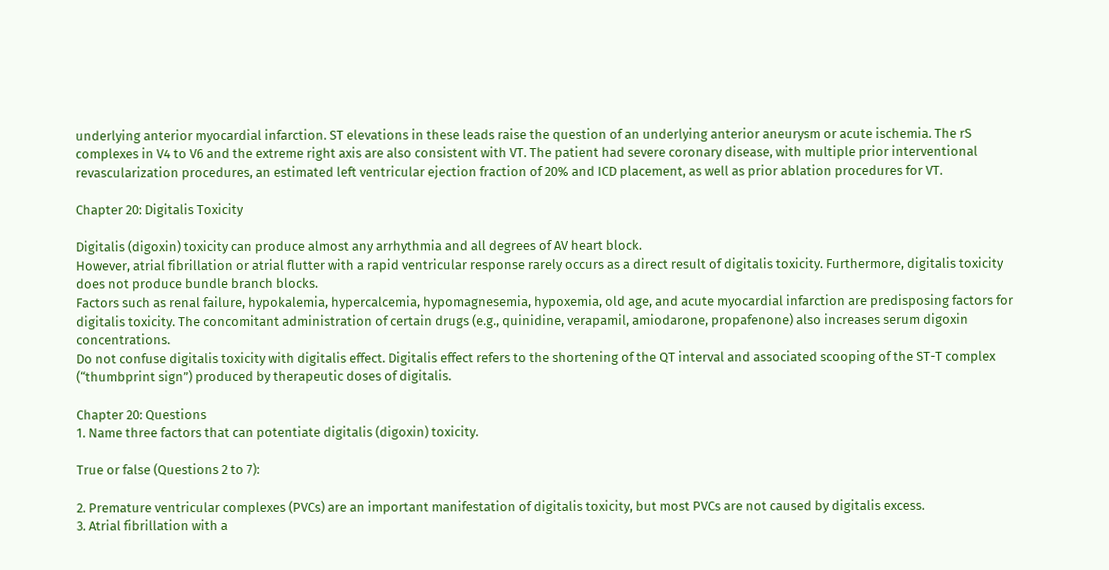underlying anterior myocardial infarction. ST elevations in these leads raise the question of an underlying anterior aneurysm or acute ischemia. The rS complexes in V4 to V6 and the extreme right axis are also consistent with VT. The patient had severe coronary disease, with multiple prior interventional revascularization procedures, an estimated left ventricular ejection fraction of 20% and ICD placement, as well as prior ablation procedures for VT.

Chapter 20: Digitalis Toxicity

Digitalis (digoxin) toxicity can produce almost any arrhythmia and all degrees of AV heart block.
However, atrial fibrillation or atrial flutter with a rapid ventricular response rarely occurs as a direct result of digitalis toxicity. Furthermore, digitalis toxicity does not produce bundle branch blocks.
Factors such as renal failure, hypokalemia, hypercalcemia, hypomagnesemia, hypoxemia, old age, and acute myocardial infarction are predisposing factors for digitalis toxicity. The concomitant administration of certain drugs (e.g., quinidine, verapamil, amiodarone, propafenone) also increases serum digoxin concentrations.
Do not confuse digitalis toxicity with digitalis effect. Digitalis effect refers to the shortening of the QT interval and associated scooping of the ST-T complex (“thumbprint sign”) produced by therapeutic doses of digitalis.

Chapter 20: Questions
1. Name three factors that can potentiate digitalis (digoxin) toxicity.

True or false (Questions 2 to 7):

2. Premature ventricular complexes (PVCs) are an important manifestation of digitalis toxicity, but most PVCs are not caused by digitalis excess.
3. Atrial fibrillation with a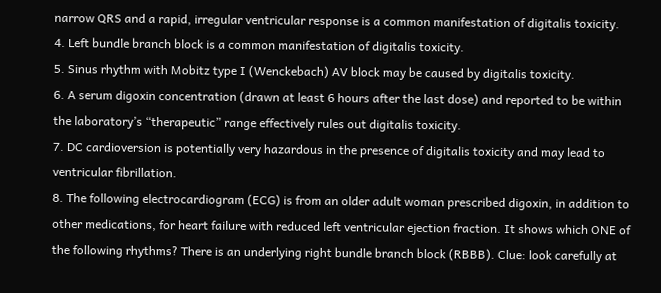narrow QRS and a rapid, irregular ventricular response is a common manifestation of digitalis toxicity.
4. Left bundle branch block is a common manifestation of digitalis toxicity.
5. Sinus rhythm with Mobitz type I (Wenckebach) AV block may be caused by digitalis toxicity.
6. A serum digoxin concentration (drawn at least 6 hours after the last dose) and reported to be within the laboratory’s “therapeutic” range effectively rules out digitalis toxicity.
7. DC cardioversion is potentially very hazardous in the presence of digitalis toxicity and may lead to ventricular fibrillation.
8. The following electrocardiogram (ECG) is from an older adult woman prescribed digoxin, in addition to other medications, for heart failure with reduced left ventricular ejection fraction. It shows which ONE of the following rhythms? There is an underlying right bundle branch block (RBBB). Clue: look carefully at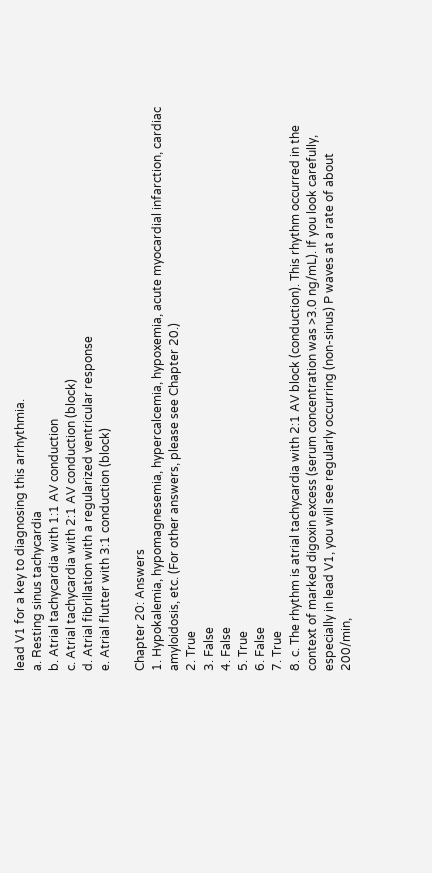lead V1 for a key to diagnosing this arrhythmia.
a. Resting sinus tachycardia
b. Atrial tachycardia with 1:1 AV conduction
c. Atrial tachycardia with 2:1 AV conduction (block)
d. Atrial fibrillation with a regularized ventricular response
e. Atrial flutter with 3:1 conduction (block)

Chapter 20: Answers
1. Hypokalemia, hypomagnesemia, hypercalcemia, hypoxemia, acute myocardial infarction, cardiac amyloidosis, etc. (For other answers, please see Chapter 20.)
2. True
3. False
4. False
5. True
6. False
7. True
8. c. The rhythm is atrial tachycardia with 2:1 AV block (conduction). This rhythm occurred in the context of marked digoxin excess (serum concentration was >3.0 ng/mL). If you look carefully, especially in lead V1, you will see regularly occurring (non-sinus) P waves at a rate of about 200/min,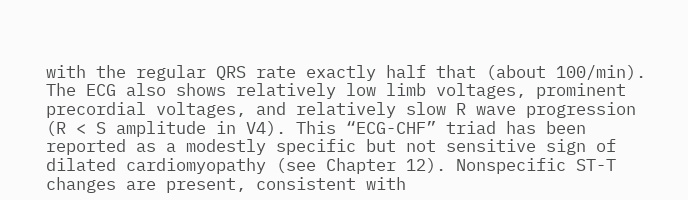with the regular QRS rate exactly half that (about 100/min). The ECG also shows relatively low limb voltages, prominent precordial voltages, and relatively slow R wave progression (R < S amplitude in V4). This “ECG-CHF” triad has been reported as a modestly specific but not sensitive sign of dilated cardiomyopathy (see Chapter 12). Nonspecific ST-T changes are present, consistent with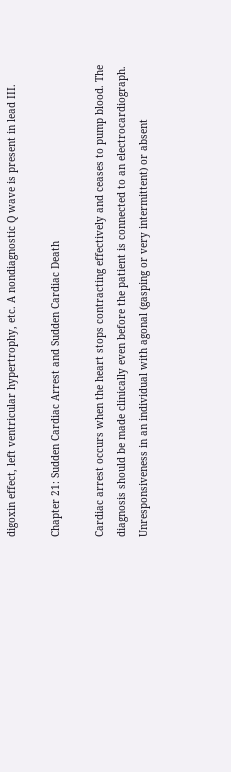digoxin effect, left ventricular hypertrophy, etc. A nondiagnostic Q wave is present in lead III.

Chapter 21: Sudden Cardiac Arrest and Sudden Cardiac Death

Cardiac arrest occurs when the heart stops contracting effectively and ceases to pump blood. The diagnosis should be made clinically even before the patient is connected to an electrocardiograph. Unresponsiveness in an individual with agonal (gasping or very intermittent) or absent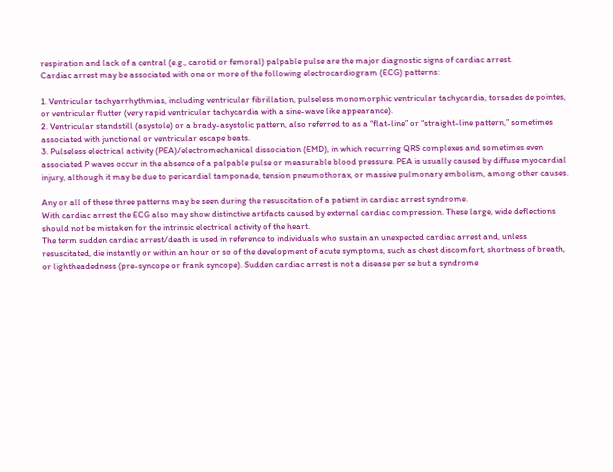respiration and lack of a central (e.g., carotid or femoral) palpable pulse are the major diagnostic signs of cardiac arrest.
Cardiac arrest may be associated with one or more of the following electrocardiogram (ECG) patterns:

1. Ventricular tachyarrhythmias, including ventricular fibrillation, pulseless monomorphic ventricular tachycardia, torsades de pointes, or ventricular flutter (very rapid ventricular tachycardia with a sine-wave like appearance).
2. Ventricular standstill (asystole) or a brady-asystolic pattern, also referred to as a “flat-line” or “straight-line pattern,” sometimes associated with junctional or ventricular escape beats.
3. Pulseless electrical activity (PEA)/electromechanical dissociation (EMD), in which recurring QRS complexes and sometimes even associated P waves occur in the absence of a palpable pulse or measurable blood pressure. PEA is usually caused by diffuse myocardial injury, although it may be due to pericardial tamponade, tension pneumothorax, or massive pulmonary embolism, among other causes.

Any or all of these three patterns may be seen during the resuscitation of a patient in cardiac arrest syndrome.
With cardiac arrest the ECG also may show distinctive artifacts caused by external cardiac compression. These large, wide deflections should not be mistaken for the intrinsic electrical activity of the heart.
The term sudden cardiac arrest/death is used in reference to individuals who sustain an unexpected cardiac arrest and, unless resuscitated, die instantly or within an hour or so of the development of acute symptoms, such as chest discomfort, shortness of breath, or lightheadedness (pre-syncope or frank syncope). Sudden cardiac arrest is not a disease per se but a syndrome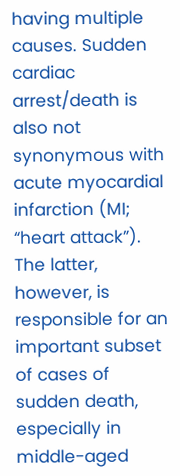having multiple causes. Sudden cardiac arrest/death is also not synonymous with acute myocardial infarction (MI; “heart attack”). The latter, however, is responsible for an important subset of cases of sudden death, especially in middle-aged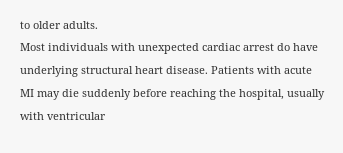to older adults.
Most individuals with unexpected cardiac arrest do have underlying structural heart disease. Patients with acute MI may die suddenly before reaching the hospital, usually with ventricular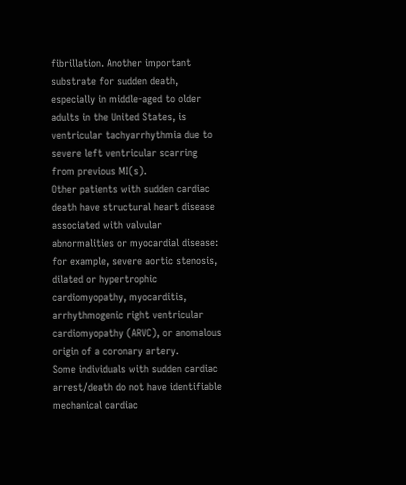fibrillation. Another important substrate for sudden death, especially in middle-aged to older adults in the United States, is ventricular tachyarrhythmia due to severe left ventricular scarring from previous MI(s).
Other patients with sudden cardiac death have structural heart disease associated with valvular abnormalities or myocardial disease: for example, severe aortic stenosis, dilated or hypertrophic cardiomyopathy, myocarditis, arrhythmogenic right ventricular cardiomyopathy (ARVC), or anomalous origin of a coronary artery.
Some individuals with sudden cardiac arrest/death do not have identifiable mechanical cardiac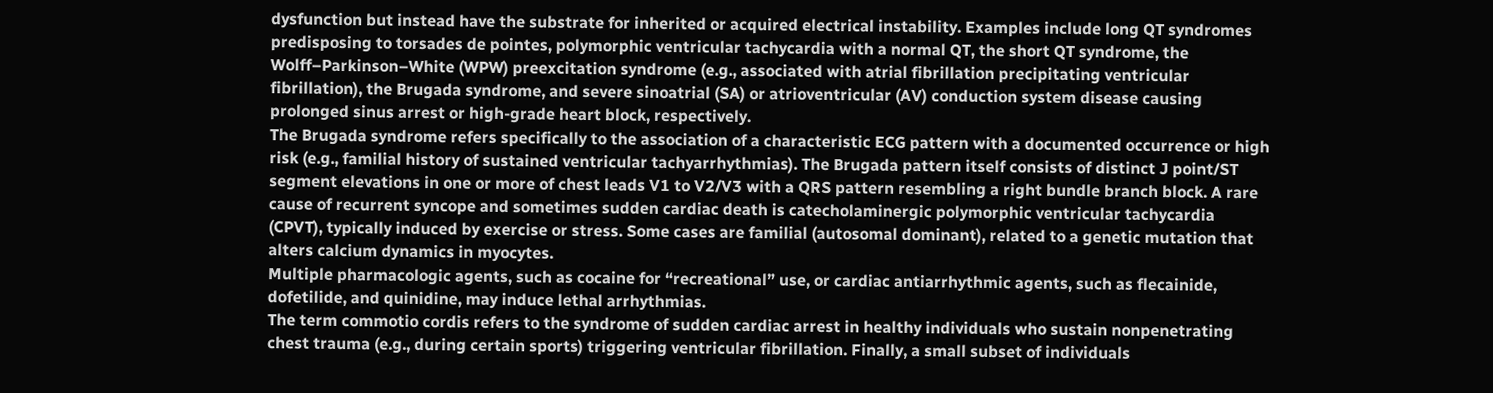dysfunction but instead have the substrate for inherited or acquired electrical instability. Examples include long QT syndromes predisposing to torsades de pointes, polymorphic ventricular tachycardia with a normal QT, the short QT syndrome, the Wolff–Parkinson–White (WPW) preexcitation syndrome (e.g., associated with atrial fibrillation precipitating ventricular fibrillation), the Brugada syndrome, and severe sinoatrial (SA) or atrioventricular (AV) conduction system disease causing prolonged sinus arrest or high-grade heart block, respectively.
The Brugada syndrome refers specifically to the association of a characteristic ECG pattern with a documented occurrence or high risk (e.g., familial history of sustained ventricular tachyarrhythmias). The Brugada pattern itself consists of distinct J point/ST segment elevations in one or more of chest leads V1 to V2/V3 with a QRS pattern resembling a right bundle branch block. A rare cause of recurrent syncope and sometimes sudden cardiac death is catecholaminergic polymorphic ventricular tachycardia (CPVT), typically induced by exercise or stress. Some cases are familial (autosomal dominant), related to a genetic mutation that alters calcium dynamics in myocytes.
Multiple pharmacologic agents, such as cocaine for “recreational” use, or cardiac antiarrhythmic agents, such as flecainide, dofetilide, and quinidine, may induce lethal arrhythmias.
The term commotio cordis refers to the syndrome of sudden cardiac arrest in healthy individuals who sustain nonpenetrating chest trauma (e.g., during certain sports) triggering ventricular fibrillation. Finally, a small subset of individuals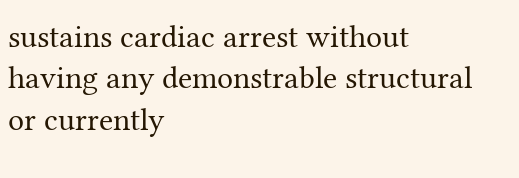sustains cardiac arrest without having any demonstrable structural or currently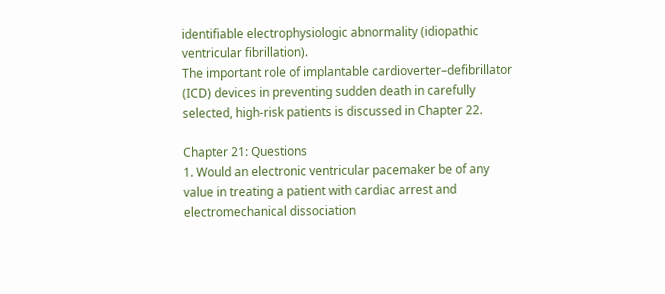identifiable electrophysiologic abnormality (idiopathic ventricular fibrillation).
The important role of implantable cardioverter–defibrillator (ICD) devices in preventing sudden death in carefully selected, high-risk patients is discussed in Chapter 22.

Chapter 21: Questions
1. Would an electronic ventricular pacemaker be of any value in treating a patient with cardiac arrest and electromechanical dissociation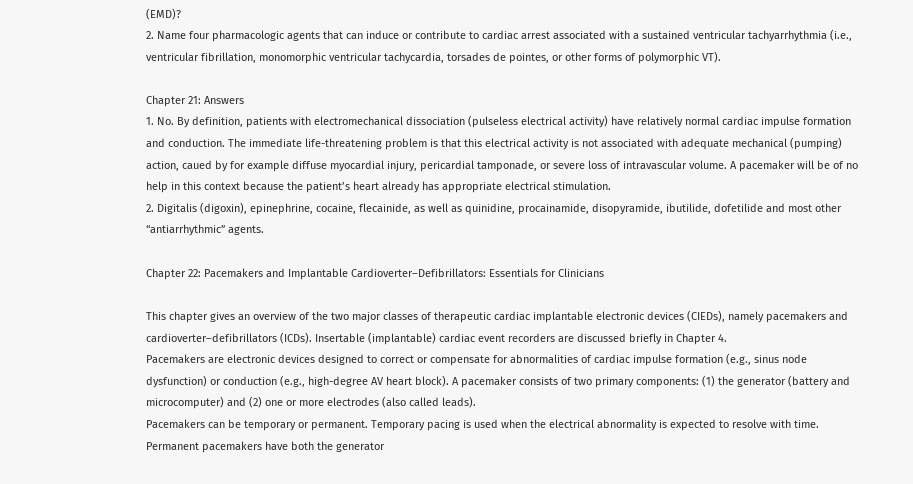(EMD)?
2. Name four pharmacologic agents that can induce or contribute to cardiac arrest associated with a sustained ventricular tachyarrhythmia (i.e., ventricular fibrillation, monomorphic ventricular tachycardia, torsades de pointes, or other forms of polymorphic VT).

Chapter 21: Answers
1. No. By definition, patients with electromechanical dissociation (pulseless electrical activity) have relatively normal cardiac impulse formation and conduction. The immediate life-threatening problem is that this electrical activity is not associated with adequate mechanical (pumping) action, caued by for example diffuse myocardial injury, pericardial tamponade, or severe loss of intravascular volume. A pacemaker will be of no help in this context because the patient’s heart already has appropriate electrical stimulation.
2. Digitalis (digoxin), epinephrine, cocaine, flecainide, as well as quinidine, procainamide, disopyramide, ibutilide, dofetilide and most other “antiarrhythmic” agents.

Chapter 22: Pacemakers and Implantable Cardioverter–Defibrillators: Essentials for Clinicians

This chapter gives an overview of the two major classes of therapeutic cardiac implantable electronic devices (CIEDs), namely pacemakers and cardioverter–defibrillators (ICDs). Insertable (implantable) cardiac event recorders are discussed briefly in Chapter 4.
Pacemakers are electronic devices designed to correct or compensate for abnormalities of cardiac impulse formation (e.g., sinus node dysfunction) or conduction (e.g., high-degree AV heart block). A pacemaker consists of two primary components: (1) the generator (battery and microcomputer) and (2) one or more electrodes (also called leads).
Pacemakers can be temporary or permanent. Temporary pacing is used when the electrical abnormality is expected to resolve with time. Permanent pacemakers have both the generator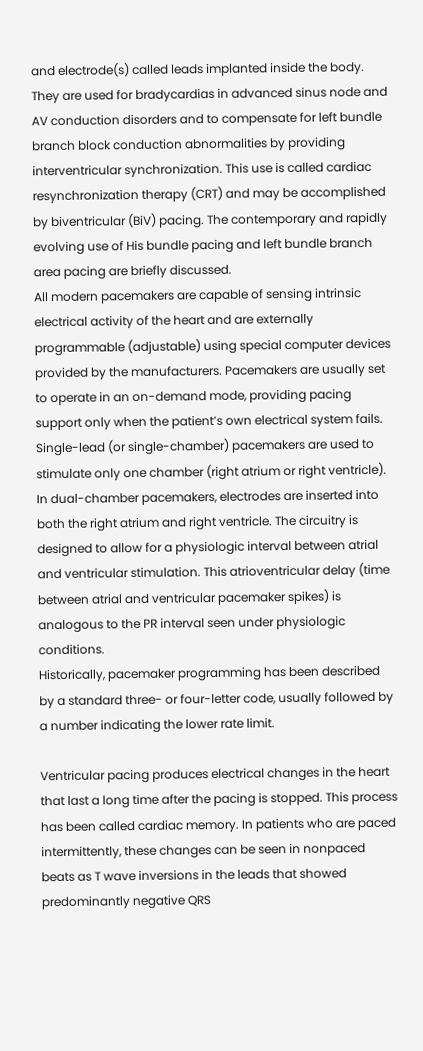and electrode(s) called leads implanted inside the body. They are used for bradycardias in advanced sinus node and AV conduction disorders and to compensate for left bundle branch block conduction abnormalities by providing interventricular synchronization. This use is called cardiac resynchronization therapy (CRT) and may be accomplished by biventricular (BiV) pacing. The contemporary and rapidly evolving use of His bundle pacing and left bundle branch area pacing are briefly discussed.
All modern pacemakers are capable of sensing intrinsic electrical activity of the heart and are externally programmable (adjustable) using special computer devices provided by the manufacturers. Pacemakers are usually set to operate in an on-demand mode, providing pacing support only when the patient’s own electrical system fails.
Single-lead (or single-chamber) pacemakers are used to stimulate only one chamber (right atrium or right ventricle). In dual-chamber pacemakers, electrodes are inserted into both the right atrium and right ventricle. The circuitry is designed to allow for a physiologic interval between atrial and ventricular stimulation. This atrioventricular delay (time between atrial and ventricular pacemaker spikes) is analogous to the PR interval seen under physiologic conditions.
Historically, pacemaker programming has been described by a standard three- or four-letter code, usually followed by a number indicating the lower rate limit.

Ventricular pacing produces electrical changes in the heart that last a long time after the pacing is stopped. This process has been called cardiac memory. In patients who are paced intermittently, these changes can be seen in nonpaced beats as T wave inversions in the leads that showed predominantly negative QRS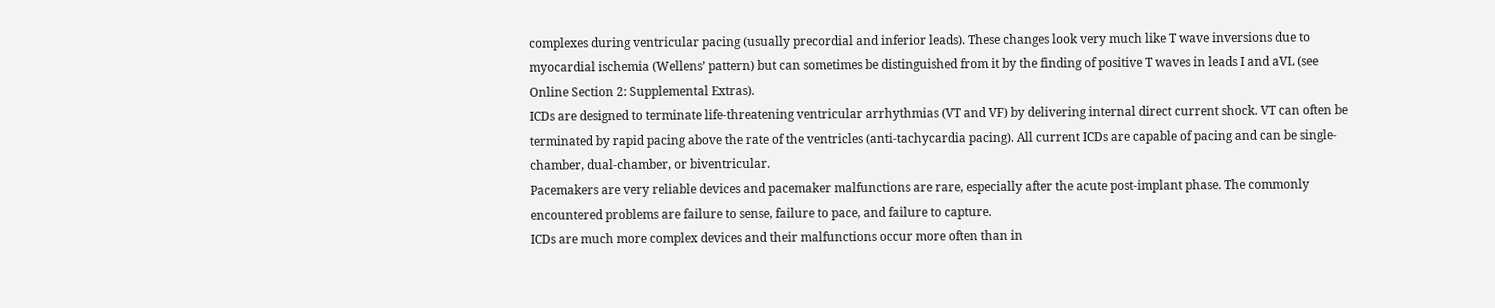complexes during ventricular pacing (usually precordial and inferior leads). These changes look very much like T wave inversions due to myocardial ischemia (Wellens’ pattern) but can sometimes be distinguished from it by the finding of positive T waves in leads I and aVL (see Online Section 2: Supplemental Extras).
ICDs are designed to terminate life-threatening ventricular arrhythmias (VT and VF) by delivering internal direct current shock. VT can often be terminated by rapid pacing above the rate of the ventricles (anti-tachycardia pacing). All current ICDs are capable of pacing and can be single-chamber, dual-chamber, or biventricular.
Pacemakers are very reliable devices and pacemaker malfunctions are rare, especially after the acute post-implant phase. The commonly encountered problems are failure to sense, failure to pace, and failure to capture.
ICDs are much more complex devices and their malfunctions occur more often than in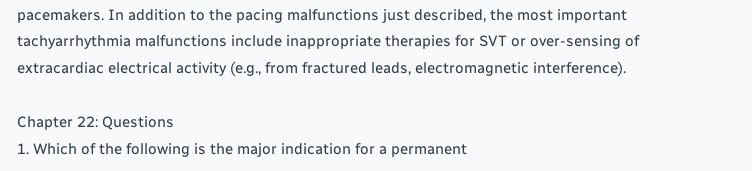pacemakers. In addition to the pacing malfunctions just described, the most important tachyarrhythmia malfunctions include inappropriate therapies for SVT or over-sensing of extracardiac electrical activity (e.g., from fractured leads, electromagnetic interference).

Chapter 22: Questions
1. Which of the following is the major indication for a permanent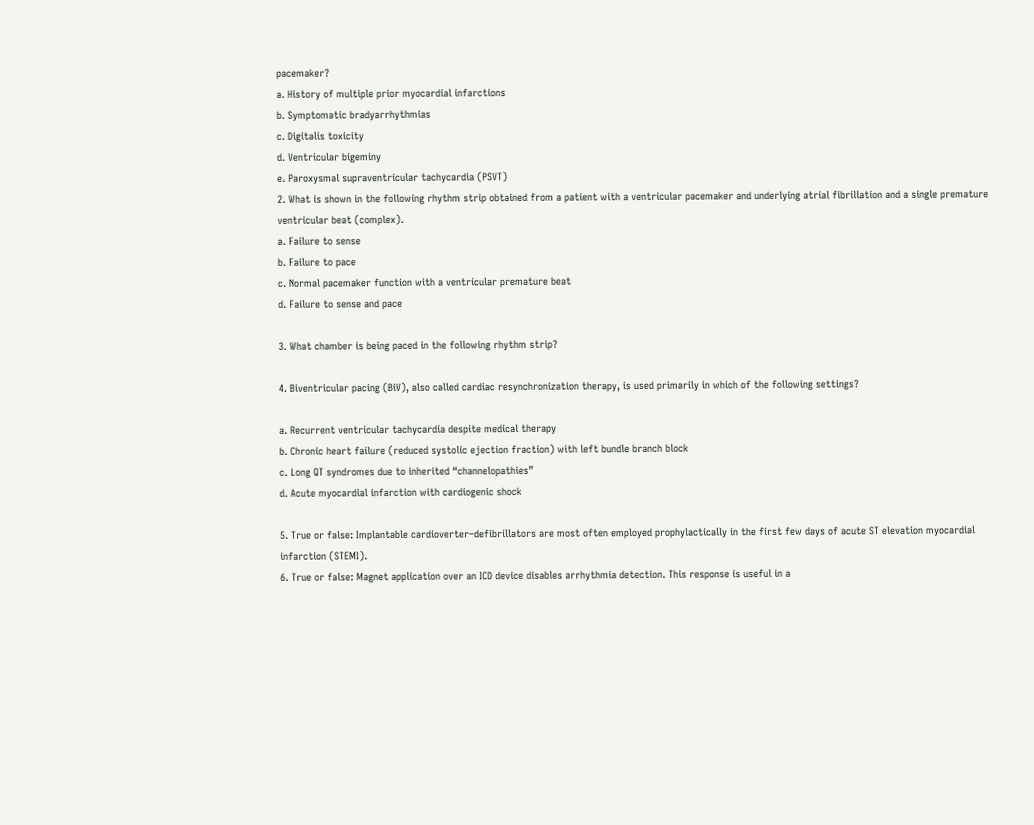pacemaker?
a. History of multiple prior myocardial infarctions
b. Symptomatic bradyarrhythmias
c. Digitalis toxicity
d. Ventricular bigeminy
e. Paroxysmal supraventricular tachycardia (PSVT)
2. What is shown in the following rhythm strip obtained from a patient with a ventricular pacemaker and underlying atrial fibrillation and a single premature ventricular beat (complex).
a. Failure to sense
b. Failure to pace
c. Normal pacemaker function with a ventricular premature beat
d. Failure to sense and pace

3. What chamber is being paced in the following rhythm strip?

4. Biventricular pacing (BiV), also called cardiac resynchronization therapy, is used primarily in which of the following settings?

a. Recurrent ventricular tachycardia despite medical therapy
b. Chronic heart failure (reduced systolic ejection fraction) with left bundle branch block
c. Long QT syndromes due to inherited “channelopathies”
d. Acute myocardial infarction with cardiogenic shock

5. True or false: Implantable cardioverter–defibrillators are most often employed prophylactically in the first few days of acute ST elevation myocardial infarction (STEMI).
6. True or false: Magnet application over an ICD device disables arrhythmia detection. This response is useful in a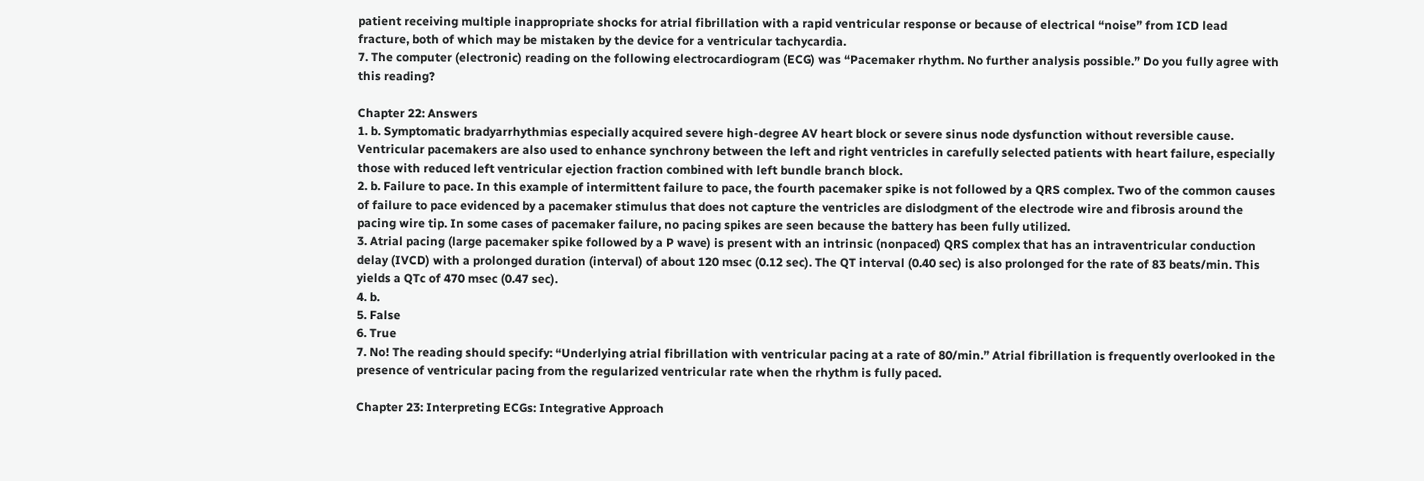patient receiving multiple inappropriate shocks for atrial fibrillation with a rapid ventricular response or because of electrical “noise” from ICD lead fracture, both of which may be mistaken by the device for a ventricular tachycardia.
7. The computer (electronic) reading on the following electrocardiogram (ECG) was “Pacemaker rhythm. No further analysis possible.” Do you fully agree with this reading?

Chapter 22: Answers
1. b. Symptomatic bradyarrhythmias especially acquired severe high-degree AV heart block or severe sinus node dysfunction without reversible cause. Ventricular pacemakers are also used to enhance synchrony between the left and right ventricles in carefully selected patients with heart failure, especially those with reduced left ventricular ejection fraction combined with left bundle branch block.
2. b. Failure to pace. In this example of intermittent failure to pace, the fourth pacemaker spike is not followed by a QRS complex. Two of the common causes of failure to pace evidenced by a pacemaker stimulus that does not capture the ventricles are dislodgment of the electrode wire and fibrosis around the pacing wire tip. In some cases of pacemaker failure, no pacing spikes are seen because the battery has been fully utilized.
3. Atrial pacing (large pacemaker spike followed by a P wave) is present with an intrinsic (nonpaced) QRS complex that has an intraventricular conduction delay (IVCD) with a prolonged duration (interval) of about 120 msec (0.12 sec). The QT interval (0.40 sec) is also prolonged for the rate of 83 beats/min. This yields a QTc of 470 msec (0.47 sec).
4. b.
5. False
6. True
7. No! The reading should specify: “Underlying atrial fibrillation with ventricular pacing at a rate of 80/min.” Atrial fibrillation is frequently overlooked in the presence of ventricular pacing from the regularized ventricular rate when the rhythm is fully paced.

Chapter 23: Interpreting ECGs: Integrative Approach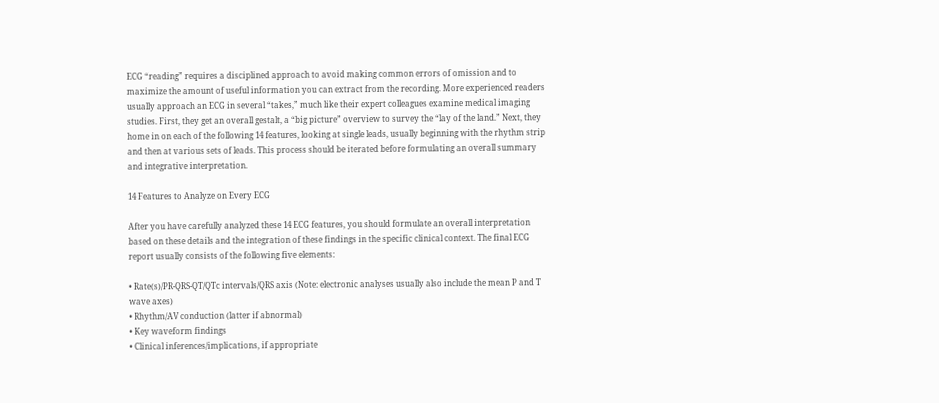ECG “reading” requires a disciplined approach to avoid making common errors of omission and to maximize the amount of useful information you can extract from the recording. More experienced readers usually approach an ECG in several “takes,” much like their expert colleagues examine medical imaging studies. First, they get an overall gestalt, a “big picture” overview to survey the “lay of the land.” Next, they home in on each of the following 14 features, looking at single leads, usually beginning with the rhythm strip and then at various sets of leads. This process should be iterated before formulating an overall summary and integrative interpretation.

14 Features to Analyze on Every ECG

After you have carefully analyzed these 14 ECG features, you should formulate an overall interpretation based on these details and the integration of these findings in the specific clinical context. The final ECG report usually consists of the following five elements:

• Rate(s)/PR-QRS-QT/QTc intervals/QRS axis (Note: electronic analyses usually also include the mean P and T wave axes)
• Rhythm/AV conduction (latter if abnormal)
• Key waveform findings
• Clinical inferences/implications, if appropriate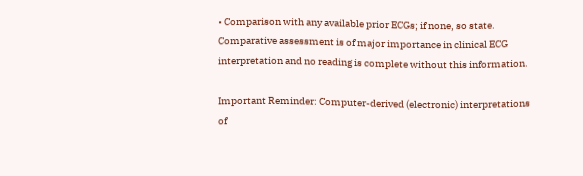• Comparison with any available prior ECGs; if none, so state. Comparative assessment is of major importance in clinical ECG interpretation and no reading is complete without this information.

Important Reminder: Computer-derived (electronic) interpretations of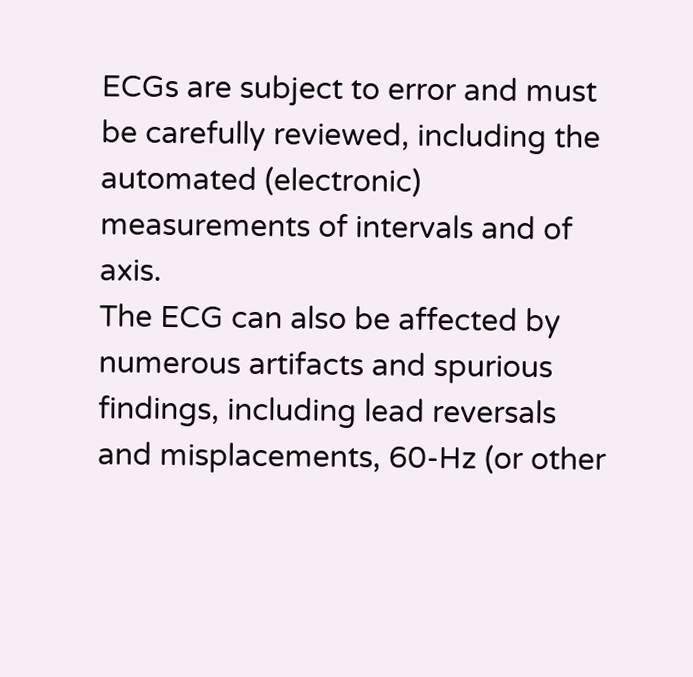ECGs are subject to error and must be carefully reviewed, including the automated (electronic) measurements of intervals and of axis.
The ECG can also be affected by numerous artifacts and spurious findings, including lead reversals and misplacements, 60-Hz (or other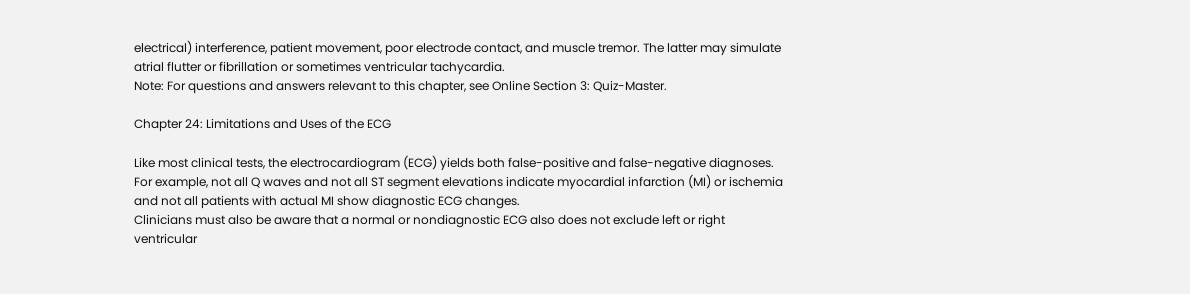electrical) interference, patient movement, poor electrode contact, and muscle tremor. The latter may simulate atrial flutter or fibrillation or sometimes ventricular tachycardia.
Note: For questions and answers relevant to this chapter, see Online Section 3: Quiz-Master.

Chapter 24: Limitations and Uses of the ECG

Like most clinical tests, the electrocardiogram (ECG) yields both false-positive and false-negative diagnoses. For example, not all Q waves and not all ST segment elevations indicate myocardial infarction (MI) or ischemia and not all patients with actual MI show diagnostic ECG changes.
Clinicians must also be aware that a normal or nondiagnostic ECG also does not exclude left or right ventricular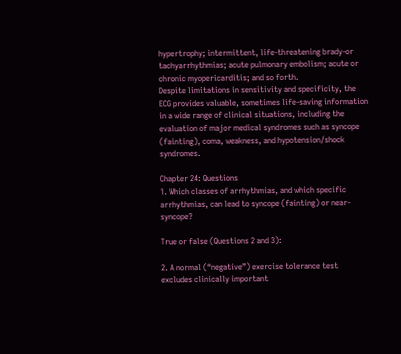hypertrophy; intermittent, life-threatening brady-or tachyarrhythmias; acute pulmonary embolism; acute or chronic myopericarditis; and so forth.
Despite limitations in sensitivity and specificity, the ECG provides valuable, sometimes life-saving information in a wide range of clinical situations, including the evaluation of major medical syndromes such as syncope (fainting), coma, weakness, and hypotension/shock syndromes.

Chapter 24: Questions
1. Which classes of arrhythmias, and which specific arrhythmias, can lead to syncope (fainting) or near-syncope?

True or false (Questions 2 and 3):

2. A normal (“negative”) exercise tolerance test excludes clinically important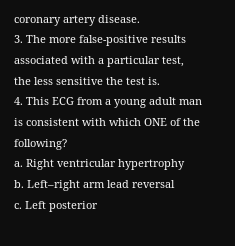coronary artery disease.
3. The more false-positive results associated with a particular test, the less sensitive the test is.
4. This ECG from a young adult man is consistent with which ONE of the following?
a. Right ventricular hypertrophy
b. Left–right arm lead reversal
c. Left posterior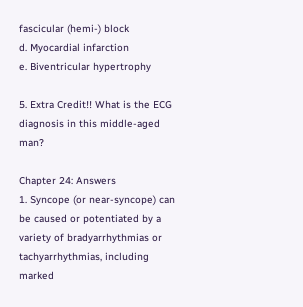fascicular (hemi-) block
d. Myocardial infarction
e. Biventricular hypertrophy

5. Extra Credit!! What is the ECG diagnosis in this middle-aged man?

Chapter 24: Answers
1. Syncope (or near-syncope) can be caused or potentiated by a variety of bradyarrhythmias or tachyarrhythmias, including marked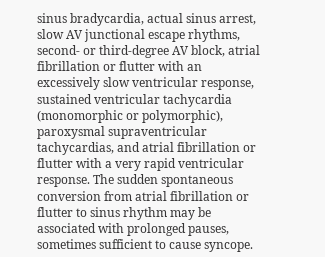sinus bradycardia, actual sinus arrest, slow AV junctional escape rhythms, second- or third-degree AV block, atrial fibrillation or flutter with an excessively slow ventricular response, sustained ventricular tachycardia (monomorphic or polymorphic), paroxysmal supraventricular tachycardias, and atrial fibrillation or flutter with a very rapid ventricular response. The sudden spontaneous conversion from atrial fibrillation or flutter to sinus rhythm may be associated with prolonged pauses, sometimes sufficient to cause syncope.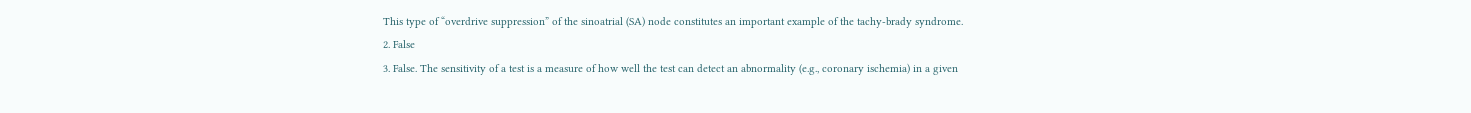This type of “overdrive suppression” of the sinoatrial (SA) node constitutes an important example of the tachy-brady syndrome.
2. False
3. False. The sensitivity of a test is a measure of how well the test can detect an abnormality (e.g., coronary ischemia) in a given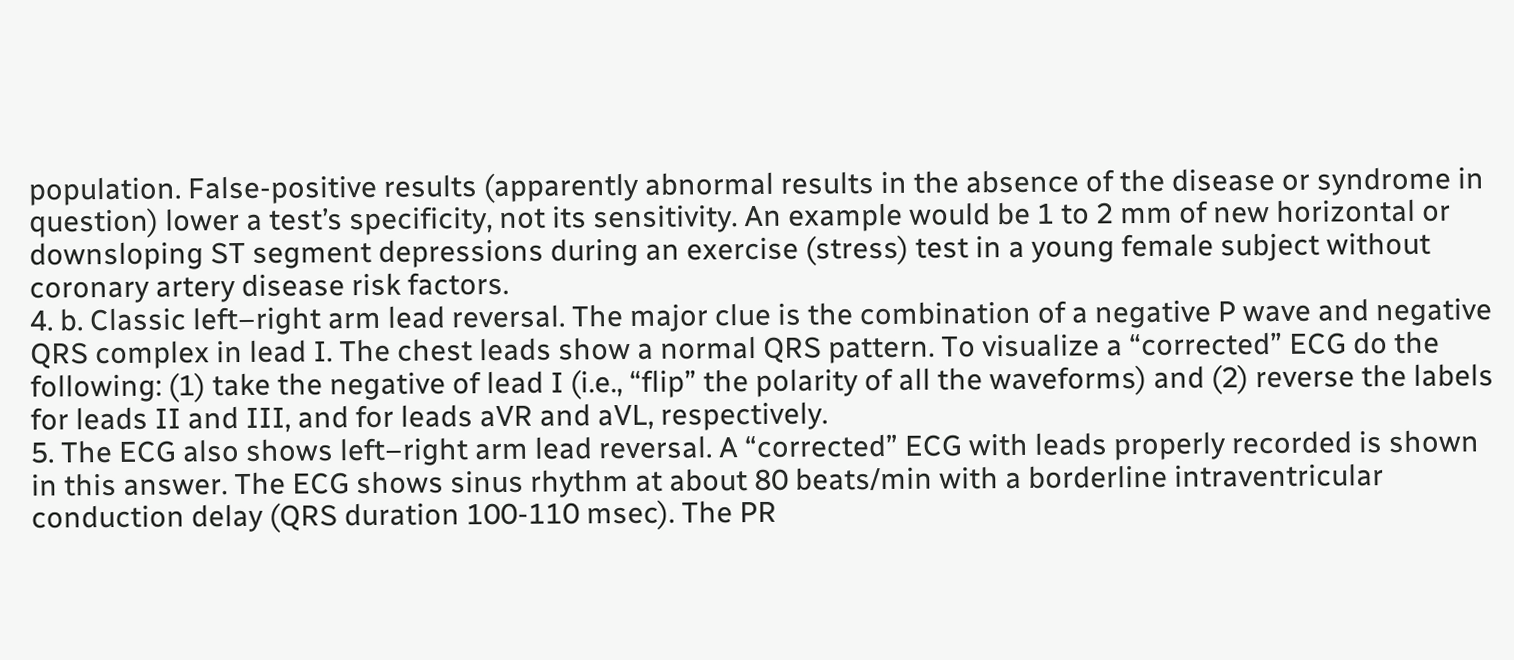population. False-positive results (apparently abnormal results in the absence of the disease or syndrome in question) lower a test’s specificity, not its sensitivity. An example would be 1 to 2 mm of new horizontal or downsloping ST segment depressions during an exercise (stress) test in a young female subject without coronary artery disease risk factors.
4. b. Classic left–right arm lead reversal. The major clue is the combination of a negative P wave and negative QRS complex in lead I. The chest leads show a normal QRS pattern. To visualize a “corrected” ECG do the following: (1) take the negative of lead I (i.e., “flip” the polarity of all the waveforms) and (2) reverse the labels for leads II and III, and for leads aVR and aVL, respectively.
5. The ECG also shows left–right arm lead reversal. A “corrected” ECG with leads properly recorded is shown in this answer. The ECG shows sinus rhythm at about 80 beats/min with a borderline intraventricular conduction delay (QRS duration 100-110 msec). The PR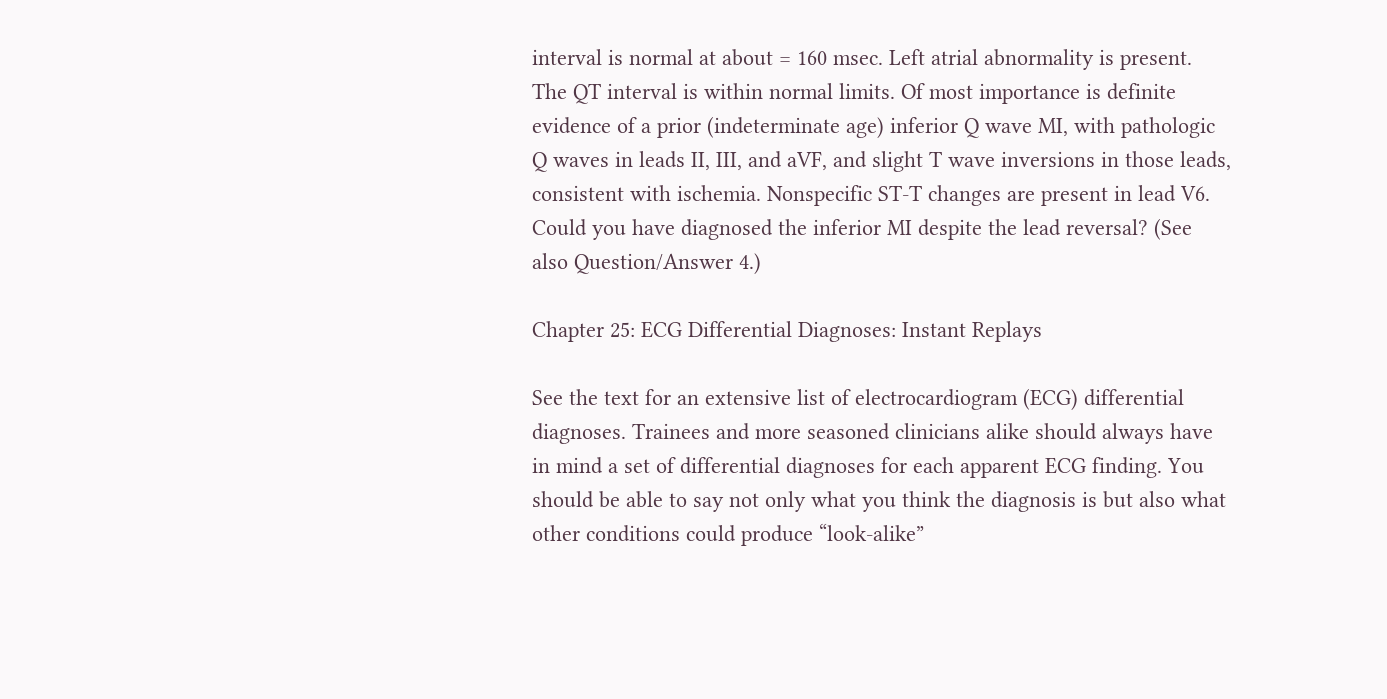interval is normal at about = 160 msec. Left atrial abnormality is present. The QT interval is within normal limits. Of most importance is definite evidence of a prior (indeterminate age) inferior Q wave MI, with pathologic Q waves in leads II, III, and aVF, and slight T wave inversions in those leads, consistent with ischemia. Nonspecific ST-T changes are present in lead V6. Could you have diagnosed the inferior MI despite the lead reversal? (See also Question/Answer 4.)

Chapter 25: ECG Differential Diagnoses: Instant Replays

See the text for an extensive list of electrocardiogram (ECG) differential diagnoses. Trainees and more seasoned clinicians alike should always have in mind a set of differential diagnoses for each apparent ECG finding. You should be able to say not only what you think the diagnosis is but also what other conditions could produce “look-alike”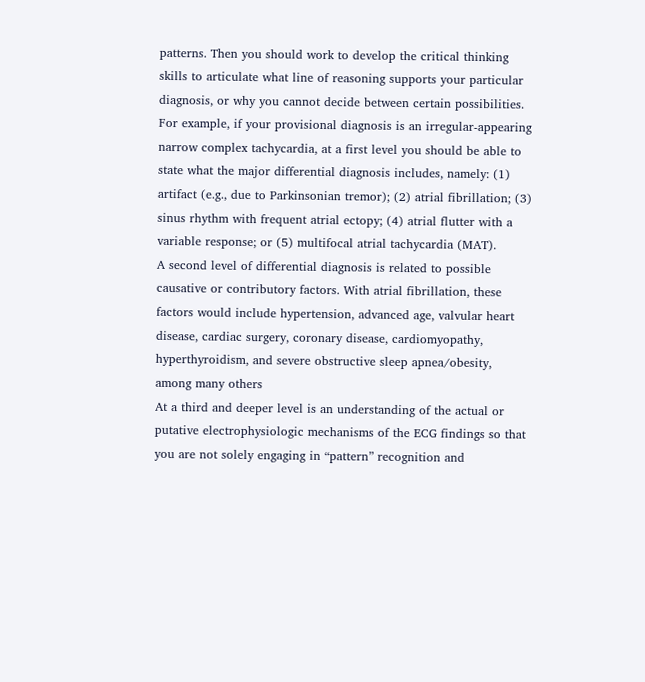patterns. Then you should work to develop the critical thinking skills to articulate what line of reasoning supports your particular diagnosis, or why you cannot decide between certain possibilities.
For example, if your provisional diagnosis is an irregular-appearing narrow complex tachycardia, at a first level you should be able to state what the major differential diagnosis includes, namely: (1) artifact (e.g., due to Parkinsonian tremor); (2) atrial fibrillation; (3) sinus rhythm with frequent atrial ectopy; (4) atrial flutter with a variable response; or (5) multifocal atrial tachycardia (MAT).
A second level of differential diagnosis is related to possible causative or contributory factors. With atrial fibrillation, these factors would include hypertension, advanced age, valvular heart disease, cardiac surgery, coronary disease, cardiomyopathy, hyperthyroidism, and severe obstructive sleep apnea/obesity, among many others
At a third and deeper level is an understanding of the actual or putative electrophysiologic mechanisms of the ECG findings so that you are not solely engaging in “pattern” recognition and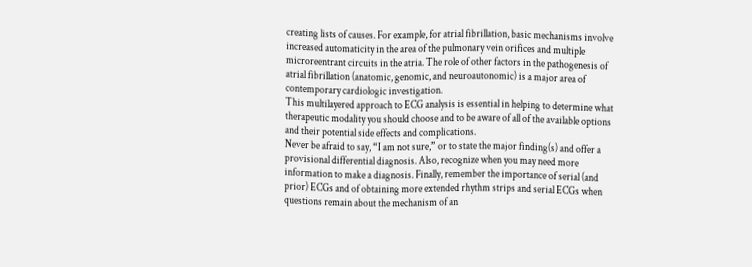creating lists of causes. For example, for atrial fibrillation, basic mechanisms involve increased automaticity in the area of the pulmonary vein orifices and multiple microreentrant circuits in the atria. The role of other factors in the pathogenesis of atrial fibrillation (anatomic, genomic, and neuroautonomic) is a major area of contemporary cardiologic investigation.
This multilayered approach to ECG analysis is essential in helping to determine what therapeutic modality you should choose and to be aware of all of the available options and their potential side effects and complications.
Never be afraid to say, “I am not sure,” or to state the major finding(s) and offer a provisional differential diagnosis. Also, recognize when you may need more information to make a diagnosis. Finally, remember the importance of serial (and prior) ECGs and of obtaining more extended rhythm strips and serial ECGs when questions remain about the mechanism of an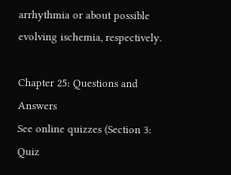arrhythmia or about possible evolving ischemia, respectively.

Chapter 25: Questions and Answers
See online quizzes (Section 3: Quiz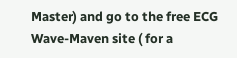Master) and go to the free ECG Wave-Maven site ( for a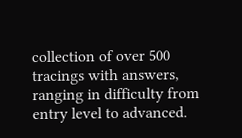collection of over 500 tracings with answers, ranging in difficulty from entry level to advanced.